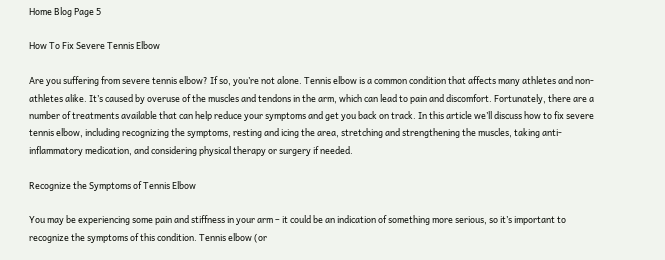Home Blog Page 5

How To Fix Severe Tennis Elbow

Are you suffering from severe tennis elbow? If so, you’re not alone. Tennis elbow is a common condition that affects many athletes and non-athletes alike. It’s caused by overuse of the muscles and tendons in the arm, which can lead to pain and discomfort. Fortunately, there are a number of treatments available that can help reduce your symptoms and get you back on track. In this article we’ll discuss how to fix severe tennis elbow, including recognizing the symptoms, resting and icing the area, stretching and strengthening the muscles, taking anti-inflammatory medication, and considering physical therapy or surgery if needed.

Recognize the Symptoms of Tennis Elbow

You may be experiencing some pain and stiffness in your arm – it could be an indication of something more serious, so it’s important to recognize the symptoms of this condition. Tennis elbow (or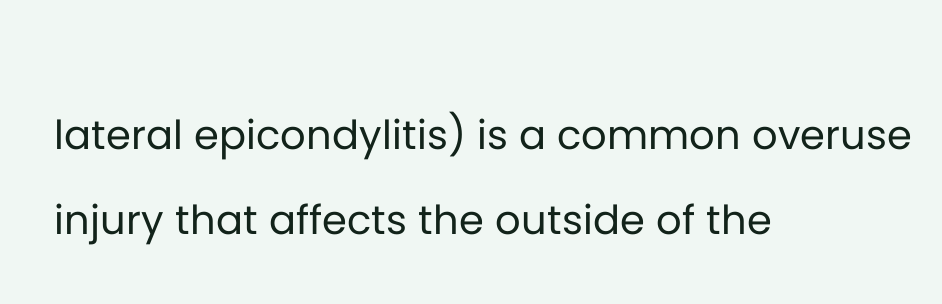lateral epicondylitis) is a common overuse injury that affects the outside of the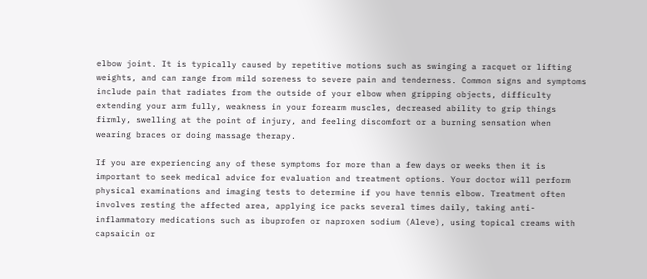elbow joint. It is typically caused by repetitive motions such as swinging a racquet or lifting weights, and can range from mild soreness to severe pain and tenderness. Common signs and symptoms include pain that radiates from the outside of your elbow when gripping objects, difficulty extending your arm fully, weakness in your forearm muscles, decreased ability to grip things firmly, swelling at the point of injury, and feeling discomfort or a burning sensation when wearing braces or doing massage therapy.

If you are experiencing any of these symptoms for more than a few days or weeks then it is important to seek medical advice for evaluation and treatment options. Your doctor will perform physical examinations and imaging tests to determine if you have tennis elbow. Treatment often involves resting the affected area, applying ice packs several times daily, taking anti-inflammatory medications such as ibuprofen or naproxen sodium (Aleve), using topical creams with capsaicin or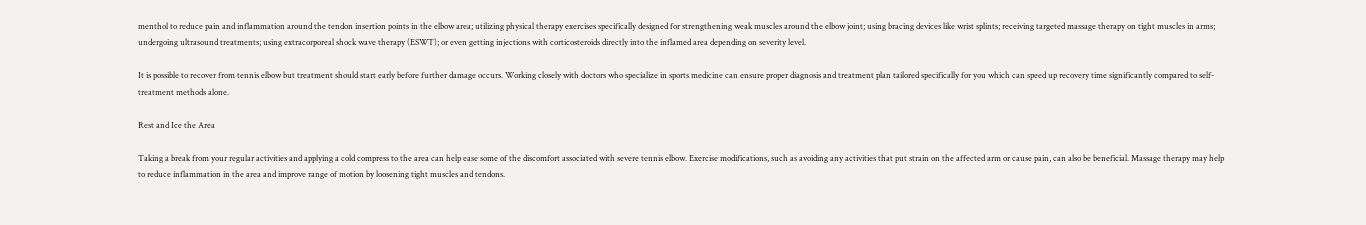menthol to reduce pain and inflammation around the tendon insertion points in the elbow area; utilizing physical therapy exercises specifically designed for strengthening weak muscles around the elbow joint; using bracing devices like wrist splints; receiving targeted massage therapy on tight muscles in arms; undergoing ultrasound treatments; using extracorporeal shock wave therapy (ESWT); or even getting injections with corticosteroids directly into the inflamed area depending on severity level.

It is possible to recover from tennis elbow but treatment should start early before further damage occurs. Working closely with doctors who specialize in sports medicine can ensure proper diagnosis and treatment plan tailored specifically for you which can speed up recovery time significantly compared to self-treatment methods alone.

Rest and Ice the Area

Taking a break from your regular activities and applying a cold compress to the area can help ease some of the discomfort associated with severe tennis elbow. Exercise modifications, such as avoiding any activities that put strain on the affected arm or cause pain, can also be beneficial. Massage therapy may help to reduce inflammation in the area and improve range of motion by loosening tight muscles and tendons.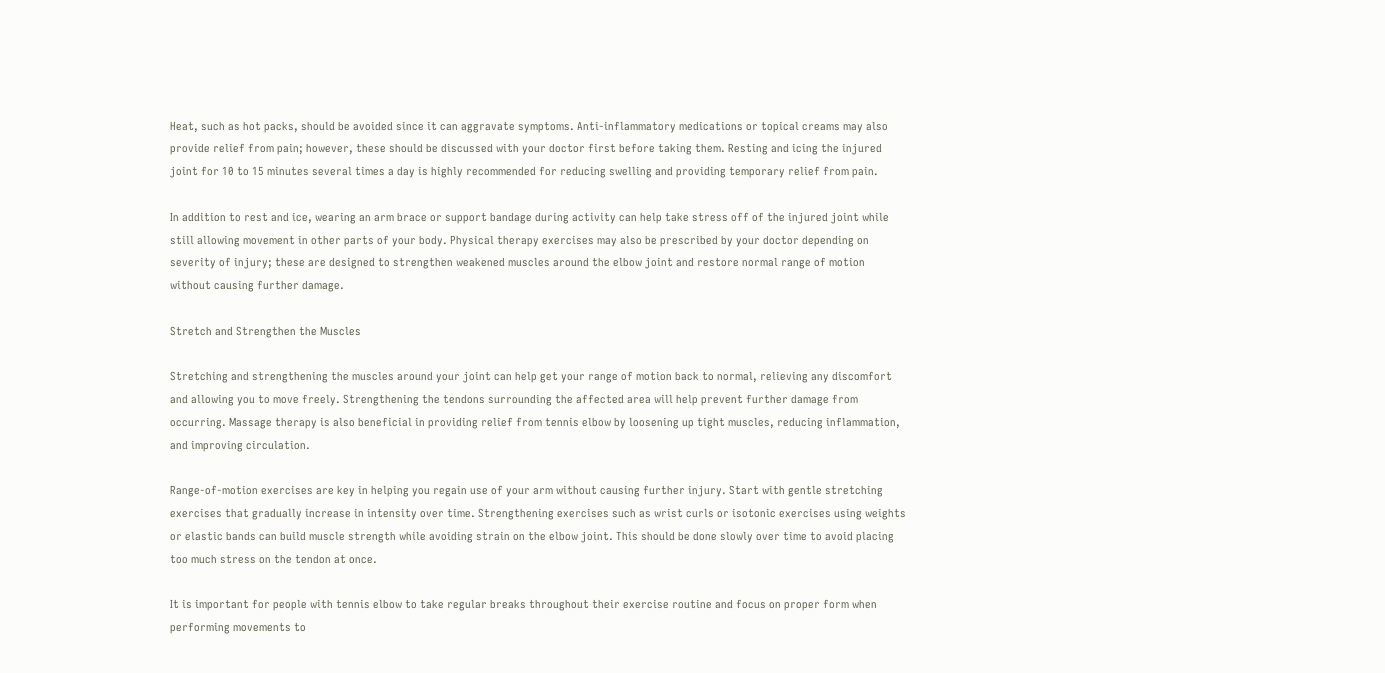Heat, such as hot packs, should be avoided since it can aggravate symptoms. Anti-inflammatory medications or topical creams may also provide relief from pain; however, these should be discussed with your doctor first before taking them. Resting and icing the injured joint for 10 to 15 minutes several times a day is highly recommended for reducing swelling and providing temporary relief from pain.

In addition to rest and ice, wearing an arm brace or support bandage during activity can help take stress off of the injured joint while still allowing movement in other parts of your body. Physical therapy exercises may also be prescribed by your doctor depending on severity of injury; these are designed to strengthen weakened muscles around the elbow joint and restore normal range of motion without causing further damage.

Stretch and Strengthen the Muscles

Stretching and strengthening the muscles around your joint can help get your range of motion back to normal, relieving any discomfort and allowing you to move freely. Strengthening the tendons surrounding the affected area will help prevent further damage from occurring. Massage therapy is also beneficial in providing relief from tennis elbow by loosening up tight muscles, reducing inflammation, and improving circulation.

Range-of-motion exercises are key in helping you regain use of your arm without causing further injury. Start with gentle stretching exercises that gradually increase in intensity over time. Strengthening exercises such as wrist curls or isotonic exercises using weights or elastic bands can build muscle strength while avoiding strain on the elbow joint. This should be done slowly over time to avoid placing too much stress on the tendon at once.

It is important for people with tennis elbow to take regular breaks throughout their exercise routine and focus on proper form when performing movements to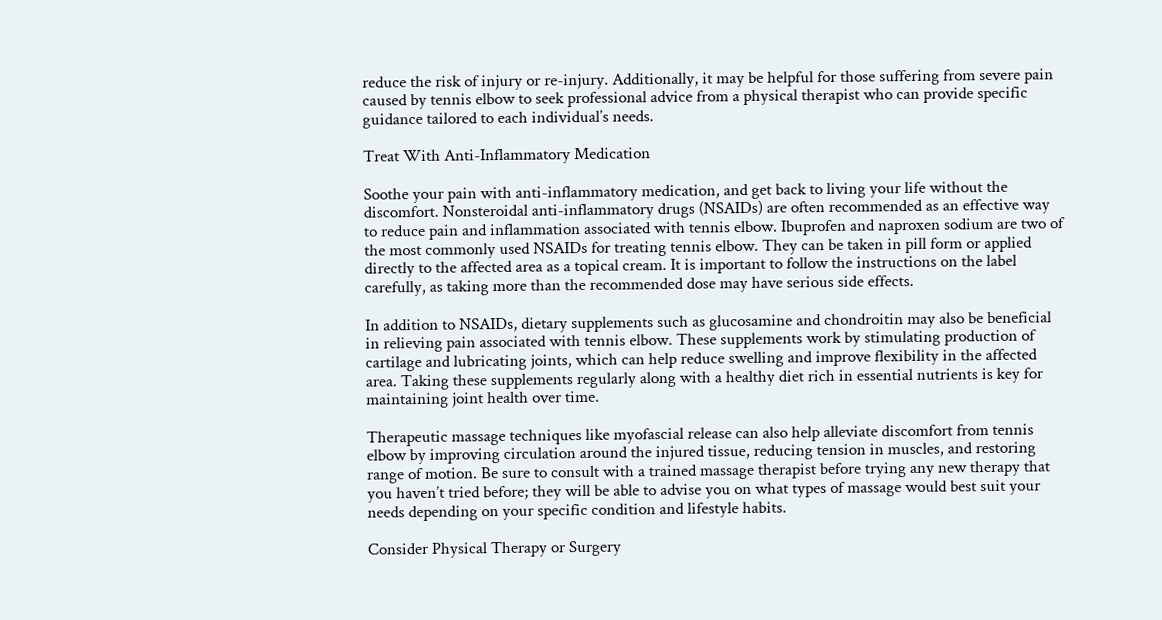reduce the risk of injury or re-injury. Additionally, it may be helpful for those suffering from severe pain caused by tennis elbow to seek professional advice from a physical therapist who can provide specific guidance tailored to each individual’s needs.

Treat With Anti-Inflammatory Medication

Soothe your pain with anti-inflammatory medication, and get back to living your life without the discomfort. Nonsteroidal anti-inflammatory drugs (NSAIDs) are often recommended as an effective way to reduce pain and inflammation associated with tennis elbow. Ibuprofen and naproxen sodium are two of the most commonly used NSAIDs for treating tennis elbow. They can be taken in pill form or applied directly to the affected area as a topical cream. It is important to follow the instructions on the label carefully, as taking more than the recommended dose may have serious side effects.

In addition to NSAIDs, dietary supplements such as glucosamine and chondroitin may also be beneficial in relieving pain associated with tennis elbow. These supplements work by stimulating production of cartilage and lubricating joints, which can help reduce swelling and improve flexibility in the affected area. Taking these supplements regularly along with a healthy diet rich in essential nutrients is key for maintaining joint health over time.

Therapeutic massage techniques like myofascial release can also help alleviate discomfort from tennis elbow by improving circulation around the injured tissue, reducing tension in muscles, and restoring range of motion. Be sure to consult with a trained massage therapist before trying any new therapy that you haven’t tried before; they will be able to advise you on what types of massage would best suit your needs depending on your specific condition and lifestyle habits.

Consider Physical Therapy or Surgery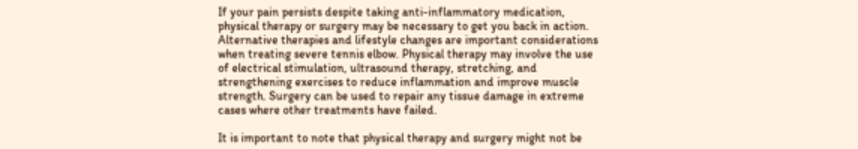If your pain persists despite taking anti-inflammatory medication, physical therapy or surgery may be necessary to get you back in action. Alternative therapies and lifestyle changes are important considerations when treating severe tennis elbow. Physical therapy may involve the use of electrical stimulation, ultrasound therapy, stretching, and strengthening exercises to reduce inflammation and improve muscle strength. Surgery can be used to repair any tissue damage in extreme cases where other treatments have failed.

It is important to note that physical therapy and surgery might not be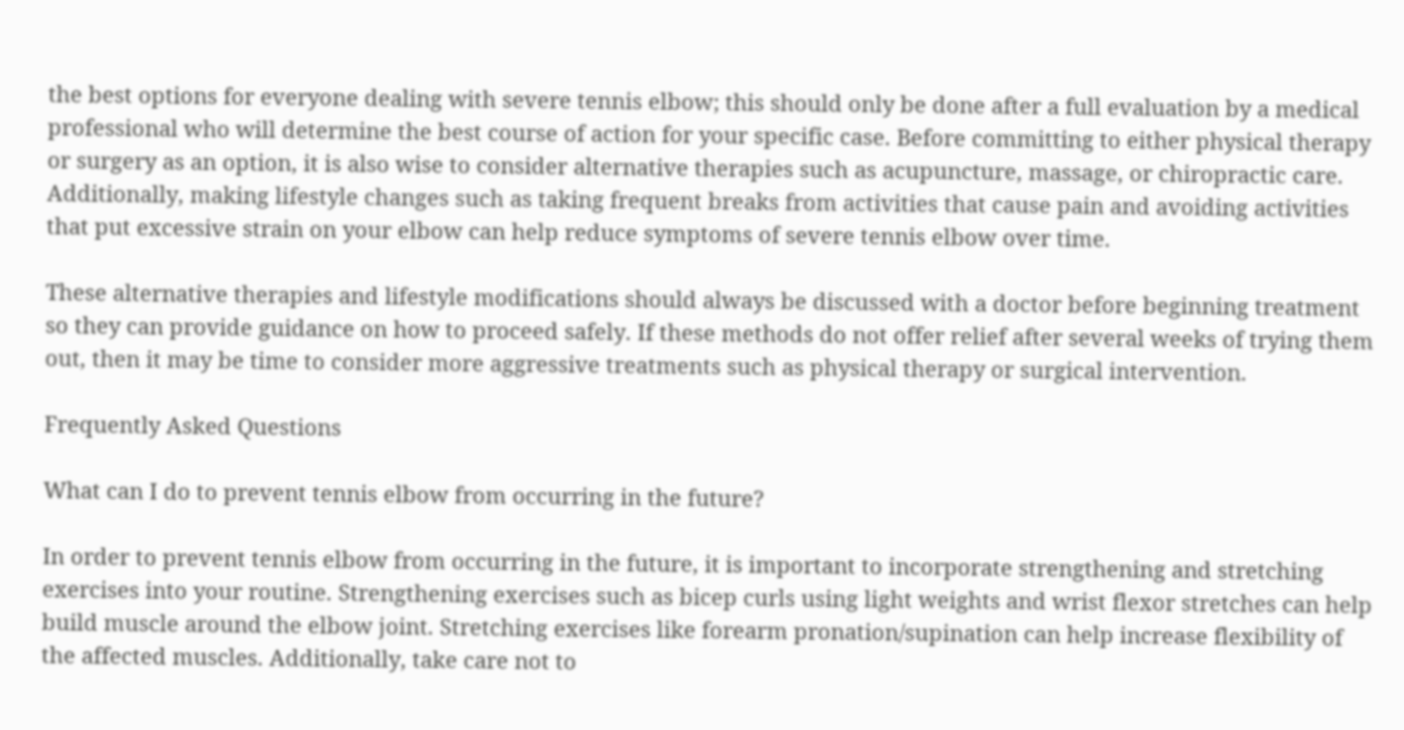the best options for everyone dealing with severe tennis elbow; this should only be done after a full evaluation by a medical professional who will determine the best course of action for your specific case. Before committing to either physical therapy or surgery as an option, it is also wise to consider alternative therapies such as acupuncture, massage, or chiropractic care. Additionally, making lifestyle changes such as taking frequent breaks from activities that cause pain and avoiding activities that put excessive strain on your elbow can help reduce symptoms of severe tennis elbow over time.

These alternative therapies and lifestyle modifications should always be discussed with a doctor before beginning treatment so they can provide guidance on how to proceed safely. If these methods do not offer relief after several weeks of trying them out, then it may be time to consider more aggressive treatments such as physical therapy or surgical intervention.

Frequently Asked Questions

What can I do to prevent tennis elbow from occurring in the future?

In order to prevent tennis elbow from occurring in the future, it is important to incorporate strengthening and stretching exercises into your routine. Strengthening exercises such as bicep curls using light weights and wrist flexor stretches can help build muscle around the elbow joint. Stretching exercises like forearm pronation/supination can help increase flexibility of the affected muscles. Additionally, take care not to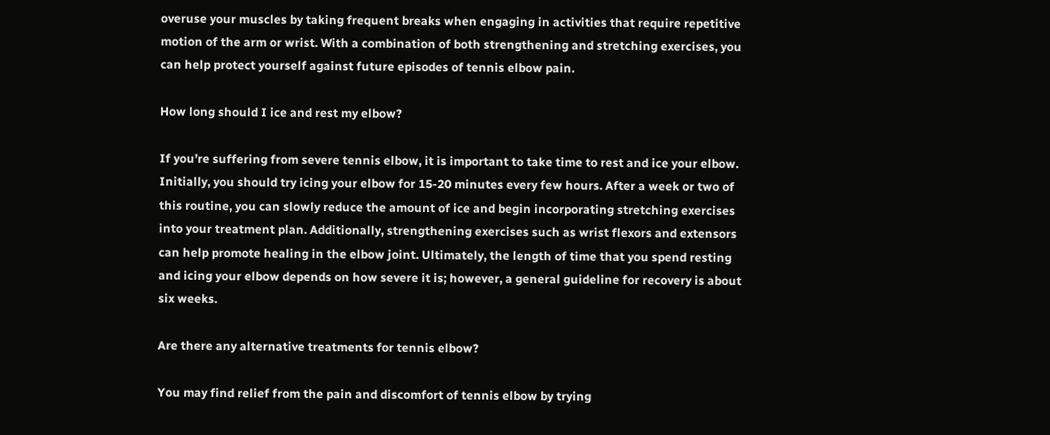overuse your muscles by taking frequent breaks when engaging in activities that require repetitive motion of the arm or wrist. With a combination of both strengthening and stretching exercises, you can help protect yourself against future episodes of tennis elbow pain.

How long should I ice and rest my elbow?

If you’re suffering from severe tennis elbow, it is important to take time to rest and ice your elbow. Initially, you should try icing your elbow for 15-20 minutes every few hours. After a week or two of this routine, you can slowly reduce the amount of ice and begin incorporating stretching exercises into your treatment plan. Additionally, strengthening exercises such as wrist flexors and extensors can help promote healing in the elbow joint. Ultimately, the length of time that you spend resting and icing your elbow depends on how severe it is; however, a general guideline for recovery is about six weeks.

Are there any alternative treatments for tennis elbow?

You may find relief from the pain and discomfort of tennis elbow by trying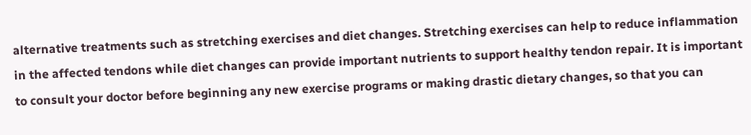alternative treatments such as stretching exercises and diet changes. Stretching exercises can help to reduce inflammation in the affected tendons while diet changes can provide important nutrients to support healthy tendon repair. It is important to consult your doctor before beginning any new exercise programs or making drastic dietary changes, so that you can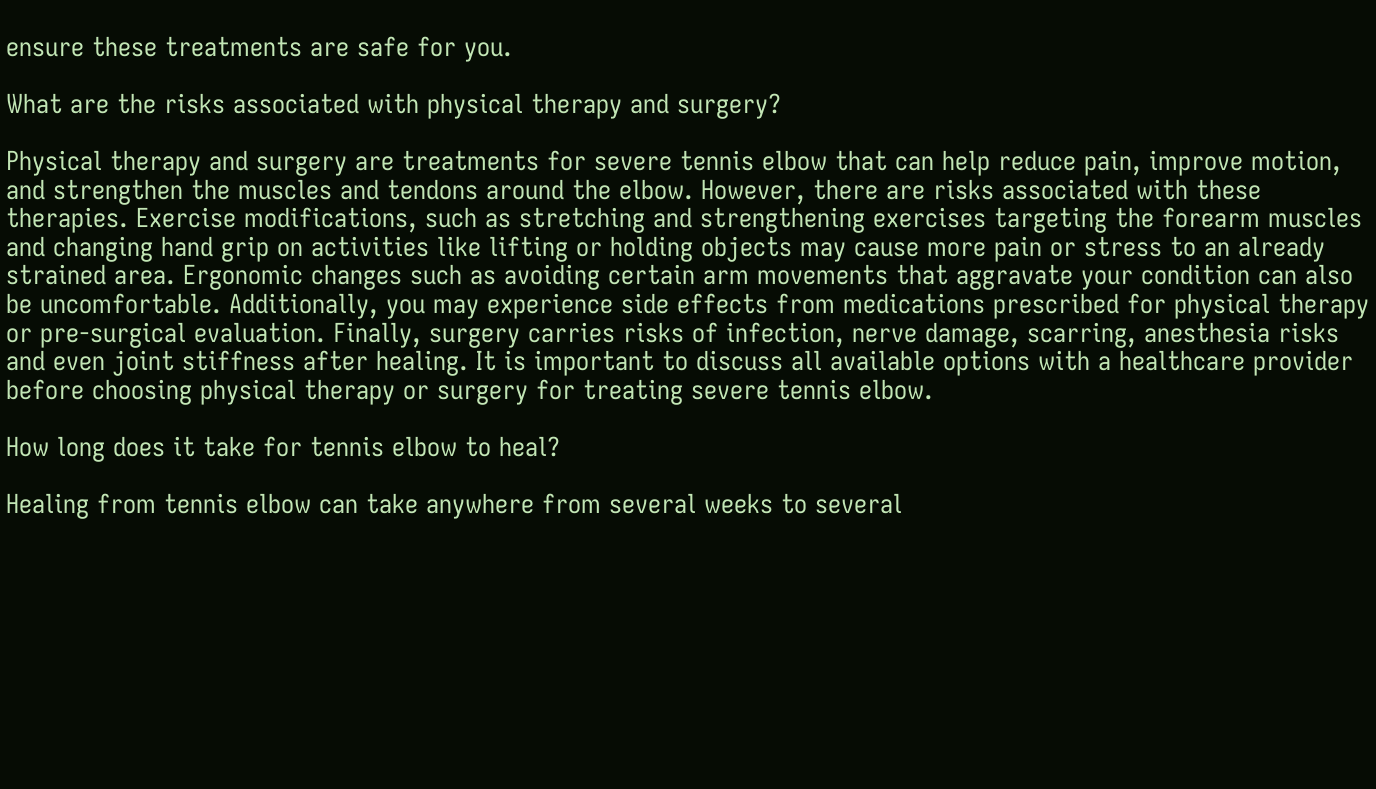ensure these treatments are safe for you.

What are the risks associated with physical therapy and surgery?

Physical therapy and surgery are treatments for severe tennis elbow that can help reduce pain, improve motion, and strengthen the muscles and tendons around the elbow. However, there are risks associated with these therapies. Exercise modifications, such as stretching and strengthening exercises targeting the forearm muscles and changing hand grip on activities like lifting or holding objects may cause more pain or stress to an already strained area. Ergonomic changes such as avoiding certain arm movements that aggravate your condition can also be uncomfortable. Additionally, you may experience side effects from medications prescribed for physical therapy or pre-surgical evaluation. Finally, surgery carries risks of infection, nerve damage, scarring, anesthesia risks and even joint stiffness after healing. It is important to discuss all available options with a healthcare provider before choosing physical therapy or surgery for treating severe tennis elbow.

How long does it take for tennis elbow to heal?

Healing from tennis elbow can take anywhere from several weeks to several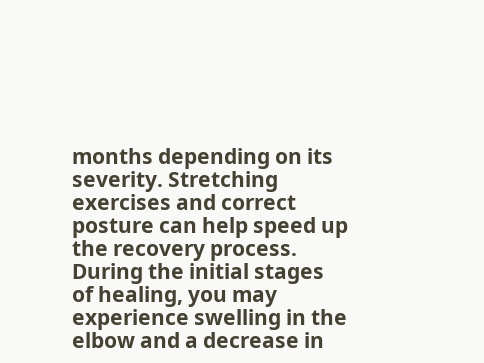months depending on its severity. Stretching exercises and correct posture can help speed up the recovery process. During the initial stages of healing, you may experience swelling in the elbow and a decrease in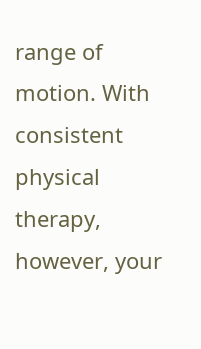range of motion. With consistent physical therapy, however, your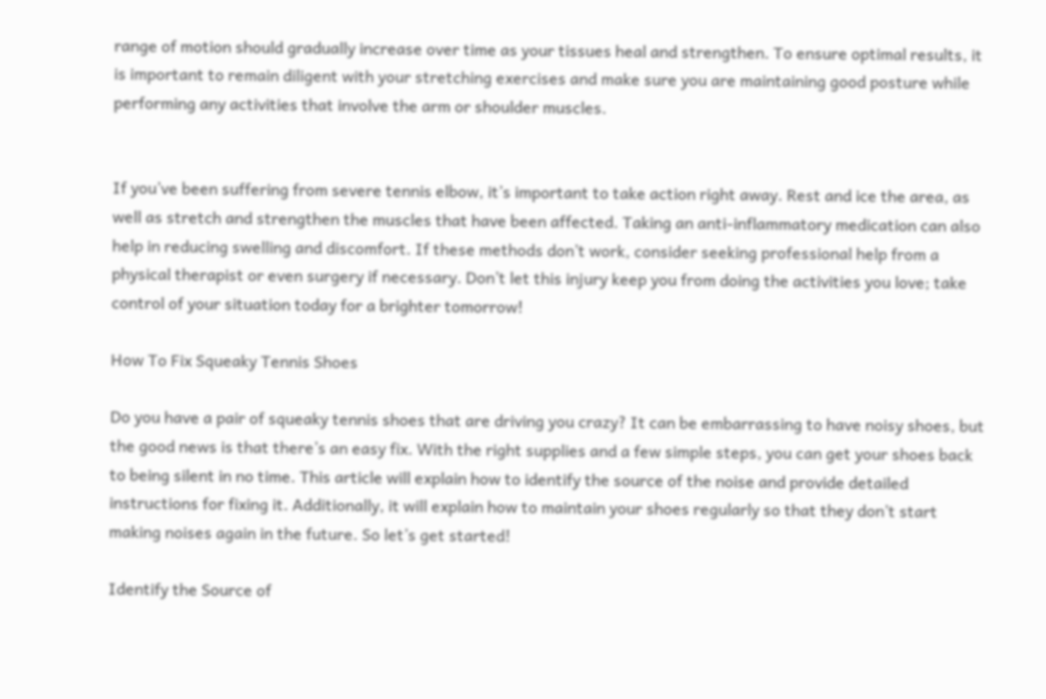range of motion should gradually increase over time as your tissues heal and strengthen. To ensure optimal results, it is important to remain diligent with your stretching exercises and make sure you are maintaining good posture while performing any activities that involve the arm or shoulder muscles.


If you’ve been suffering from severe tennis elbow, it’s important to take action right away. Rest and ice the area, as well as stretch and strengthen the muscles that have been affected. Taking an anti-inflammatory medication can also help in reducing swelling and discomfort. If these methods don’t work, consider seeking professional help from a physical therapist or even surgery if necessary. Don’t let this injury keep you from doing the activities you love; take control of your situation today for a brighter tomorrow!

How To Fix Squeaky Tennis Shoes

Do you have a pair of squeaky tennis shoes that are driving you crazy? It can be embarrassing to have noisy shoes, but the good news is that there’s an easy fix. With the right supplies and a few simple steps, you can get your shoes back to being silent in no time. This article will explain how to identify the source of the noise and provide detailed instructions for fixing it. Additionally, it will explain how to maintain your shoes regularly so that they don’t start making noises again in the future. So let’s get started!

Identify the Source of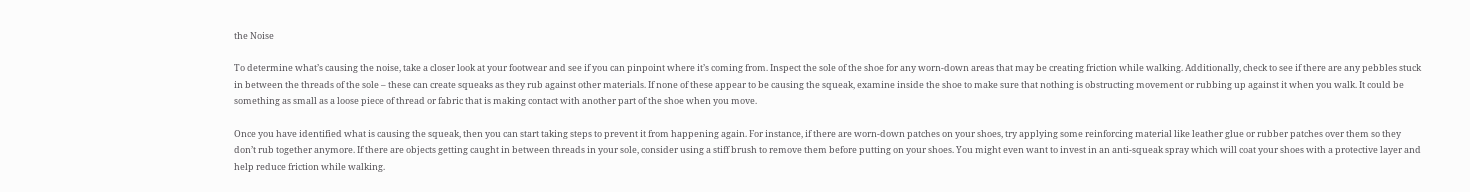the Noise

To determine what’s causing the noise, take a closer look at your footwear and see if you can pinpoint where it’s coming from. Inspect the sole of the shoe for any worn-down areas that may be creating friction while walking. Additionally, check to see if there are any pebbles stuck in between the threads of the sole – these can create squeaks as they rub against other materials. If none of these appear to be causing the squeak, examine inside the shoe to make sure that nothing is obstructing movement or rubbing up against it when you walk. It could be something as small as a loose piece of thread or fabric that is making contact with another part of the shoe when you move.

Once you have identified what is causing the squeak, then you can start taking steps to prevent it from happening again. For instance, if there are worn-down patches on your shoes, try applying some reinforcing material like leather glue or rubber patches over them so they don’t rub together anymore. If there are objects getting caught in between threads in your sole, consider using a stiff brush to remove them before putting on your shoes. You might even want to invest in an anti-squeak spray which will coat your shoes with a protective layer and help reduce friction while walking.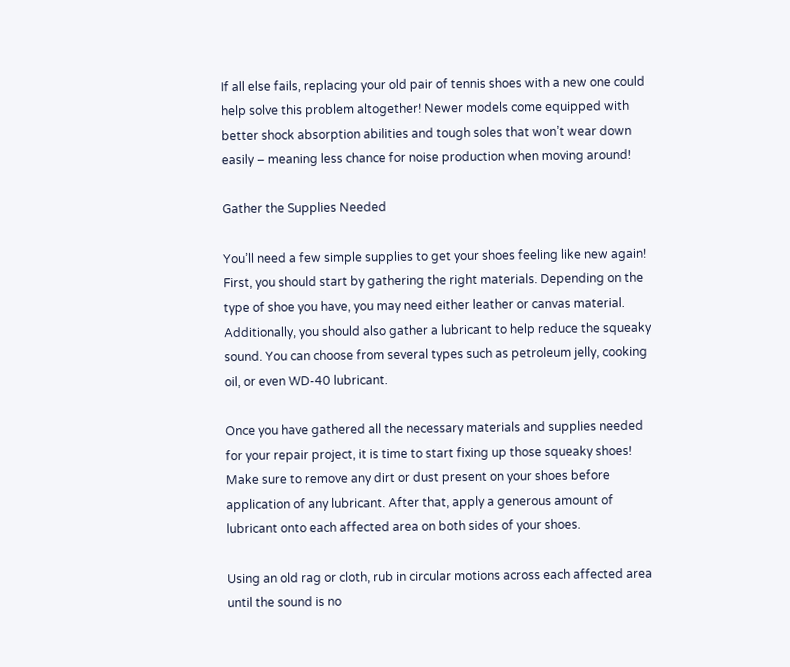If all else fails, replacing your old pair of tennis shoes with a new one could help solve this problem altogether! Newer models come equipped with better shock absorption abilities and tough soles that won’t wear down easily – meaning less chance for noise production when moving around!

Gather the Supplies Needed

You’ll need a few simple supplies to get your shoes feeling like new again! First, you should start by gathering the right materials. Depending on the type of shoe you have, you may need either leather or canvas material. Additionally, you should also gather a lubricant to help reduce the squeaky sound. You can choose from several types such as petroleum jelly, cooking oil, or even WD-40 lubricant.

Once you have gathered all the necessary materials and supplies needed for your repair project, it is time to start fixing up those squeaky shoes! Make sure to remove any dirt or dust present on your shoes before application of any lubricant. After that, apply a generous amount of lubricant onto each affected area on both sides of your shoes.

Using an old rag or cloth, rub in circular motions across each affected area until the sound is no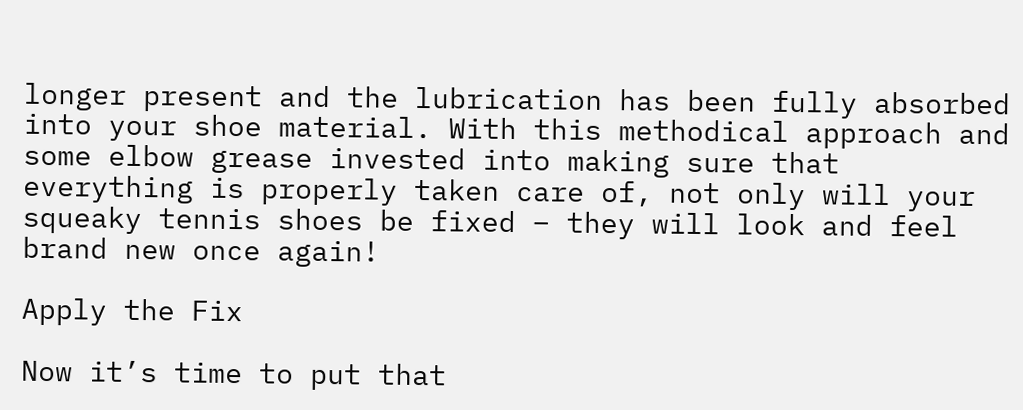longer present and the lubrication has been fully absorbed into your shoe material. With this methodical approach and some elbow grease invested into making sure that everything is properly taken care of, not only will your squeaky tennis shoes be fixed – they will look and feel brand new once again!

Apply the Fix

Now it’s time to put that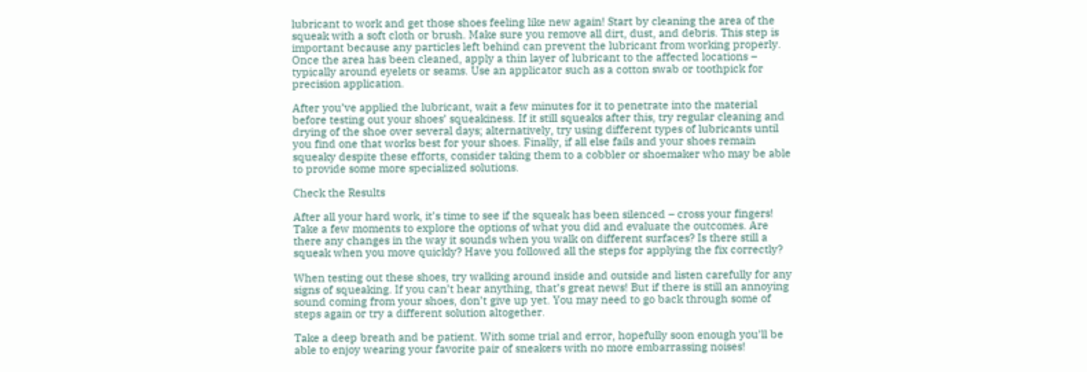lubricant to work and get those shoes feeling like new again! Start by cleaning the area of the squeak with a soft cloth or brush. Make sure you remove all dirt, dust, and debris. This step is important because any particles left behind can prevent the lubricant from working properly. Once the area has been cleaned, apply a thin layer of lubricant to the affected locations – typically around eyelets or seams. Use an applicator such as a cotton swab or toothpick for precision application.

After you’ve applied the lubricant, wait a few minutes for it to penetrate into the material before testing out your shoes’ squeakiness. If it still squeaks after this, try regular cleaning and drying of the shoe over several days; alternatively, try using different types of lubricants until you find one that works best for your shoes. Finally, if all else fails and your shoes remain squeaky despite these efforts, consider taking them to a cobbler or shoemaker who may be able to provide some more specialized solutions.

Check the Results

After all your hard work, it’s time to see if the squeak has been silenced – cross your fingers! Take a few moments to explore the options of what you did and evaluate the outcomes. Are there any changes in the way it sounds when you walk on different surfaces? Is there still a squeak when you move quickly? Have you followed all the steps for applying the fix correctly?

When testing out these shoes, try walking around inside and outside and listen carefully for any signs of squeaking. If you can’t hear anything, that’s great news! But if there is still an annoying sound coming from your shoes, don’t give up yet. You may need to go back through some of steps again or try a different solution altogether.

Take a deep breath and be patient. With some trial and error, hopefully soon enough you’ll be able to enjoy wearing your favorite pair of sneakers with no more embarrassing noises!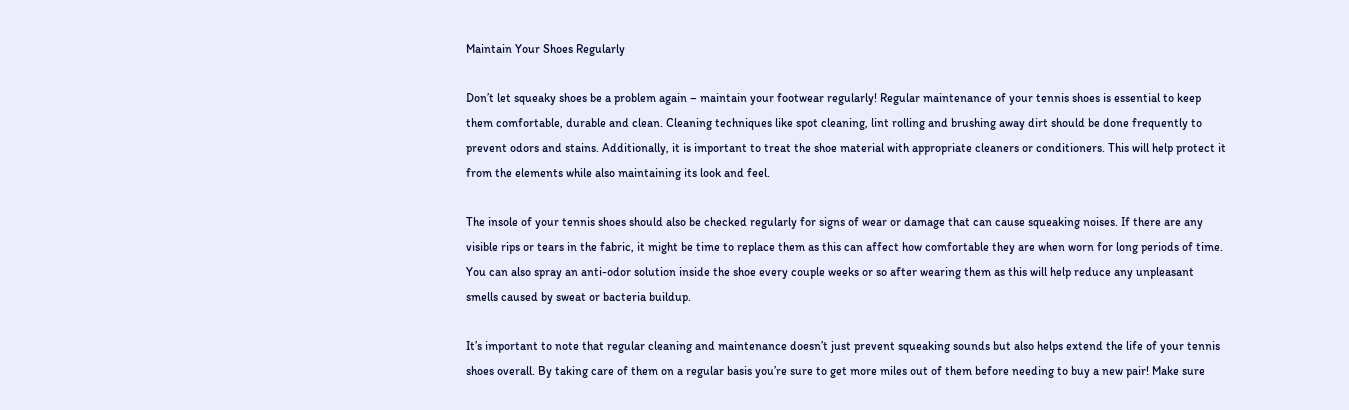Maintain Your Shoes Regularly

Don’t let squeaky shoes be a problem again – maintain your footwear regularly! Regular maintenance of your tennis shoes is essential to keep them comfortable, durable and clean. Cleaning techniques like spot cleaning, lint rolling and brushing away dirt should be done frequently to prevent odors and stains. Additionally, it is important to treat the shoe material with appropriate cleaners or conditioners. This will help protect it from the elements while also maintaining its look and feel.

The insole of your tennis shoes should also be checked regularly for signs of wear or damage that can cause squeaking noises. If there are any visible rips or tears in the fabric, it might be time to replace them as this can affect how comfortable they are when worn for long periods of time. You can also spray an anti-odor solution inside the shoe every couple weeks or so after wearing them as this will help reduce any unpleasant smells caused by sweat or bacteria buildup.

It’s important to note that regular cleaning and maintenance doesn’t just prevent squeaking sounds but also helps extend the life of your tennis shoes overall. By taking care of them on a regular basis you’re sure to get more miles out of them before needing to buy a new pair! Make sure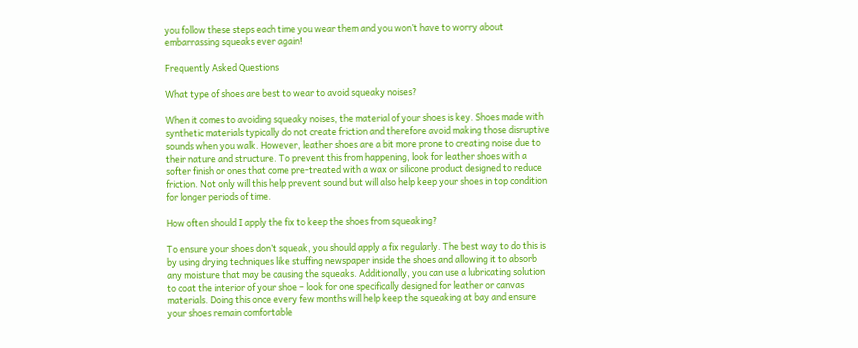you follow these steps each time you wear them and you won’t have to worry about embarrassing squeaks ever again!

Frequently Asked Questions

What type of shoes are best to wear to avoid squeaky noises?

When it comes to avoiding squeaky noises, the material of your shoes is key. Shoes made with synthetic materials typically do not create friction and therefore avoid making those disruptive sounds when you walk. However, leather shoes are a bit more prone to creating noise due to their nature and structure. To prevent this from happening, look for leather shoes with a softer finish or ones that come pre-treated with a wax or silicone product designed to reduce friction. Not only will this help prevent sound but will also help keep your shoes in top condition for longer periods of time.

How often should I apply the fix to keep the shoes from squeaking?

To ensure your shoes don’t squeak, you should apply a fix regularly. The best way to do this is by using drying techniques like stuffing newspaper inside the shoes and allowing it to absorb any moisture that may be causing the squeaks. Additionally, you can use a lubricating solution to coat the interior of your shoe – look for one specifically designed for leather or canvas materials. Doing this once every few months will help keep the squeaking at bay and ensure your shoes remain comfortable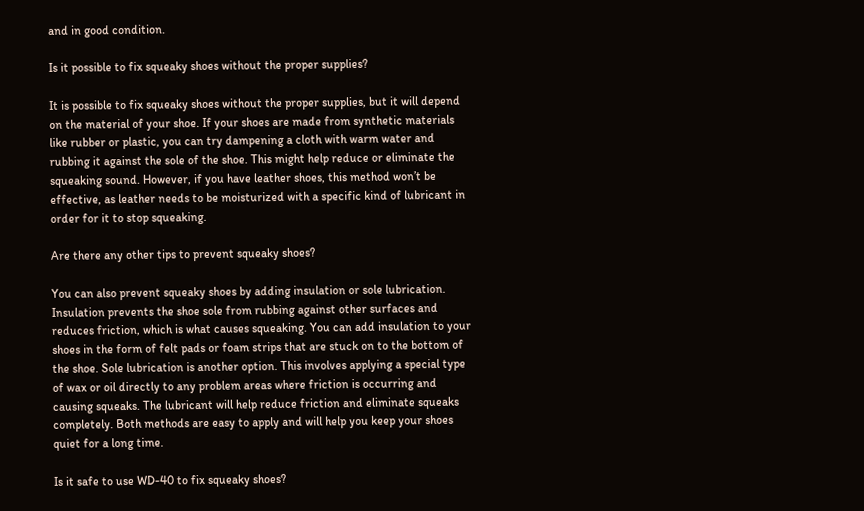and in good condition.

Is it possible to fix squeaky shoes without the proper supplies?

It is possible to fix squeaky shoes without the proper supplies, but it will depend on the material of your shoe. If your shoes are made from synthetic materials like rubber or plastic, you can try dampening a cloth with warm water and rubbing it against the sole of the shoe. This might help reduce or eliminate the squeaking sound. However, if you have leather shoes, this method won’t be effective, as leather needs to be moisturized with a specific kind of lubricant in order for it to stop squeaking.

Are there any other tips to prevent squeaky shoes?

You can also prevent squeaky shoes by adding insulation or sole lubrication. Insulation prevents the shoe sole from rubbing against other surfaces and reduces friction, which is what causes squeaking. You can add insulation to your shoes in the form of felt pads or foam strips that are stuck on to the bottom of the shoe. Sole lubrication is another option. This involves applying a special type of wax or oil directly to any problem areas where friction is occurring and causing squeaks. The lubricant will help reduce friction and eliminate squeaks completely. Both methods are easy to apply and will help you keep your shoes quiet for a long time.

Is it safe to use WD-40 to fix squeaky shoes?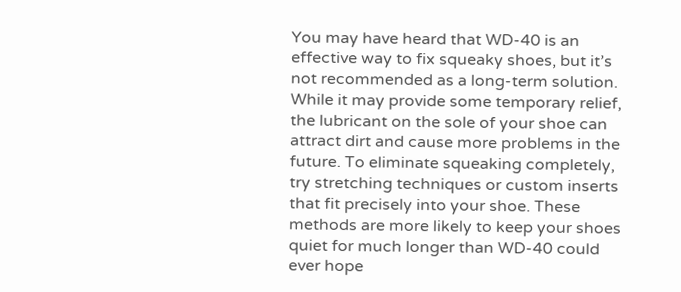You may have heard that WD-40 is an effective way to fix squeaky shoes, but it’s not recommended as a long-term solution. While it may provide some temporary relief, the lubricant on the sole of your shoe can attract dirt and cause more problems in the future. To eliminate squeaking completely, try stretching techniques or custom inserts that fit precisely into your shoe. These methods are more likely to keep your shoes quiet for much longer than WD-40 could ever hope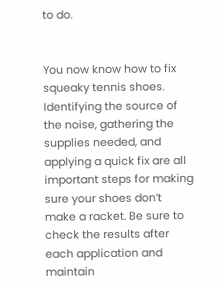to do.


You now know how to fix squeaky tennis shoes. Identifying the source of the noise, gathering the supplies needed, and applying a quick fix are all important steps for making sure your shoes don’t make a racket. Be sure to check the results after each application and maintain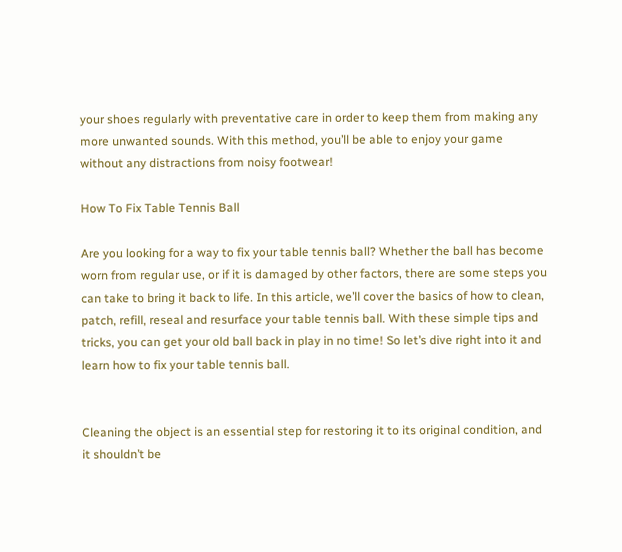your shoes regularly with preventative care in order to keep them from making any more unwanted sounds. With this method, you’ll be able to enjoy your game without any distractions from noisy footwear!

How To Fix Table Tennis Ball

Are you looking for a way to fix your table tennis ball? Whether the ball has become worn from regular use, or if it is damaged by other factors, there are some steps you can take to bring it back to life. In this article, we’ll cover the basics of how to clean, patch, refill, reseal and resurface your table tennis ball. With these simple tips and tricks, you can get your old ball back in play in no time! So let’s dive right into it and learn how to fix your table tennis ball.


Cleaning the object is an essential step for restoring it to its original condition, and it shouldn’t be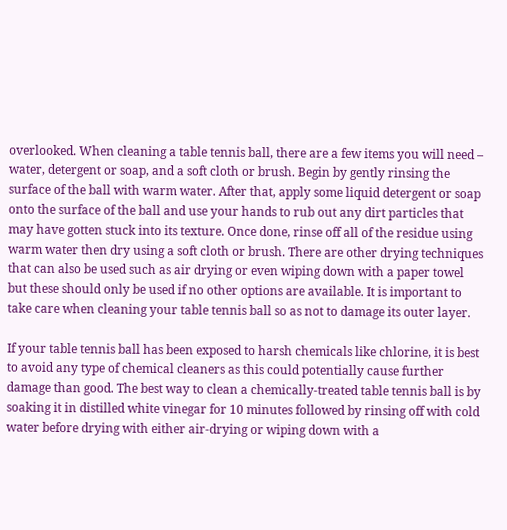overlooked. When cleaning a table tennis ball, there are a few items you will need – water, detergent or soap, and a soft cloth or brush. Begin by gently rinsing the surface of the ball with warm water. After that, apply some liquid detergent or soap onto the surface of the ball and use your hands to rub out any dirt particles that may have gotten stuck into its texture. Once done, rinse off all of the residue using warm water then dry using a soft cloth or brush. There are other drying techniques that can also be used such as air drying or even wiping down with a paper towel but these should only be used if no other options are available. It is important to take care when cleaning your table tennis ball so as not to damage its outer layer.

If your table tennis ball has been exposed to harsh chemicals like chlorine, it is best to avoid any type of chemical cleaners as this could potentially cause further damage than good. The best way to clean a chemically-treated table tennis ball is by soaking it in distilled white vinegar for 10 minutes followed by rinsing off with cold water before drying with either air-drying or wiping down with a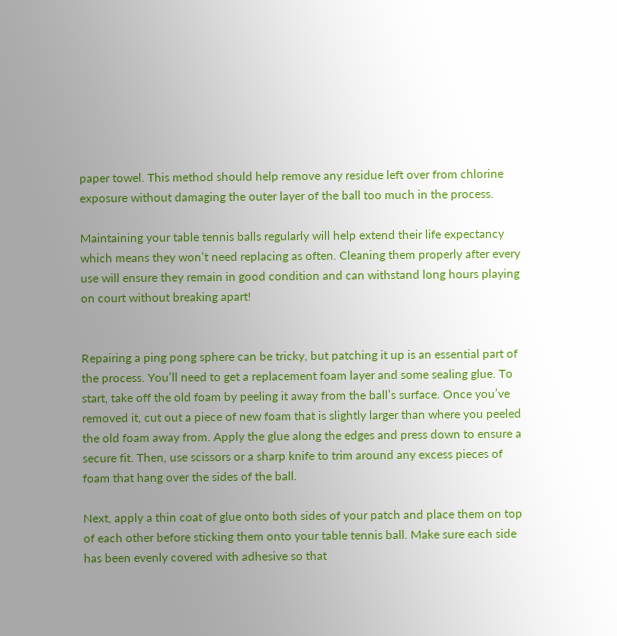paper towel. This method should help remove any residue left over from chlorine exposure without damaging the outer layer of the ball too much in the process.

Maintaining your table tennis balls regularly will help extend their life expectancy which means they won’t need replacing as often. Cleaning them properly after every use will ensure they remain in good condition and can withstand long hours playing on court without breaking apart!


Repairing a ping pong sphere can be tricky, but patching it up is an essential part of the process. You’ll need to get a replacement foam layer and some sealing glue. To start, take off the old foam by peeling it away from the ball’s surface. Once you’ve removed it, cut out a piece of new foam that is slightly larger than where you peeled the old foam away from. Apply the glue along the edges and press down to ensure a secure fit. Then, use scissors or a sharp knife to trim around any excess pieces of foam that hang over the sides of the ball.

Next, apply a thin coat of glue onto both sides of your patch and place them on top of each other before sticking them onto your table tennis ball. Make sure each side has been evenly covered with adhesive so that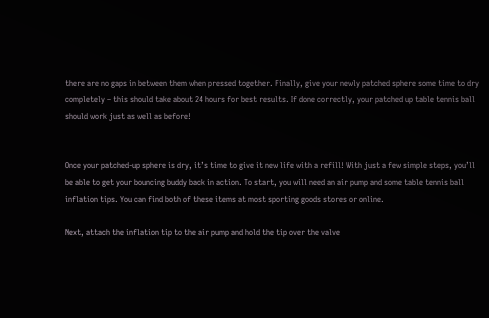there are no gaps in between them when pressed together. Finally, give your newly patched sphere some time to dry completely – this should take about 24 hours for best results. If done correctly, your patched up table tennis ball should work just as well as before!


Once your patched-up sphere is dry, it’s time to give it new life with a refill! With just a few simple steps, you’ll be able to get your bouncing buddy back in action. To start, you will need an air pump and some table tennis ball inflation tips. You can find both of these items at most sporting goods stores or online.

Next, attach the inflation tip to the air pump and hold the tip over the valve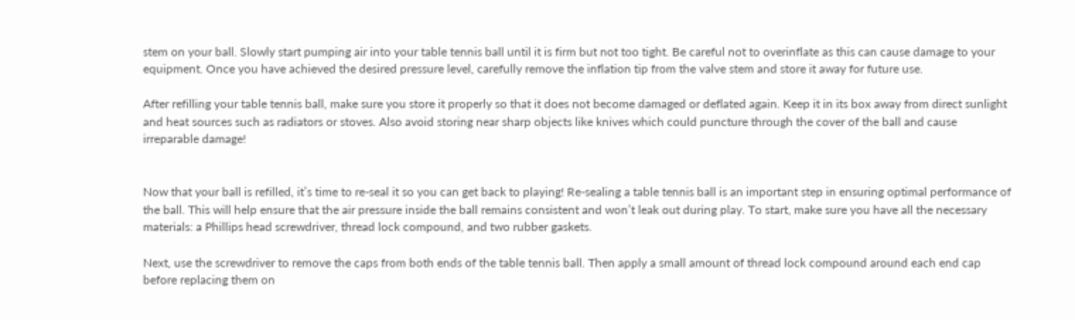stem on your ball. Slowly start pumping air into your table tennis ball until it is firm but not too tight. Be careful not to overinflate as this can cause damage to your equipment. Once you have achieved the desired pressure level, carefully remove the inflation tip from the valve stem and store it away for future use.

After refilling your table tennis ball, make sure you store it properly so that it does not become damaged or deflated again. Keep it in its box away from direct sunlight and heat sources such as radiators or stoves. Also avoid storing near sharp objects like knives which could puncture through the cover of the ball and cause irreparable damage!


Now that your ball is refilled, it’s time to re-seal it so you can get back to playing! Re-sealing a table tennis ball is an important step in ensuring optimal performance of the ball. This will help ensure that the air pressure inside the ball remains consistent and won’t leak out during play. To start, make sure you have all the necessary materials: a Phillips head screwdriver, thread lock compound, and two rubber gaskets.

Next, use the screwdriver to remove the caps from both ends of the table tennis ball. Then apply a small amount of thread lock compound around each end cap before replacing them on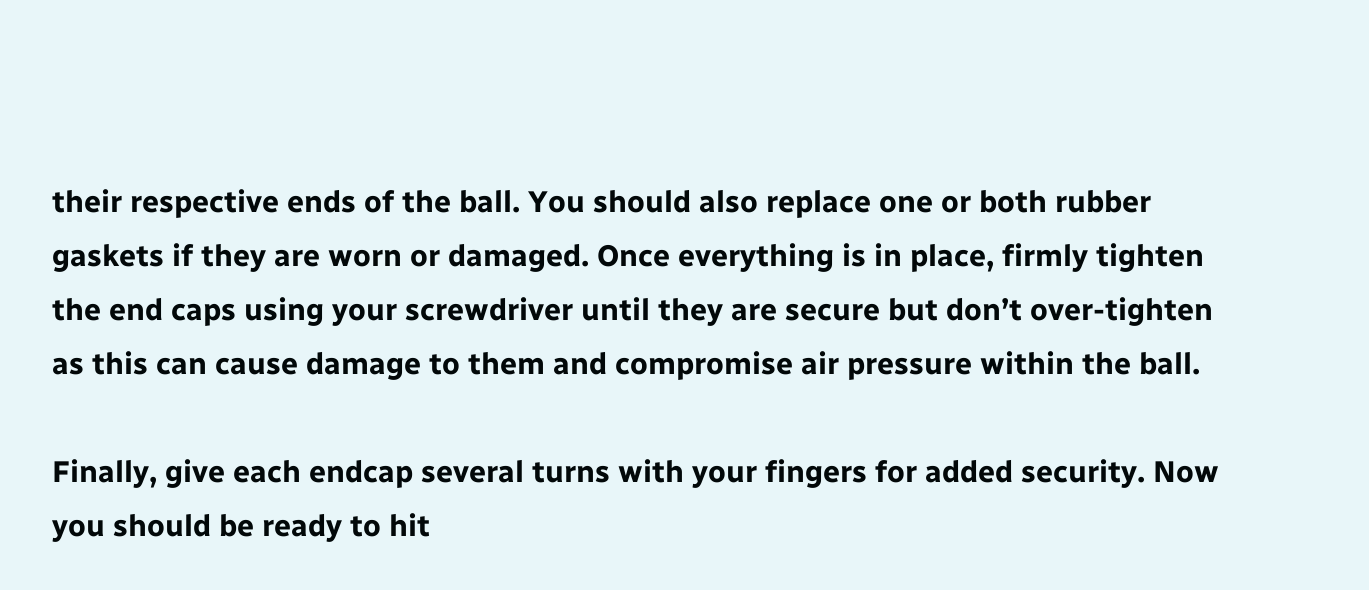their respective ends of the ball. You should also replace one or both rubber gaskets if they are worn or damaged. Once everything is in place, firmly tighten the end caps using your screwdriver until they are secure but don’t over-tighten as this can cause damage to them and compromise air pressure within the ball.

Finally, give each endcap several turns with your fingers for added security. Now you should be ready to hit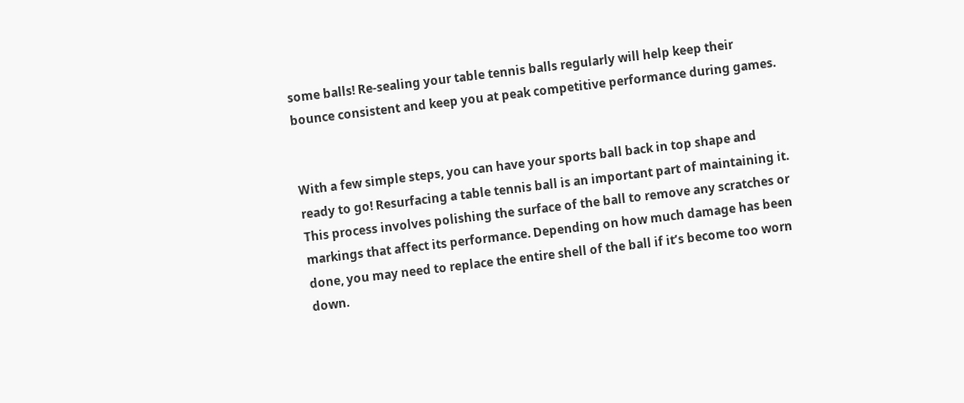some balls! Re-sealing your table tennis balls regularly will help keep their bounce consistent and keep you at peak competitive performance during games.


With a few simple steps, you can have your sports ball back in top shape and ready to go! Resurfacing a table tennis ball is an important part of maintaining it. This process involves polishing the surface of the ball to remove any scratches or markings that affect its performance. Depending on how much damage has been done, you may need to replace the entire shell of the ball if it’s become too worn down.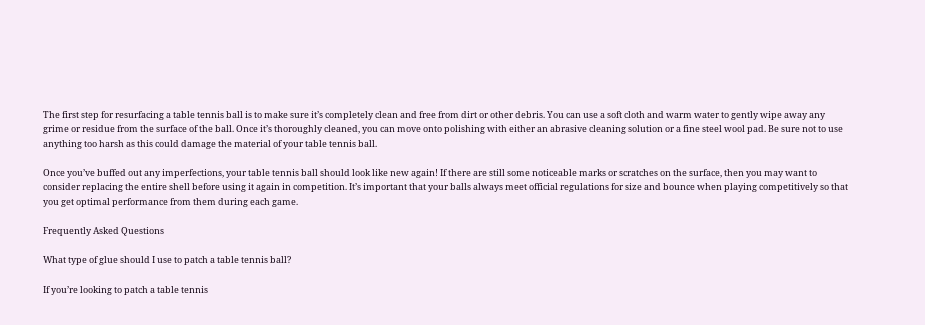The first step for resurfacing a table tennis ball is to make sure it’s completely clean and free from dirt or other debris. You can use a soft cloth and warm water to gently wipe away any grime or residue from the surface of the ball. Once it’s thoroughly cleaned, you can move onto polishing with either an abrasive cleaning solution or a fine steel wool pad. Be sure not to use anything too harsh as this could damage the material of your table tennis ball.

Once you’ve buffed out any imperfections, your table tennis ball should look like new again! If there are still some noticeable marks or scratches on the surface, then you may want to consider replacing the entire shell before using it again in competition. It’s important that your balls always meet official regulations for size and bounce when playing competitively so that you get optimal performance from them during each game.

Frequently Asked Questions

What type of glue should I use to patch a table tennis ball?

If you’re looking to patch a table tennis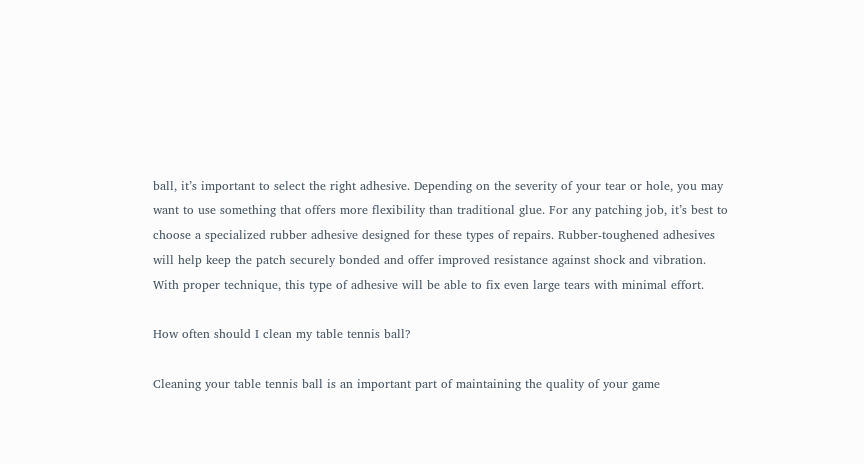ball, it’s important to select the right adhesive. Depending on the severity of your tear or hole, you may want to use something that offers more flexibility than traditional glue. For any patching job, it’s best to choose a specialized rubber adhesive designed for these types of repairs. Rubber-toughened adhesives will help keep the patch securely bonded and offer improved resistance against shock and vibration. With proper technique, this type of adhesive will be able to fix even large tears with minimal effort.

How often should I clean my table tennis ball?

Cleaning your table tennis ball is an important part of maintaining the quality of your game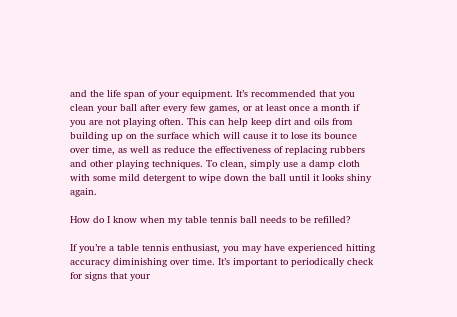and the life span of your equipment. It’s recommended that you clean your ball after every few games, or at least once a month if you are not playing often. This can help keep dirt and oils from building up on the surface which will cause it to lose its bounce over time, as well as reduce the effectiveness of replacing rubbers and other playing techniques. To clean, simply use a damp cloth with some mild detergent to wipe down the ball until it looks shiny again.

How do I know when my table tennis ball needs to be refilled?

If you’re a table tennis enthusiast, you may have experienced hitting accuracy diminishing over time. It’s important to periodically check for signs that your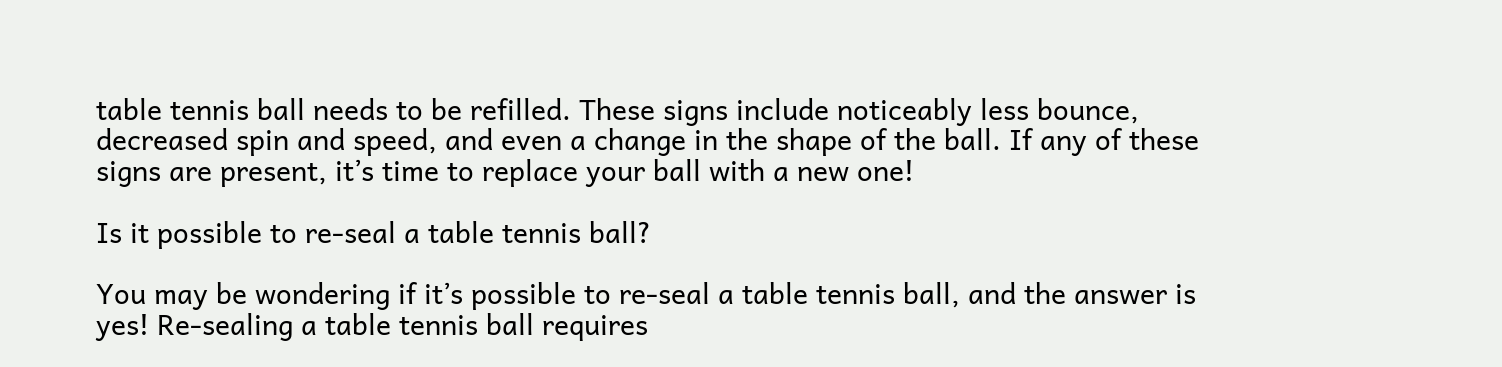table tennis ball needs to be refilled. These signs include noticeably less bounce, decreased spin and speed, and even a change in the shape of the ball. If any of these signs are present, it’s time to replace your ball with a new one!

Is it possible to re-seal a table tennis ball?

You may be wondering if it’s possible to re-seal a table tennis ball, and the answer is yes! Re-sealing a table tennis ball requires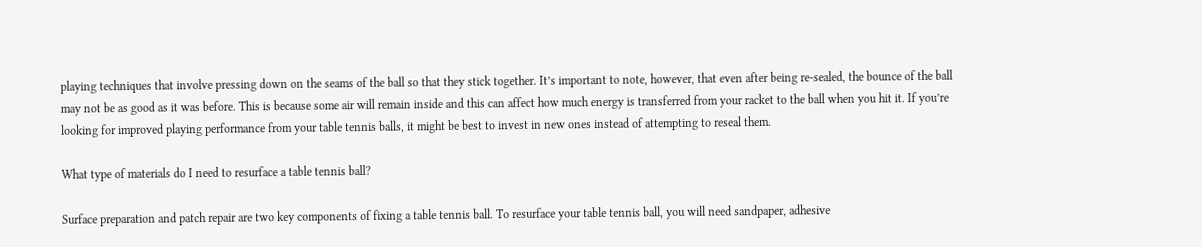playing techniques that involve pressing down on the seams of the ball so that they stick together. It’s important to note, however, that even after being re-sealed, the bounce of the ball may not be as good as it was before. This is because some air will remain inside and this can affect how much energy is transferred from your racket to the ball when you hit it. If you’re looking for improved playing performance from your table tennis balls, it might be best to invest in new ones instead of attempting to reseal them.

What type of materials do I need to resurface a table tennis ball?

Surface preparation and patch repair are two key components of fixing a table tennis ball. To resurface your table tennis ball, you will need sandpaper, adhesive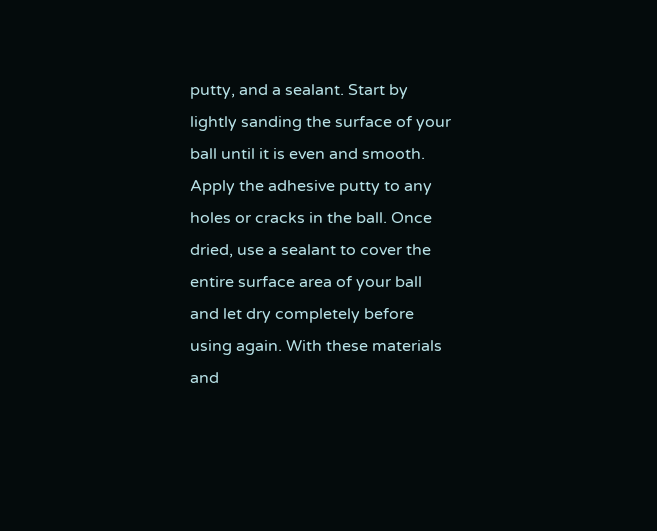putty, and a sealant. Start by lightly sanding the surface of your ball until it is even and smooth. Apply the adhesive putty to any holes or cracks in the ball. Once dried, use a sealant to cover the entire surface area of your ball and let dry completely before using again. With these materials and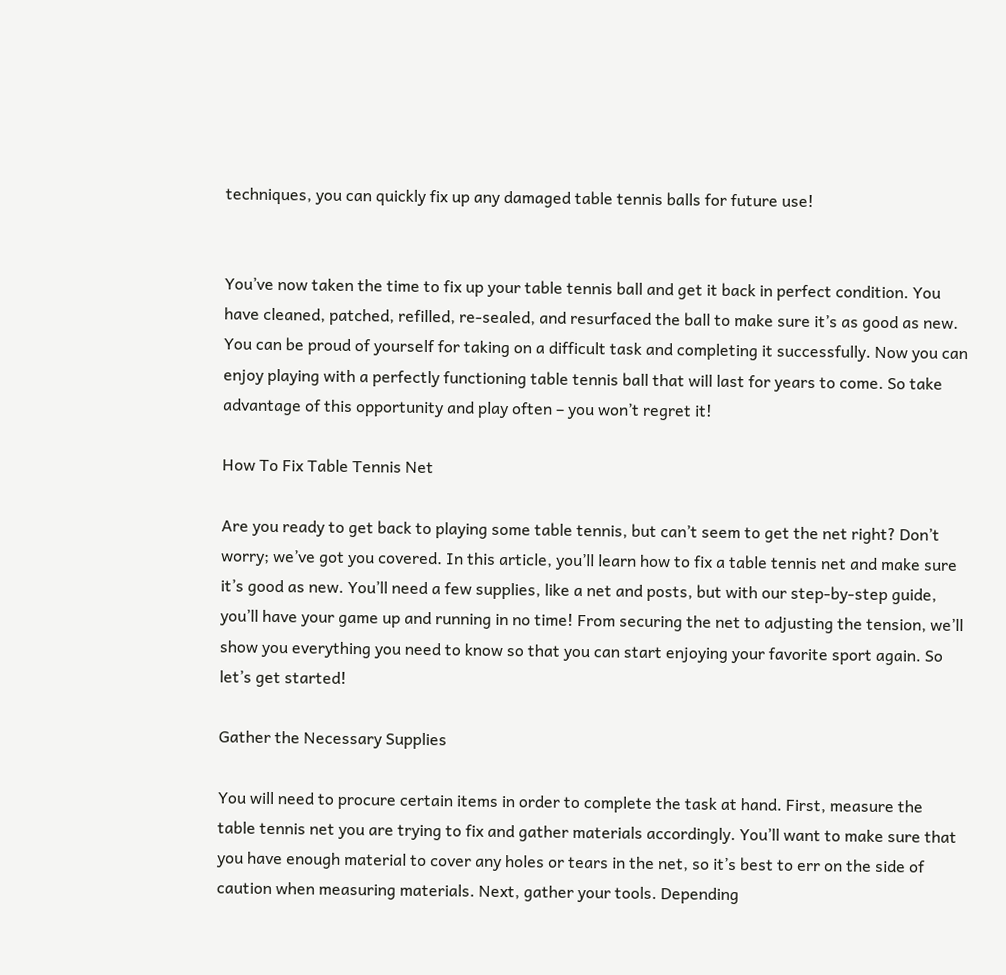techniques, you can quickly fix up any damaged table tennis balls for future use!


You’ve now taken the time to fix up your table tennis ball and get it back in perfect condition. You have cleaned, patched, refilled, re-sealed, and resurfaced the ball to make sure it’s as good as new. You can be proud of yourself for taking on a difficult task and completing it successfully. Now you can enjoy playing with a perfectly functioning table tennis ball that will last for years to come. So take advantage of this opportunity and play often – you won’t regret it!

How To Fix Table Tennis Net

Are you ready to get back to playing some table tennis, but can’t seem to get the net right? Don’t worry; we’ve got you covered. In this article, you’ll learn how to fix a table tennis net and make sure it’s good as new. You’ll need a few supplies, like a net and posts, but with our step-by-step guide, you’ll have your game up and running in no time! From securing the net to adjusting the tension, we’ll show you everything you need to know so that you can start enjoying your favorite sport again. So let’s get started!

Gather the Necessary Supplies

You will need to procure certain items in order to complete the task at hand. First, measure the table tennis net you are trying to fix and gather materials accordingly. You’ll want to make sure that you have enough material to cover any holes or tears in the net, so it’s best to err on the side of caution when measuring materials. Next, gather your tools. Depending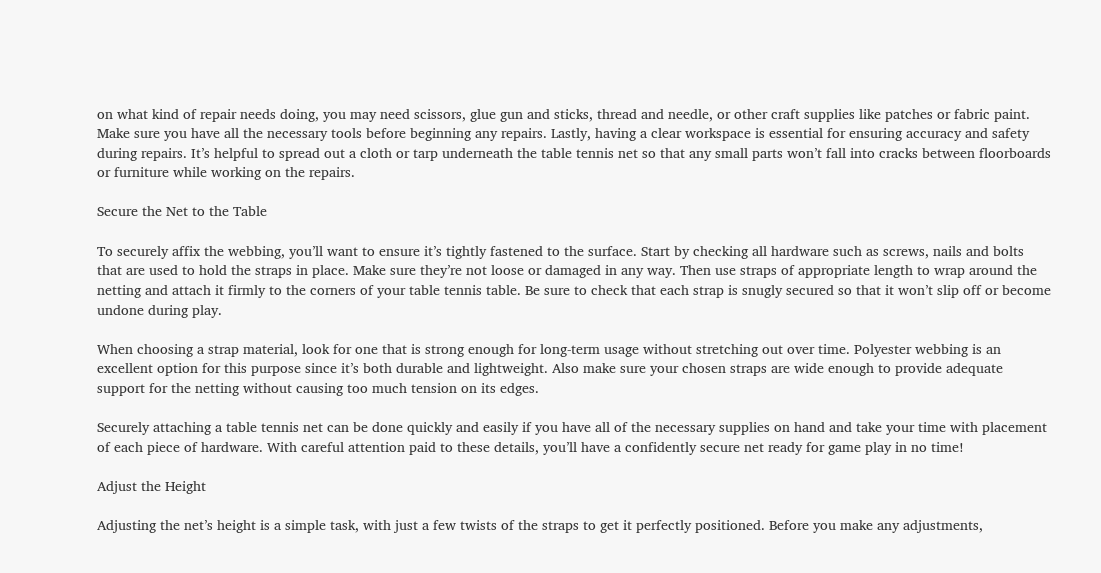on what kind of repair needs doing, you may need scissors, glue gun and sticks, thread and needle, or other craft supplies like patches or fabric paint. Make sure you have all the necessary tools before beginning any repairs. Lastly, having a clear workspace is essential for ensuring accuracy and safety during repairs. It’s helpful to spread out a cloth or tarp underneath the table tennis net so that any small parts won’t fall into cracks between floorboards or furniture while working on the repairs.

Secure the Net to the Table

To securely affix the webbing, you’ll want to ensure it’s tightly fastened to the surface. Start by checking all hardware such as screws, nails and bolts that are used to hold the straps in place. Make sure they’re not loose or damaged in any way. Then use straps of appropriate length to wrap around the netting and attach it firmly to the corners of your table tennis table. Be sure to check that each strap is snugly secured so that it won’t slip off or become undone during play.

When choosing a strap material, look for one that is strong enough for long-term usage without stretching out over time. Polyester webbing is an excellent option for this purpose since it’s both durable and lightweight. Also make sure your chosen straps are wide enough to provide adequate support for the netting without causing too much tension on its edges.

Securely attaching a table tennis net can be done quickly and easily if you have all of the necessary supplies on hand and take your time with placement of each piece of hardware. With careful attention paid to these details, you’ll have a confidently secure net ready for game play in no time!

Adjust the Height

Adjusting the net’s height is a simple task, with just a few twists of the straps to get it perfectly positioned. Before you make any adjustments,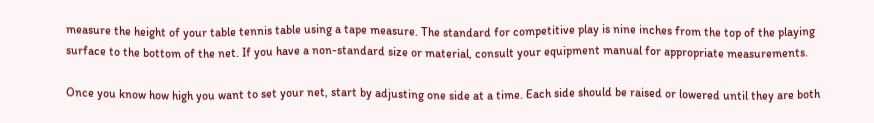measure the height of your table tennis table using a tape measure. The standard for competitive play is nine inches from the top of the playing surface to the bottom of the net. If you have a non-standard size or material, consult your equipment manual for appropriate measurements.

Once you know how high you want to set your net, start by adjusting one side at a time. Each side should be raised or lowered until they are both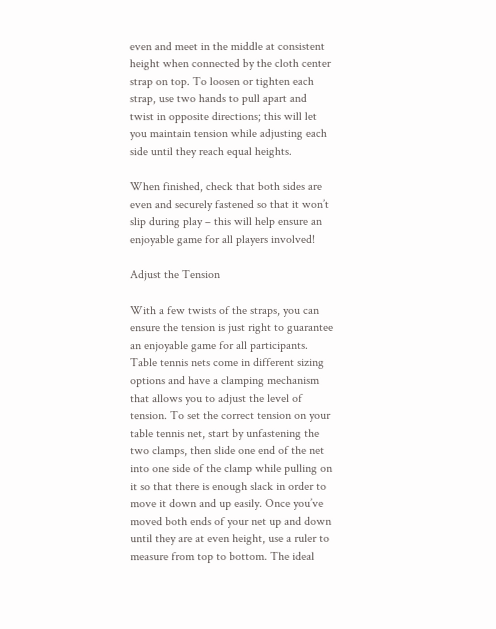even and meet in the middle at consistent height when connected by the cloth center strap on top. To loosen or tighten each strap, use two hands to pull apart and twist in opposite directions; this will let you maintain tension while adjusting each side until they reach equal heights.

When finished, check that both sides are even and securely fastened so that it won’t slip during play – this will help ensure an enjoyable game for all players involved!

Adjust the Tension

With a few twists of the straps, you can ensure the tension is just right to guarantee an enjoyable game for all participants. Table tennis nets come in different sizing options and have a clamping mechanism that allows you to adjust the level of tension. To set the correct tension on your table tennis net, start by unfastening the two clamps, then slide one end of the net into one side of the clamp while pulling on it so that there is enough slack in order to move it down and up easily. Once you’ve moved both ends of your net up and down until they are at even height, use a ruler to measure from top to bottom. The ideal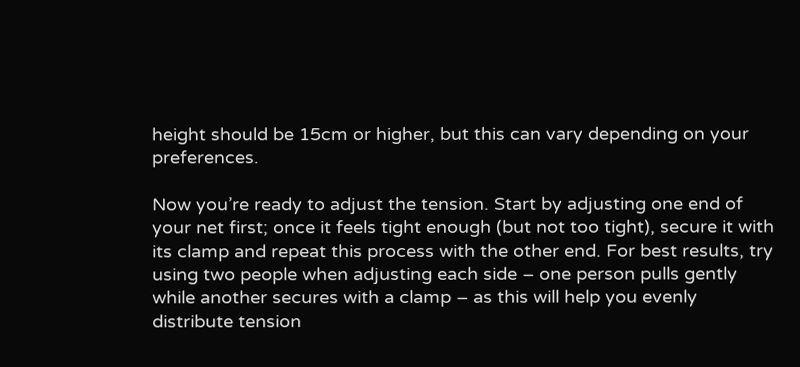height should be 15cm or higher, but this can vary depending on your preferences.

Now you’re ready to adjust the tension. Start by adjusting one end of your net first; once it feels tight enough (but not too tight), secure it with its clamp and repeat this process with the other end. For best results, try using two people when adjusting each side – one person pulls gently while another secures with a clamp – as this will help you evenly distribute tension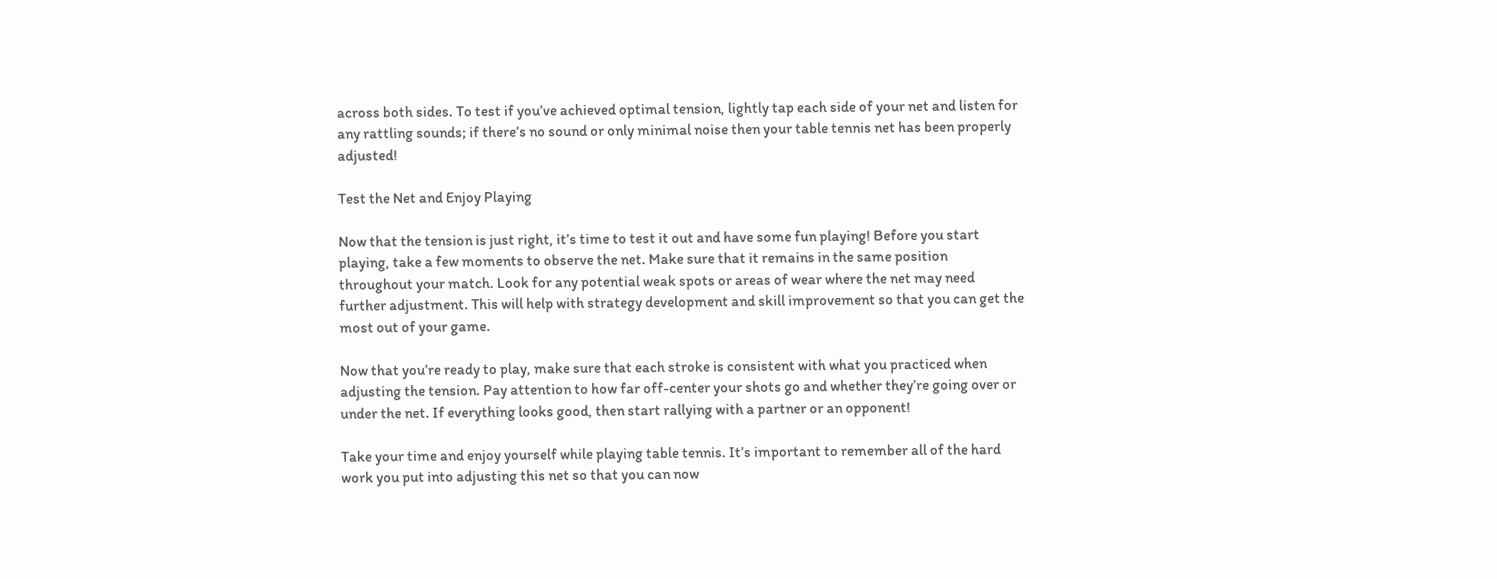across both sides. To test if you’ve achieved optimal tension, lightly tap each side of your net and listen for any rattling sounds; if there’s no sound or only minimal noise then your table tennis net has been properly adjusted!

Test the Net and Enjoy Playing

Now that the tension is just right, it’s time to test it out and have some fun playing! Before you start playing, take a few moments to observe the net. Make sure that it remains in the same position throughout your match. Look for any potential weak spots or areas of wear where the net may need further adjustment. This will help with strategy development and skill improvement so that you can get the most out of your game.

Now that you’re ready to play, make sure that each stroke is consistent with what you practiced when adjusting the tension. Pay attention to how far off-center your shots go and whether they’re going over or under the net. If everything looks good, then start rallying with a partner or an opponent!

Take your time and enjoy yourself while playing table tennis. It’s important to remember all of the hard work you put into adjusting this net so that you can now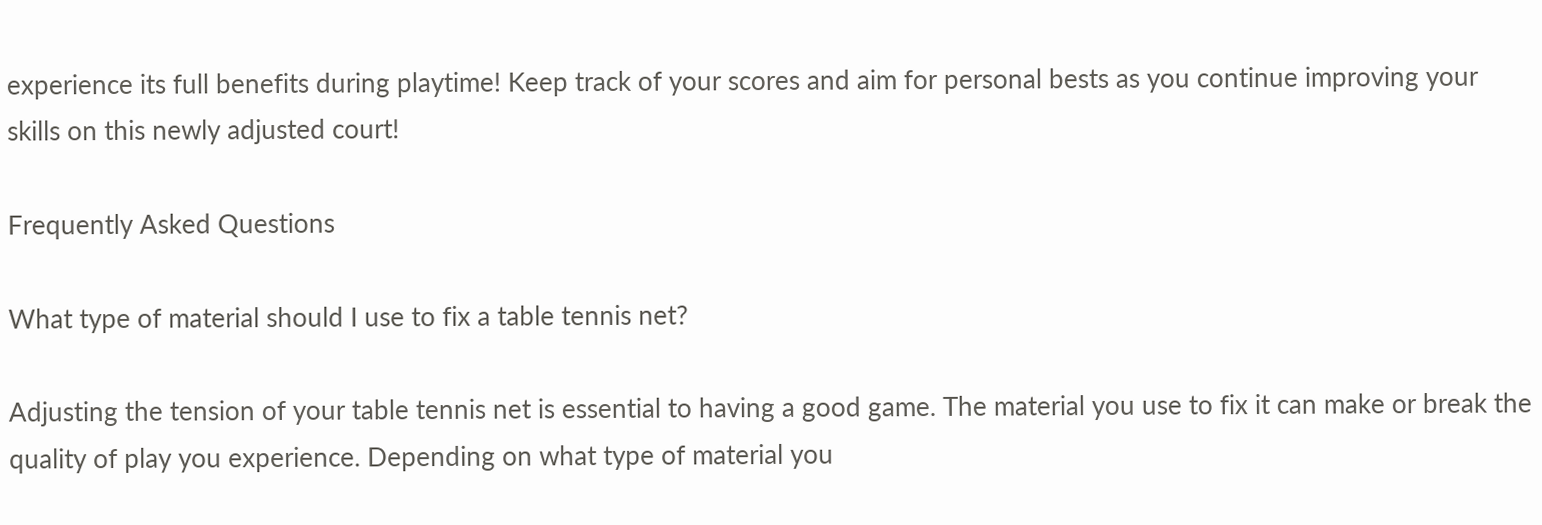experience its full benefits during playtime! Keep track of your scores and aim for personal bests as you continue improving your skills on this newly adjusted court!

Frequently Asked Questions

What type of material should I use to fix a table tennis net?

Adjusting the tension of your table tennis net is essential to having a good game. The material you use to fix it can make or break the quality of play you experience. Depending on what type of material you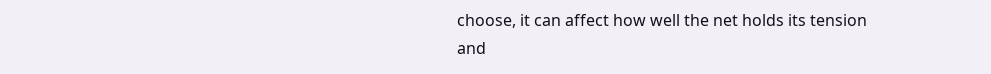choose, it can affect how well the net holds its tension and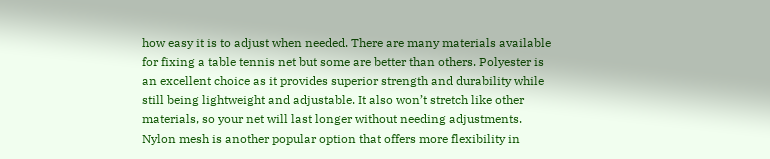how easy it is to adjust when needed. There are many materials available for fixing a table tennis net but some are better than others. Polyester is an excellent choice as it provides superior strength and durability while still being lightweight and adjustable. It also won’t stretch like other materials, so your net will last longer without needing adjustments. Nylon mesh is another popular option that offers more flexibility in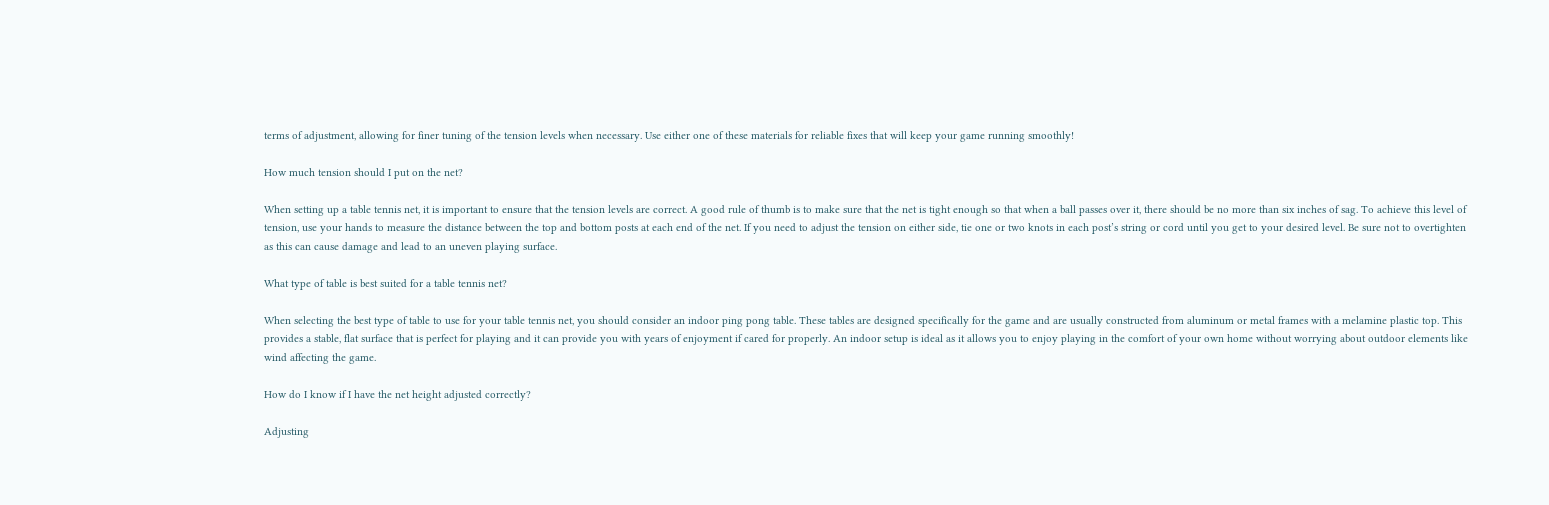terms of adjustment, allowing for finer tuning of the tension levels when necessary. Use either one of these materials for reliable fixes that will keep your game running smoothly!

How much tension should I put on the net?

When setting up a table tennis net, it is important to ensure that the tension levels are correct. A good rule of thumb is to make sure that the net is tight enough so that when a ball passes over it, there should be no more than six inches of sag. To achieve this level of tension, use your hands to measure the distance between the top and bottom posts at each end of the net. If you need to adjust the tension on either side, tie one or two knots in each post’s string or cord until you get to your desired level. Be sure not to overtighten as this can cause damage and lead to an uneven playing surface.

What type of table is best suited for a table tennis net?

When selecting the best type of table to use for your table tennis net, you should consider an indoor ping pong table. These tables are designed specifically for the game and are usually constructed from aluminum or metal frames with a melamine plastic top. This provides a stable, flat surface that is perfect for playing and it can provide you with years of enjoyment if cared for properly. An indoor setup is ideal as it allows you to enjoy playing in the comfort of your own home without worrying about outdoor elements like wind affecting the game.

How do I know if I have the net height adjusted correctly?

Adjusting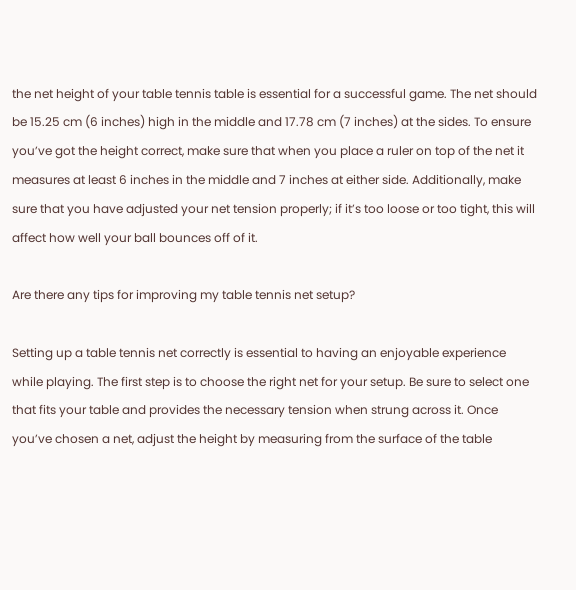the net height of your table tennis table is essential for a successful game. The net should be 15.25 cm (6 inches) high in the middle and 17.78 cm (7 inches) at the sides. To ensure you’ve got the height correct, make sure that when you place a ruler on top of the net it measures at least 6 inches in the middle and 7 inches at either side. Additionally, make sure that you have adjusted your net tension properly; if it’s too loose or too tight, this will affect how well your ball bounces off of it.

Are there any tips for improving my table tennis net setup?

Setting up a table tennis net correctly is essential to having an enjoyable experience while playing. The first step is to choose the right net for your setup. Be sure to select one that fits your table and provides the necessary tension when strung across it. Once you’ve chosen a net, adjust the height by measuring from the surface of the table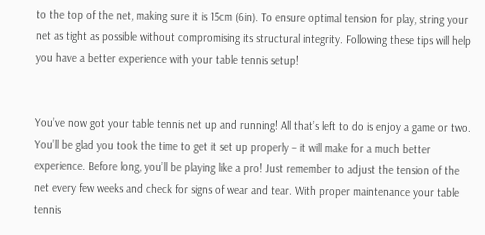to the top of the net, making sure it is 15cm (6in). To ensure optimal tension for play, string your net as tight as possible without compromising its structural integrity. Following these tips will help you have a better experience with your table tennis setup!


You’ve now got your table tennis net up and running! All that’s left to do is enjoy a game or two. You’ll be glad you took the time to get it set up properly – it will make for a much better experience. Before long, you’ll be playing like a pro! Just remember to adjust the tension of the net every few weeks and check for signs of wear and tear. With proper maintenance your table tennis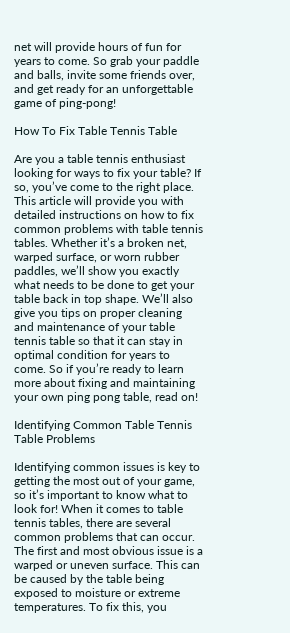net will provide hours of fun for years to come. So grab your paddle and balls, invite some friends over, and get ready for an unforgettable game of ping-pong!

How To Fix Table Tennis Table

Are you a table tennis enthusiast looking for ways to fix your table? If so, you’ve come to the right place. This article will provide you with detailed instructions on how to fix common problems with table tennis tables. Whether it’s a broken net, warped surface, or worn rubber paddles, we’ll show you exactly what needs to be done to get your table back in top shape. We’ll also give you tips on proper cleaning and maintenance of your table tennis table so that it can stay in optimal condition for years to come. So if you’re ready to learn more about fixing and maintaining your own ping pong table, read on!

Identifying Common Table Tennis Table Problems

Identifying common issues is key to getting the most out of your game, so it’s important to know what to look for! When it comes to table tennis tables, there are several common problems that can occur. The first and most obvious issue is a warped or uneven surface. This can be caused by the table being exposed to moisture or extreme temperatures. To fix this, you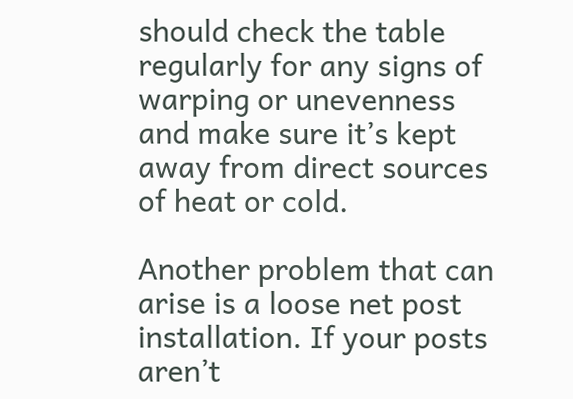should check the table regularly for any signs of warping or unevenness and make sure it’s kept away from direct sources of heat or cold.

Another problem that can arise is a loose net post installation. If your posts aren’t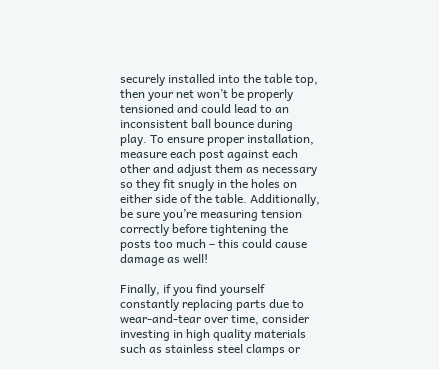securely installed into the table top, then your net won’t be properly tensioned and could lead to an inconsistent ball bounce during play. To ensure proper installation, measure each post against each other and adjust them as necessary so they fit snugly in the holes on either side of the table. Additionally, be sure you’re measuring tension correctly before tightening the posts too much – this could cause damage as well!

Finally, if you find yourself constantly replacing parts due to wear-and-tear over time, consider investing in high quality materials such as stainless steel clamps or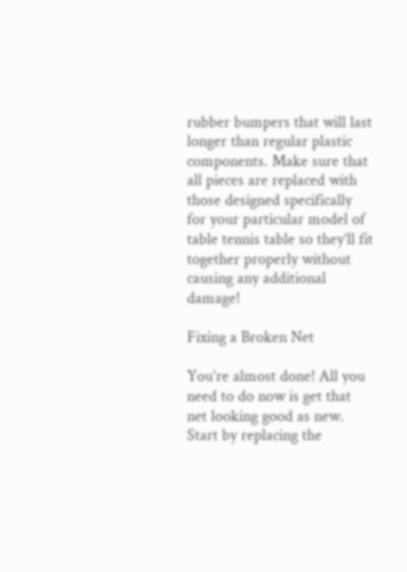rubber bumpers that will last longer than regular plastic components. Make sure that all pieces are replaced with those designed specifically for your particular model of table tennis table so they’ll fit together properly without causing any additional damage!

Fixing a Broken Net

You’re almost done! All you need to do now is get that net looking good as new. Start by replacing the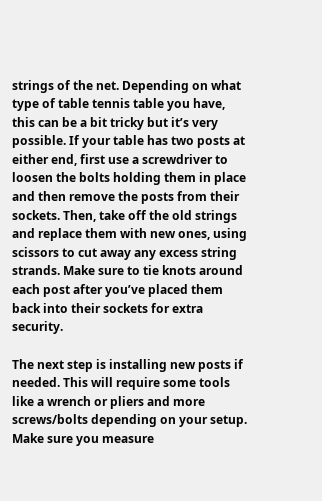strings of the net. Depending on what type of table tennis table you have, this can be a bit tricky but it’s very possible. If your table has two posts at either end, first use a screwdriver to loosen the bolts holding them in place and then remove the posts from their sockets. Then, take off the old strings and replace them with new ones, using scissors to cut away any excess string strands. Make sure to tie knots around each post after you’ve placed them back into their sockets for extra security.

The next step is installing new posts if needed. This will require some tools like a wrench or pliers and more screws/bolts depending on your setup. Make sure you measure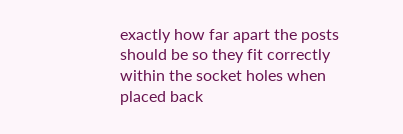exactly how far apart the posts should be so they fit correctly within the socket holes when placed back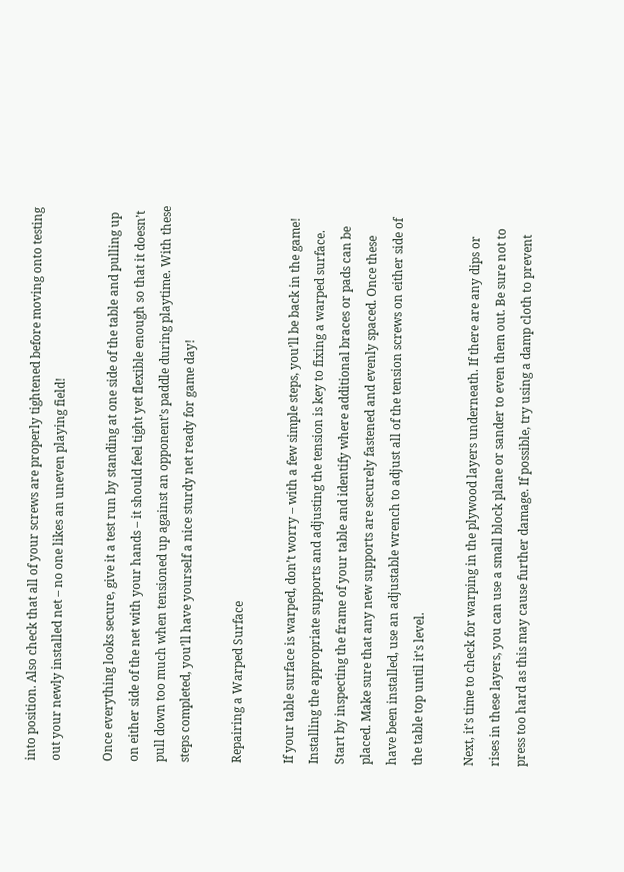into position. Also check that all of your screws are properly tightened before moving onto testing out your newly installed net – no one likes an uneven playing field!

Once everything looks secure, give it a test run by standing at one side of the table and pulling up on either side of the net with your hands – it should feel tight yet flexible enough so that it doesn’t pull down too much when tensioned up against an opponent’s paddle during playtime. With these steps completed, you’ll have yourself a nice sturdy net ready for game day!

Repairing a Warped Surface

If your table surface is warped, don’t worry – with a few simple steps, you’ll be back in the game! Installing the appropriate supports and adjusting the tension is key to fixing a warped surface. Start by inspecting the frame of your table and identify where additional braces or pads can be placed. Make sure that any new supports are securely fastened and evenly spaced. Once these have been installed, use an adjustable wrench to adjust all of the tension screws on either side of the table top until it’s level.

Next, it’s time to check for warping in the plywood layers underneath. If there are any dips or rises in these layers, you can use a small block plane or sander to even them out. Be sure not to press too hard as this may cause further damage. If possible, try using a damp cloth to prevent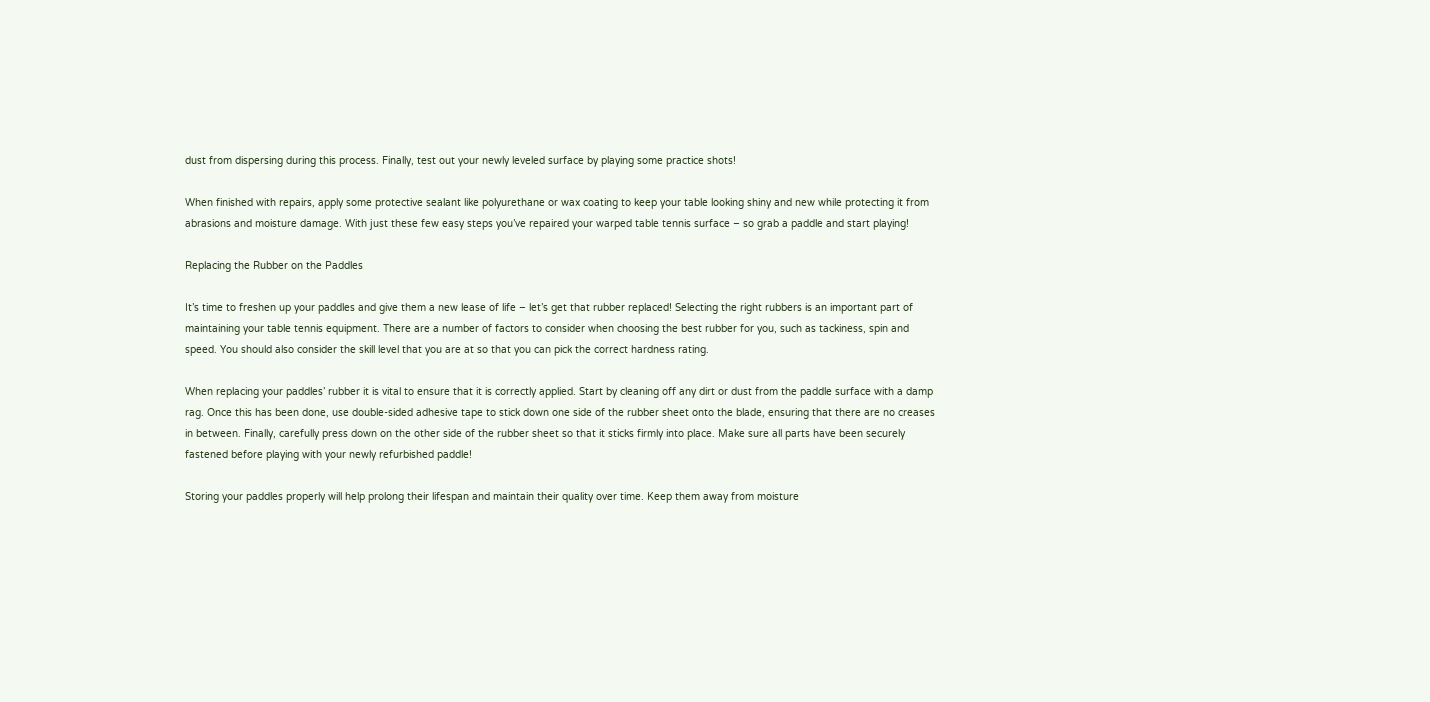dust from dispersing during this process. Finally, test out your newly leveled surface by playing some practice shots!

When finished with repairs, apply some protective sealant like polyurethane or wax coating to keep your table looking shiny and new while protecting it from abrasions and moisture damage. With just these few easy steps you’ve repaired your warped table tennis surface – so grab a paddle and start playing!

Replacing the Rubber on the Paddles

It’s time to freshen up your paddles and give them a new lease of life – let’s get that rubber replaced! Selecting the right rubbers is an important part of maintaining your table tennis equipment. There are a number of factors to consider when choosing the best rubber for you, such as tackiness, spin and speed. You should also consider the skill level that you are at so that you can pick the correct hardness rating.

When replacing your paddles’ rubber it is vital to ensure that it is correctly applied. Start by cleaning off any dirt or dust from the paddle surface with a damp rag. Once this has been done, use double-sided adhesive tape to stick down one side of the rubber sheet onto the blade, ensuring that there are no creases in between. Finally, carefully press down on the other side of the rubber sheet so that it sticks firmly into place. Make sure all parts have been securely fastened before playing with your newly refurbished paddle!

Storing your paddles properly will help prolong their lifespan and maintain their quality over time. Keep them away from moisture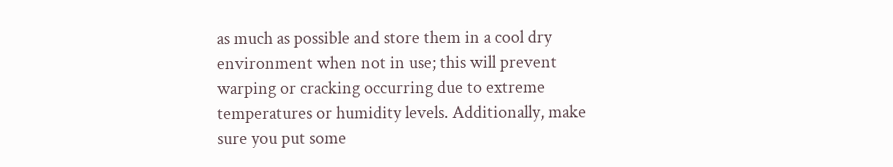as much as possible and store them in a cool dry environment when not in use; this will prevent warping or cracking occurring due to extreme temperatures or humidity levels. Additionally, make sure you put some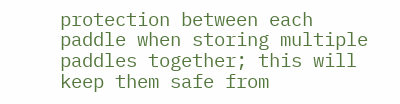protection between each paddle when storing multiple paddles together; this will keep them safe from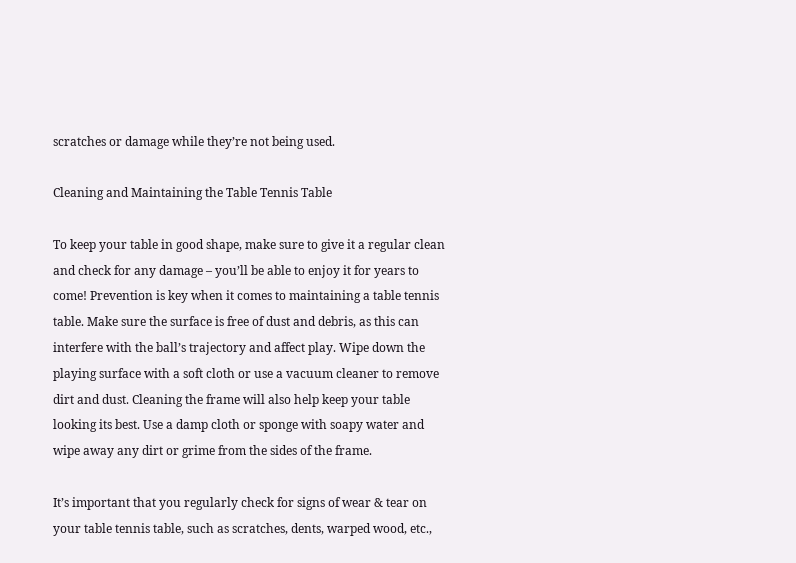scratches or damage while they’re not being used.

Cleaning and Maintaining the Table Tennis Table

To keep your table in good shape, make sure to give it a regular clean and check for any damage – you’ll be able to enjoy it for years to come! Prevention is key when it comes to maintaining a table tennis table. Make sure the surface is free of dust and debris, as this can interfere with the ball’s trajectory and affect play. Wipe down the playing surface with a soft cloth or use a vacuum cleaner to remove dirt and dust. Cleaning the frame will also help keep your table looking its best. Use a damp cloth or sponge with soapy water and wipe away any dirt or grime from the sides of the frame.

It’s important that you regularly check for signs of wear & tear on your table tennis table, such as scratches, dents, warped wood, etc.,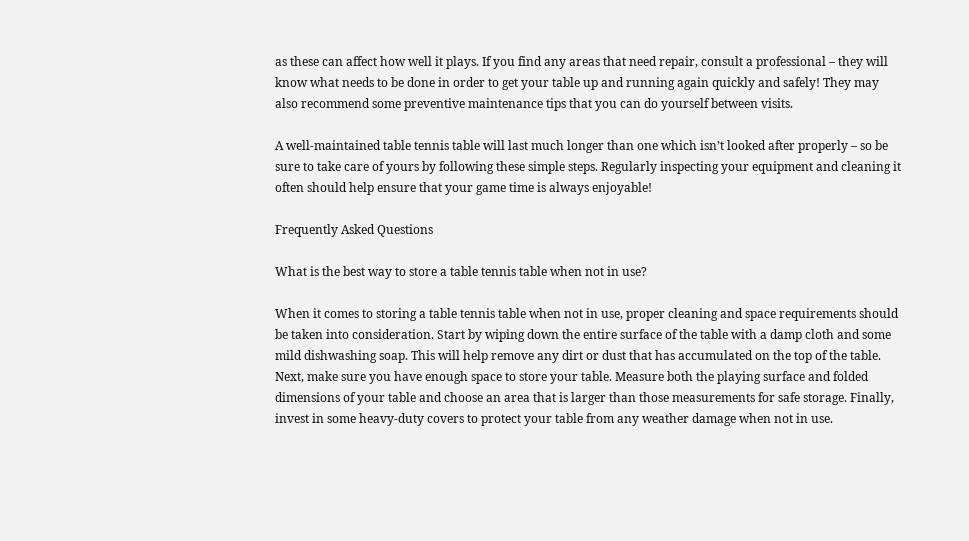as these can affect how well it plays. If you find any areas that need repair, consult a professional – they will know what needs to be done in order to get your table up and running again quickly and safely! They may also recommend some preventive maintenance tips that you can do yourself between visits.

A well-maintained table tennis table will last much longer than one which isn’t looked after properly – so be sure to take care of yours by following these simple steps. Regularly inspecting your equipment and cleaning it often should help ensure that your game time is always enjoyable!

Frequently Asked Questions

What is the best way to store a table tennis table when not in use?

When it comes to storing a table tennis table when not in use, proper cleaning and space requirements should be taken into consideration. Start by wiping down the entire surface of the table with a damp cloth and some mild dishwashing soap. This will help remove any dirt or dust that has accumulated on the top of the table. Next, make sure you have enough space to store your table. Measure both the playing surface and folded dimensions of your table and choose an area that is larger than those measurements for safe storage. Finally, invest in some heavy-duty covers to protect your table from any weather damage when not in use.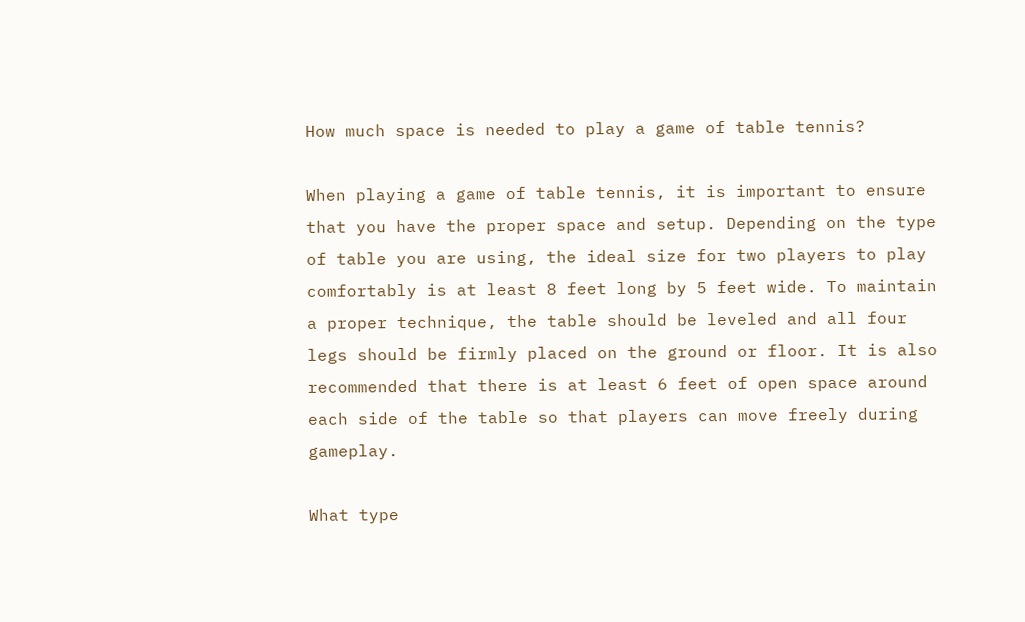How much space is needed to play a game of table tennis?

When playing a game of table tennis, it is important to ensure that you have the proper space and setup. Depending on the type of table you are using, the ideal size for two players to play comfortably is at least 8 feet long by 5 feet wide. To maintain a proper technique, the table should be leveled and all four legs should be firmly placed on the ground or floor. It is also recommended that there is at least 6 feet of open space around each side of the table so that players can move freely during gameplay.

What type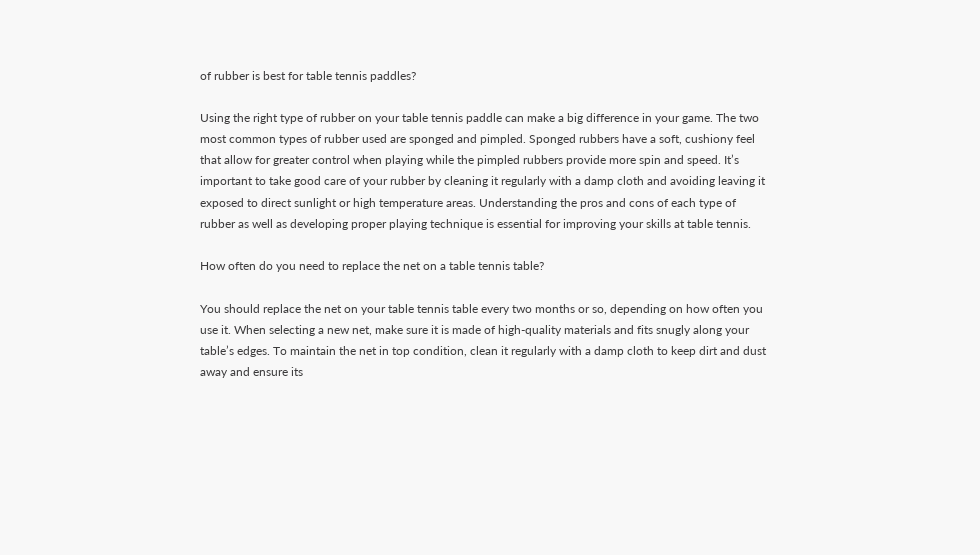of rubber is best for table tennis paddles?

Using the right type of rubber on your table tennis paddle can make a big difference in your game. The two most common types of rubber used are sponged and pimpled. Sponged rubbers have a soft, cushiony feel that allow for greater control when playing while the pimpled rubbers provide more spin and speed. It’s important to take good care of your rubber by cleaning it regularly with a damp cloth and avoiding leaving it exposed to direct sunlight or high temperature areas. Understanding the pros and cons of each type of rubber as well as developing proper playing technique is essential for improving your skills at table tennis.

How often do you need to replace the net on a table tennis table?

You should replace the net on your table tennis table every two months or so, depending on how often you use it. When selecting a new net, make sure it is made of high-quality materials and fits snugly along your table’s edges. To maintain the net in top condition, clean it regularly with a damp cloth to keep dirt and dust away and ensure its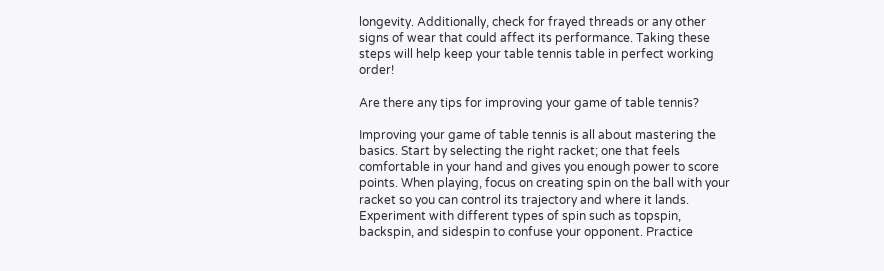longevity. Additionally, check for frayed threads or any other signs of wear that could affect its performance. Taking these steps will help keep your table tennis table in perfect working order!

Are there any tips for improving your game of table tennis?

Improving your game of table tennis is all about mastering the basics. Start by selecting the right racket; one that feels comfortable in your hand and gives you enough power to score points. When playing, focus on creating spin on the ball with your racket so you can control its trajectory and where it lands. Experiment with different types of spin such as topspin, backspin, and sidespin to confuse your opponent. Practice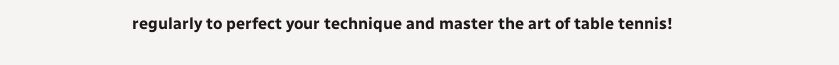regularly to perfect your technique and master the art of table tennis!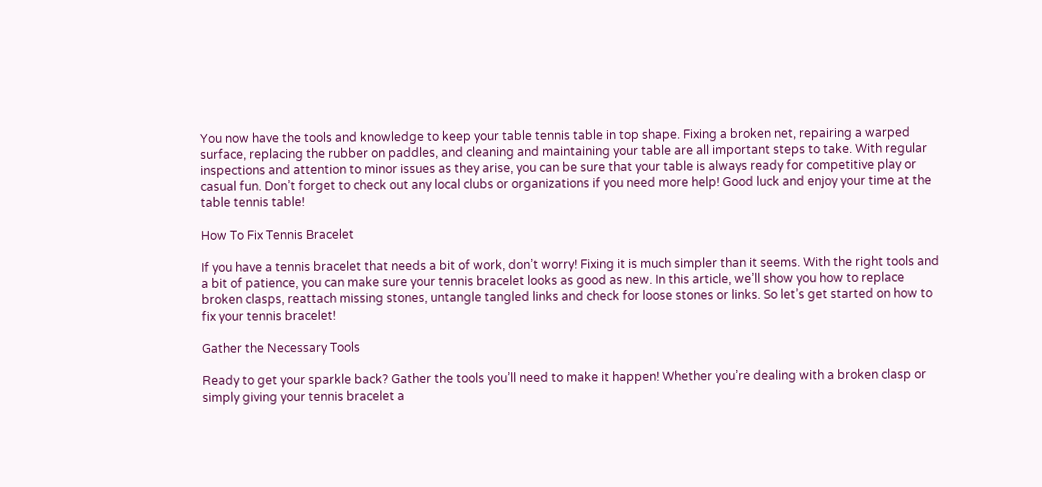You now have the tools and knowledge to keep your table tennis table in top shape. Fixing a broken net, repairing a warped surface, replacing the rubber on paddles, and cleaning and maintaining your table are all important steps to take. With regular inspections and attention to minor issues as they arise, you can be sure that your table is always ready for competitive play or casual fun. Don’t forget to check out any local clubs or organizations if you need more help! Good luck and enjoy your time at the table tennis table!

How To Fix Tennis Bracelet

If you have a tennis bracelet that needs a bit of work, don’t worry! Fixing it is much simpler than it seems. With the right tools and a bit of patience, you can make sure your tennis bracelet looks as good as new. In this article, we’ll show you how to replace broken clasps, reattach missing stones, untangle tangled links and check for loose stones or links. So let’s get started on how to fix your tennis bracelet!

Gather the Necessary Tools

Ready to get your sparkle back? Gather the tools you’ll need to make it happen! Whether you’re dealing with a broken clasp or simply giving your tennis bracelet a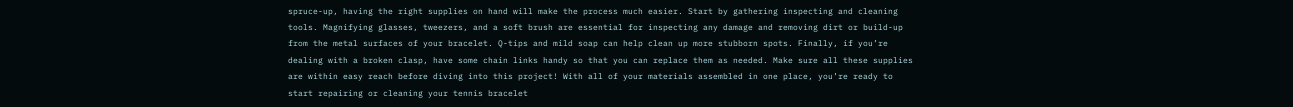spruce-up, having the right supplies on hand will make the process much easier. Start by gathering inspecting and cleaning tools. Magnifying glasses, tweezers, and a soft brush are essential for inspecting any damage and removing dirt or build-up from the metal surfaces of your bracelet. Q-tips and mild soap can help clean up more stubborn spots. Finally, if you’re dealing with a broken clasp, have some chain links handy so that you can replace them as needed. Make sure all these supplies are within easy reach before diving into this project! With all of your materials assembled in one place, you’re ready to start repairing or cleaning your tennis bracelet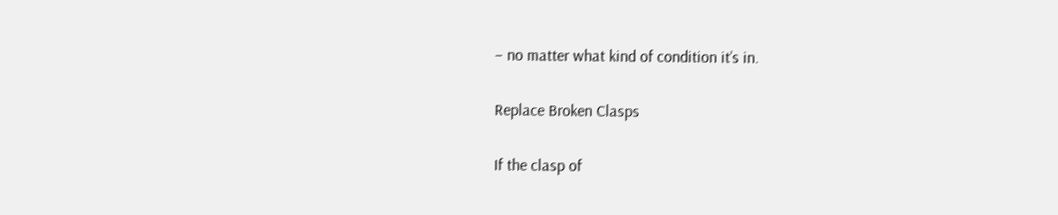– no matter what kind of condition it’s in.

Replace Broken Clasps

If the clasp of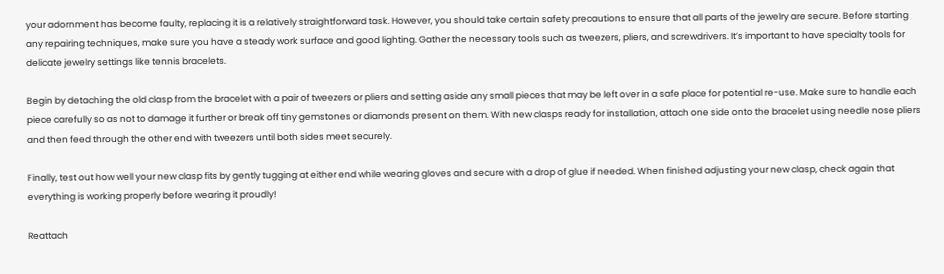your adornment has become faulty, replacing it is a relatively straightforward task. However, you should take certain safety precautions to ensure that all parts of the jewelry are secure. Before starting any repairing techniques, make sure you have a steady work surface and good lighting. Gather the necessary tools such as tweezers, pliers, and screwdrivers. It’s important to have specialty tools for delicate jewelry settings like tennis bracelets.

Begin by detaching the old clasp from the bracelet with a pair of tweezers or pliers and setting aside any small pieces that may be left over in a safe place for potential re-use. Make sure to handle each piece carefully so as not to damage it further or break off tiny gemstones or diamonds present on them. With new clasps ready for installation, attach one side onto the bracelet using needle nose pliers and then feed through the other end with tweezers until both sides meet securely.

Finally, test out how well your new clasp fits by gently tugging at either end while wearing gloves and secure with a drop of glue if needed. When finished adjusting your new clasp, check again that everything is working properly before wearing it proudly!

Reattach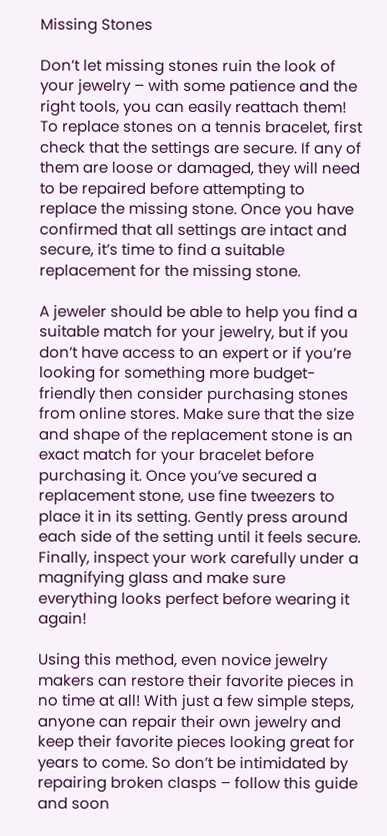Missing Stones

Don’t let missing stones ruin the look of your jewelry – with some patience and the right tools, you can easily reattach them! To replace stones on a tennis bracelet, first check that the settings are secure. If any of them are loose or damaged, they will need to be repaired before attempting to replace the missing stone. Once you have confirmed that all settings are intact and secure, it’s time to find a suitable replacement for the missing stone.

A jeweler should be able to help you find a suitable match for your jewelry, but if you don’t have access to an expert or if you’re looking for something more budget-friendly then consider purchasing stones from online stores. Make sure that the size and shape of the replacement stone is an exact match for your bracelet before purchasing it. Once you’ve secured a replacement stone, use fine tweezers to place it in its setting. Gently press around each side of the setting until it feels secure. Finally, inspect your work carefully under a magnifying glass and make sure everything looks perfect before wearing it again!

Using this method, even novice jewelry makers can restore their favorite pieces in no time at all! With just a few simple steps, anyone can repair their own jewelry and keep their favorite pieces looking great for years to come. So don’t be intimidated by repairing broken clasps – follow this guide and soon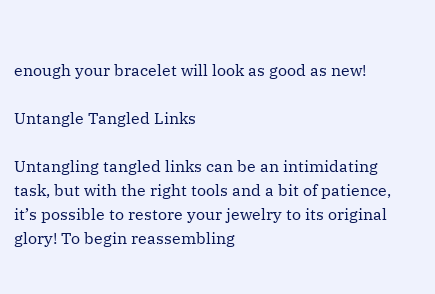enough your bracelet will look as good as new!

Untangle Tangled Links

Untangling tangled links can be an intimidating task, but with the right tools and a bit of patience, it’s possible to restore your jewelry to its original glory! To begin reassembling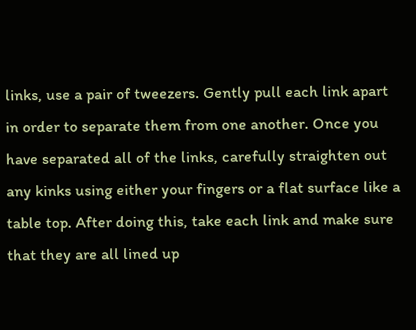links, use a pair of tweezers. Gently pull each link apart in order to separate them from one another. Once you have separated all of the links, carefully straighten out any kinks using either your fingers or a flat surface like a table top. After doing this, take each link and make sure that they are all lined up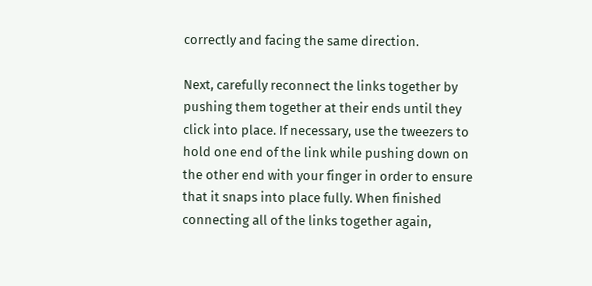correctly and facing the same direction.

Next, carefully reconnect the links together by pushing them together at their ends until they click into place. If necessary, use the tweezers to hold one end of the link while pushing down on the other end with your finger in order to ensure that it snaps into place fully. When finished connecting all of the links together again,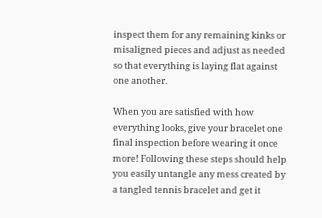inspect them for any remaining kinks or misaligned pieces and adjust as needed so that everything is laying flat against one another.

When you are satisfied with how everything looks, give your bracelet one final inspection before wearing it once more! Following these steps should help you easily untangle any mess created by a tangled tennis bracelet and get it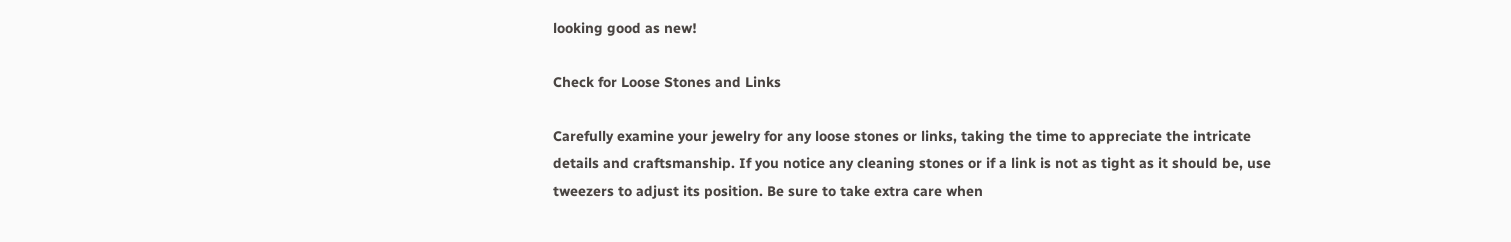looking good as new!

Check for Loose Stones and Links

Carefully examine your jewelry for any loose stones or links, taking the time to appreciate the intricate details and craftsmanship. If you notice any cleaning stones or if a link is not as tight as it should be, use tweezers to adjust its position. Be sure to take extra care when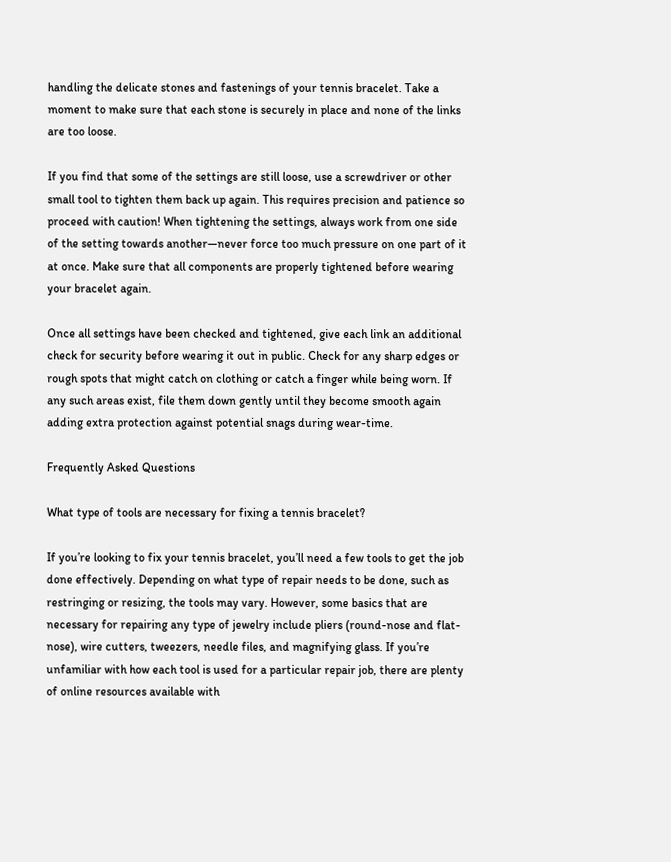handling the delicate stones and fastenings of your tennis bracelet. Take a moment to make sure that each stone is securely in place and none of the links are too loose.

If you find that some of the settings are still loose, use a screwdriver or other small tool to tighten them back up again. This requires precision and patience so proceed with caution! When tightening the settings, always work from one side of the setting towards another—never force too much pressure on one part of it at once. Make sure that all components are properly tightened before wearing your bracelet again.

Once all settings have been checked and tightened, give each link an additional check for security before wearing it out in public. Check for any sharp edges or rough spots that might catch on clothing or catch a finger while being worn. If any such areas exist, file them down gently until they become smooth again adding extra protection against potential snags during wear-time.

Frequently Asked Questions

What type of tools are necessary for fixing a tennis bracelet?

If you’re looking to fix your tennis bracelet, you’ll need a few tools to get the job done effectively. Depending on what type of repair needs to be done, such as restringing or resizing, the tools may vary. However, some basics that are necessary for repairing any type of jewelry include pliers (round-nose and flat-nose), wire cutters, tweezers, needle files, and magnifying glass. If you’re unfamiliar with how each tool is used for a particular repair job, there are plenty of online resources available with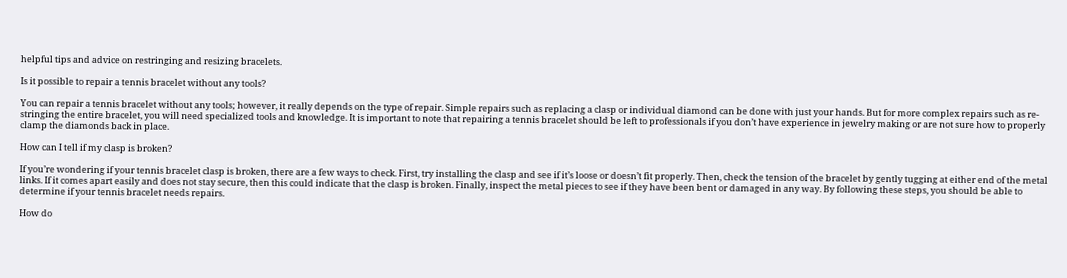helpful tips and advice on restringing and resizing bracelets.

Is it possible to repair a tennis bracelet without any tools?

You can repair a tennis bracelet without any tools; however, it really depends on the type of repair. Simple repairs such as replacing a clasp or individual diamond can be done with just your hands. But for more complex repairs such as re-stringing the entire bracelet, you will need specialized tools and knowledge. It is important to note that repairing a tennis bracelet should be left to professionals if you don’t have experience in jewelry making or are not sure how to properly clamp the diamonds back in place.

How can I tell if my clasp is broken?

If you’re wondering if your tennis bracelet clasp is broken, there are a few ways to check. First, try installing the clasp and see if it’s loose or doesn’t fit properly. Then, check the tension of the bracelet by gently tugging at either end of the metal links. If it comes apart easily and does not stay secure, then this could indicate that the clasp is broken. Finally, inspect the metal pieces to see if they have been bent or damaged in any way. By following these steps, you should be able to determine if your tennis bracelet needs repairs.

How do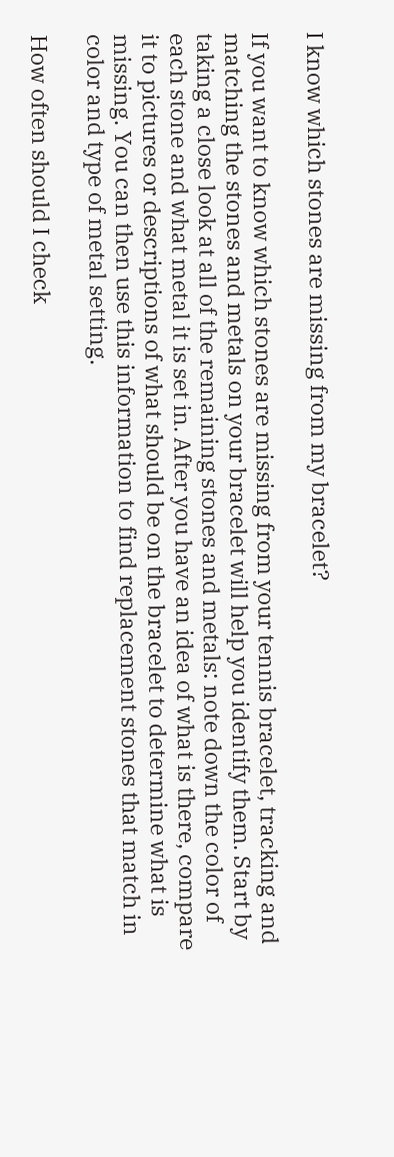I know which stones are missing from my bracelet?

If you want to know which stones are missing from your tennis bracelet, tracking and matching the stones and metals on your bracelet will help you identify them. Start by taking a close look at all of the remaining stones and metals: note down the color of each stone and what metal it is set in. After you have an idea of what is there, compare it to pictures or descriptions of what should be on the bracelet to determine what is missing. You can then use this information to find replacement stones that match in color and type of metal setting.

How often should I check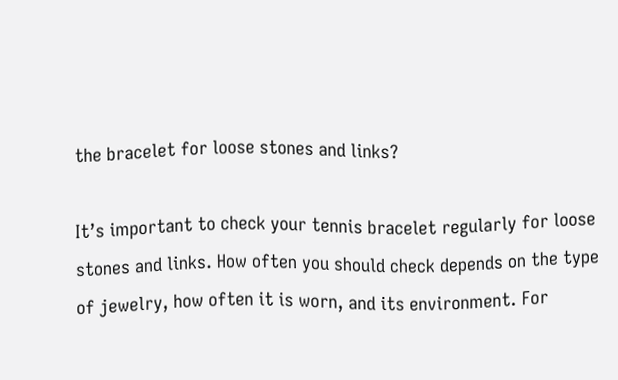the bracelet for loose stones and links?

It’s important to check your tennis bracelet regularly for loose stones and links. How often you should check depends on the type of jewelry, how often it is worn, and its environment. For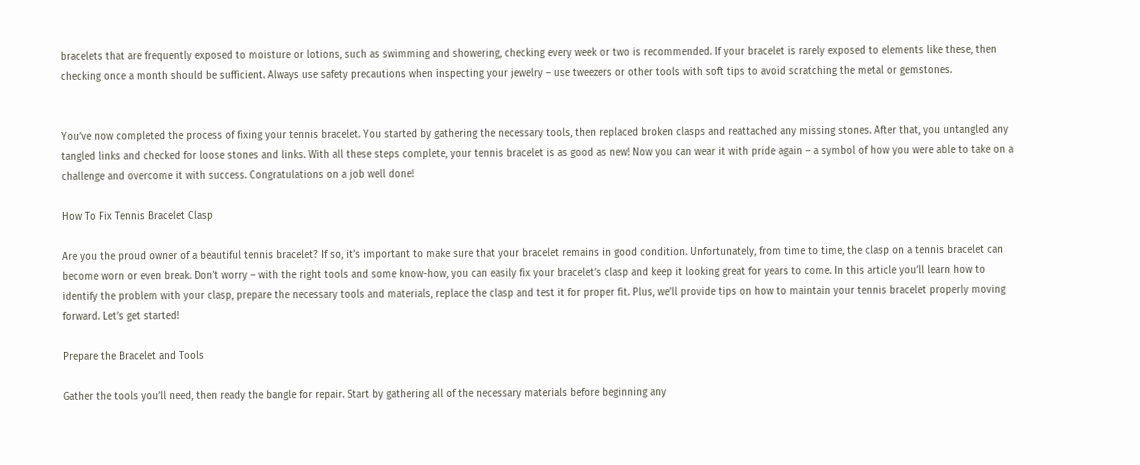bracelets that are frequently exposed to moisture or lotions, such as swimming and showering, checking every week or two is recommended. If your bracelet is rarely exposed to elements like these, then checking once a month should be sufficient. Always use safety precautions when inspecting your jewelry – use tweezers or other tools with soft tips to avoid scratching the metal or gemstones.


You’ve now completed the process of fixing your tennis bracelet. You started by gathering the necessary tools, then replaced broken clasps and reattached any missing stones. After that, you untangled any tangled links and checked for loose stones and links. With all these steps complete, your tennis bracelet is as good as new! Now you can wear it with pride again – a symbol of how you were able to take on a challenge and overcome it with success. Congratulations on a job well done!

How To Fix Tennis Bracelet Clasp

Are you the proud owner of a beautiful tennis bracelet? If so, it’s important to make sure that your bracelet remains in good condition. Unfortunately, from time to time, the clasp on a tennis bracelet can become worn or even break. Don’t worry – with the right tools and some know-how, you can easily fix your bracelet’s clasp and keep it looking great for years to come. In this article you’ll learn how to identify the problem with your clasp, prepare the necessary tools and materials, replace the clasp and test it for proper fit. Plus, we’ll provide tips on how to maintain your tennis bracelet properly moving forward. Let’s get started!

Prepare the Bracelet and Tools

Gather the tools you’ll need, then ready the bangle for repair. Start by gathering all of the necessary materials before beginning any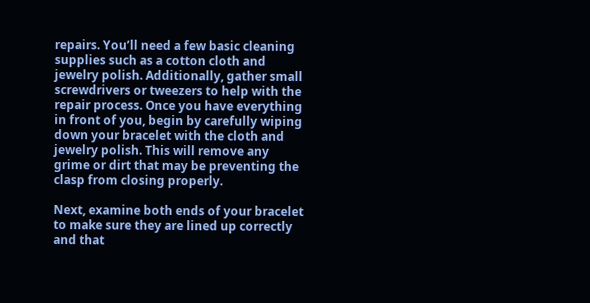repairs. You’ll need a few basic cleaning supplies such as a cotton cloth and jewelry polish. Additionally, gather small screwdrivers or tweezers to help with the repair process. Once you have everything in front of you, begin by carefully wiping down your bracelet with the cloth and jewelry polish. This will remove any grime or dirt that may be preventing the clasp from closing properly.

Next, examine both ends of your bracelet to make sure they are lined up correctly and that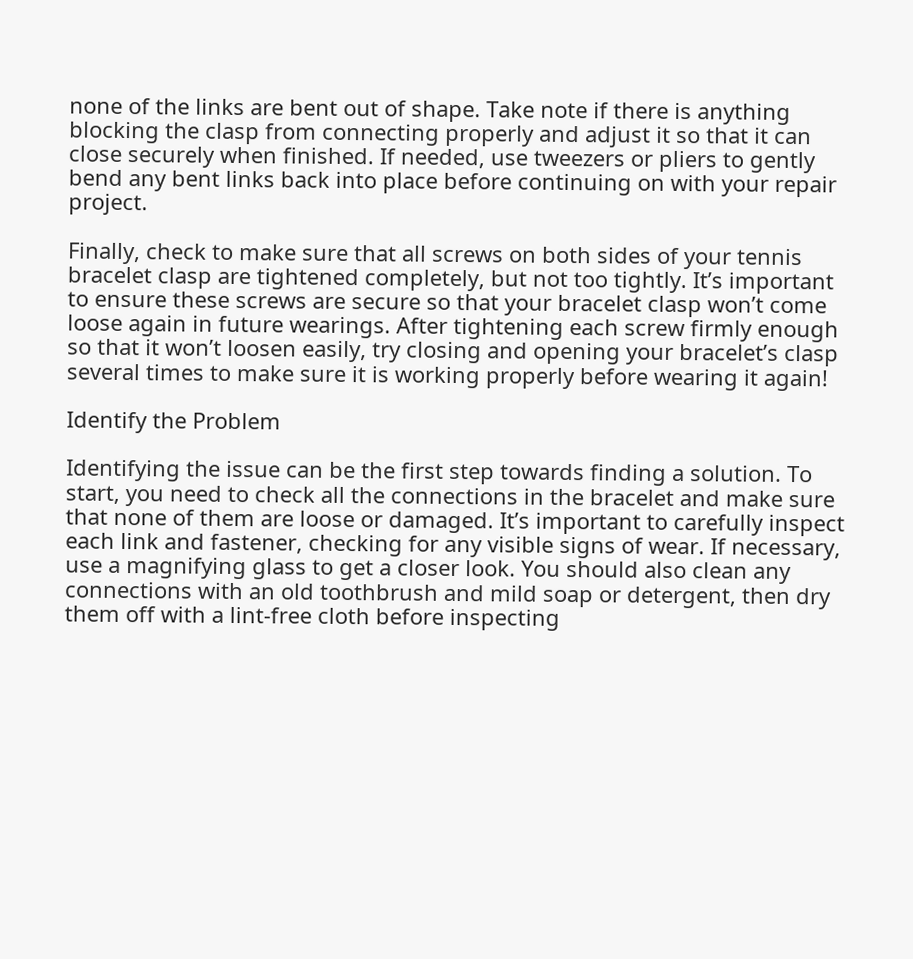none of the links are bent out of shape. Take note if there is anything blocking the clasp from connecting properly and adjust it so that it can close securely when finished. If needed, use tweezers or pliers to gently bend any bent links back into place before continuing on with your repair project.

Finally, check to make sure that all screws on both sides of your tennis bracelet clasp are tightened completely, but not too tightly. It’s important to ensure these screws are secure so that your bracelet clasp won’t come loose again in future wearings. After tightening each screw firmly enough so that it won’t loosen easily, try closing and opening your bracelet’s clasp several times to make sure it is working properly before wearing it again!

Identify the Problem

Identifying the issue can be the first step towards finding a solution. To start, you need to check all the connections in the bracelet and make sure that none of them are loose or damaged. It’s important to carefully inspect each link and fastener, checking for any visible signs of wear. If necessary, use a magnifying glass to get a closer look. You should also clean any connections with an old toothbrush and mild soap or detergent, then dry them off with a lint-free cloth before inspecting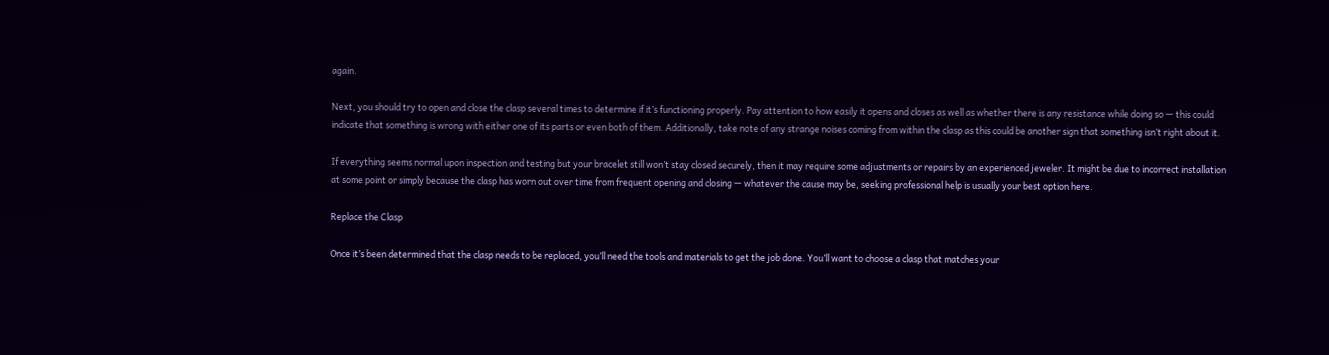again.

Next, you should try to open and close the clasp several times to determine if it’s functioning properly. Pay attention to how easily it opens and closes as well as whether there is any resistance while doing so — this could indicate that something is wrong with either one of its parts or even both of them. Additionally, take note of any strange noises coming from within the clasp as this could be another sign that something isn’t right about it.

If everything seems normal upon inspection and testing but your bracelet still won’t stay closed securely, then it may require some adjustments or repairs by an experienced jeweler. It might be due to incorrect installation at some point or simply because the clasp has worn out over time from frequent opening and closing — whatever the cause may be, seeking professional help is usually your best option here.

Replace the Clasp

Once it’s been determined that the clasp needs to be replaced, you’ll need the tools and materials to get the job done. You’ll want to choose a clasp that matches your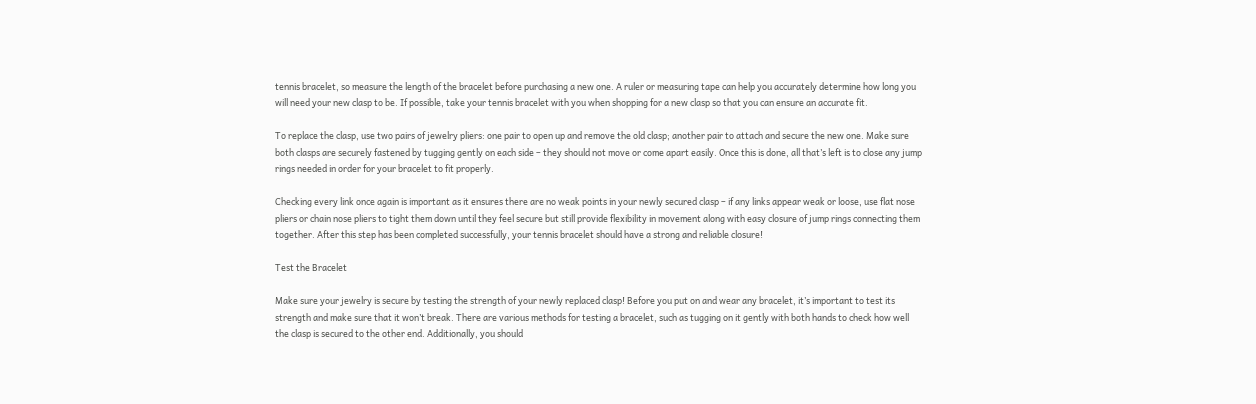tennis bracelet, so measure the length of the bracelet before purchasing a new one. A ruler or measuring tape can help you accurately determine how long you will need your new clasp to be. If possible, take your tennis bracelet with you when shopping for a new clasp so that you can ensure an accurate fit.

To replace the clasp, use two pairs of jewelry pliers: one pair to open up and remove the old clasp; another pair to attach and secure the new one. Make sure both clasps are securely fastened by tugging gently on each side – they should not move or come apart easily. Once this is done, all that’s left is to close any jump rings needed in order for your bracelet to fit properly.

Checking every link once again is important as it ensures there are no weak points in your newly secured clasp – if any links appear weak or loose, use flat nose pliers or chain nose pliers to tight them down until they feel secure but still provide flexibility in movement along with easy closure of jump rings connecting them together. After this step has been completed successfully, your tennis bracelet should have a strong and reliable closure!

Test the Bracelet

Make sure your jewelry is secure by testing the strength of your newly replaced clasp! Before you put on and wear any bracelet, it’s important to test its strength and make sure that it won’t break. There are various methods for testing a bracelet, such as tugging on it gently with both hands to check how well the clasp is secured to the other end. Additionally, you should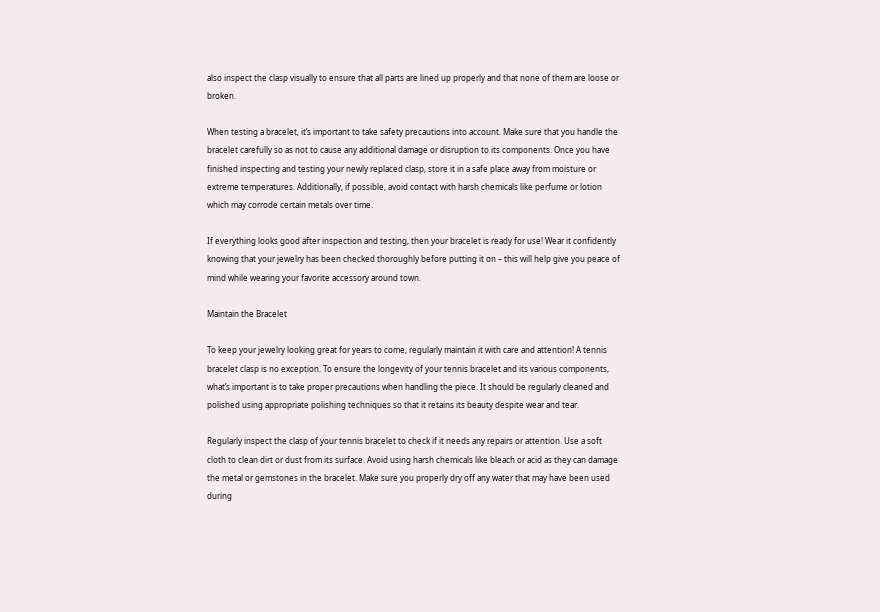also inspect the clasp visually to ensure that all parts are lined up properly and that none of them are loose or broken.

When testing a bracelet, it’s important to take safety precautions into account. Make sure that you handle the bracelet carefully so as not to cause any additional damage or disruption to its components. Once you have finished inspecting and testing your newly replaced clasp, store it in a safe place away from moisture or extreme temperatures. Additionally, if possible, avoid contact with harsh chemicals like perfume or lotion which may corrode certain metals over time.

If everything looks good after inspection and testing, then your bracelet is ready for use! Wear it confidently knowing that your jewelry has been checked thoroughly before putting it on – this will help give you peace of mind while wearing your favorite accessory around town.

Maintain the Bracelet

To keep your jewelry looking great for years to come, regularly maintain it with care and attention! A tennis bracelet clasp is no exception. To ensure the longevity of your tennis bracelet and its various components, what’s important is to take proper precautions when handling the piece. It should be regularly cleaned and polished using appropriate polishing techniques so that it retains its beauty despite wear and tear.

Regularly inspect the clasp of your tennis bracelet to check if it needs any repairs or attention. Use a soft cloth to clean dirt or dust from its surface. Avoid using harsh chemicals like bleach or acid as they can damage the metal or gemstones in the bracelet. Make sure you properly dry off any water that may have been used during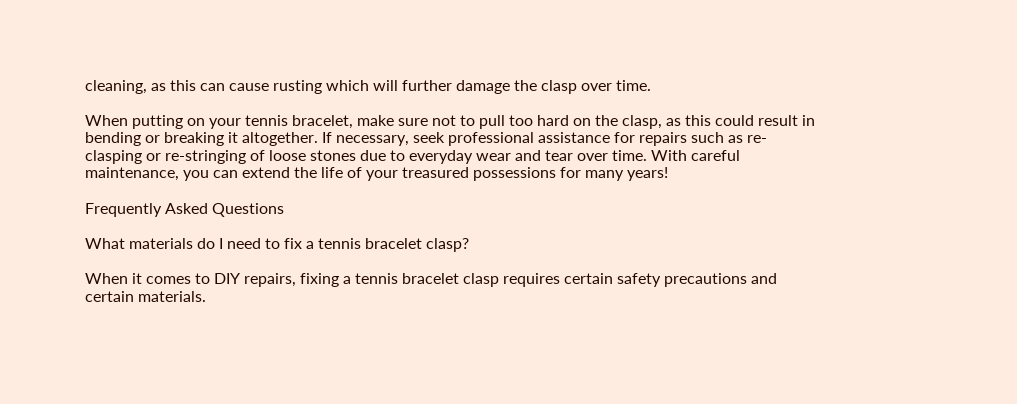cleaning, as this can cause rusting which will further damage the clasp over time.

When putting on your tennis bracelet, make sure not to pull too hard on the clasp, as this could result in bending or breaking it altogether. If necessary, seek professional assistance for repairs such as re-clasping or re-stringing of loose stones due to everyday wear and tear over time. With careful maintenance, you can extend the life of your treasured possessions for many years!

Frequently Asked Questions

What materials do I need to fix a tennis bracelet clasp?

When it comes to DIY repairs, fixing a tennis bracelet clasp requires certain safety precautions and certain materials.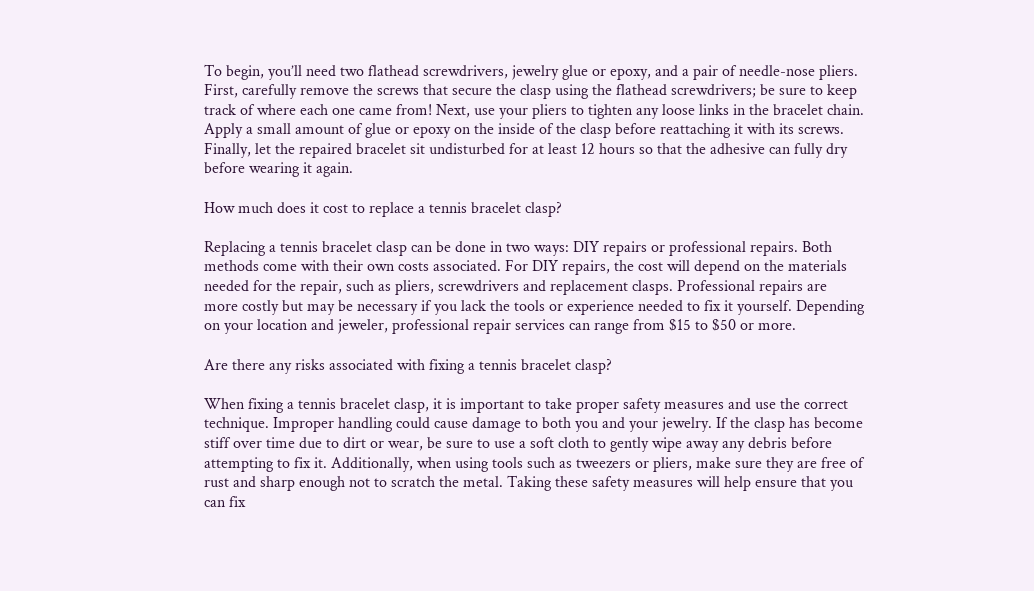To begin, you’ll need two flathead screwdrivers, jewelry glue or epoxy, and a pair of needle-nose pliers. First, carefully remove the screws that secure the clasp using the flathead screwdrivers; be sure to keep track of where each one came from! Next, use your pliers to tighten any loose links in the bracelet chain. Apply a small amount of glue or epoxy on the inside of the clasp before reattaching it with its screws. Finally, let the repaired bracelet sit undisturbed for at least 12 hours so that the adhesive can fully dry before wearing it again.

How much does it cost to replace a tennis bracelet clasp?

Replacing a tennis bracelet clasp can be done in two ways: DIY repairs or professional repairs. Both methods come with their own costs associated. For DIY repairs, the cost will depend on the materials needed for the repair, such as pliers, screwdrivers and replacement clasps. Professional repairs are more costly but may be necessary if you lack the tools or experience needed to fix it yourself. Depending on your location and jeweler, professional repair services can range from $15 to $50 or more.

Are there any risks associated with fixing a tennis bracelet clasp?

When fixing a tennis bracelet clasp, it is important to take proper safety measures and use the correct technique. Improper handling could cause damage to both you and your jewelry. If the clasp has become stiff over time due to dirt or wear, be sure to use a soft cloth to gently wipe away any debris before attempting to fix it. Additionally, when using tools such as tweezers or pliers, make sure they are free of rust and sharp enough not to scratch the metal. Taking these safety measures will help ensure that you can fix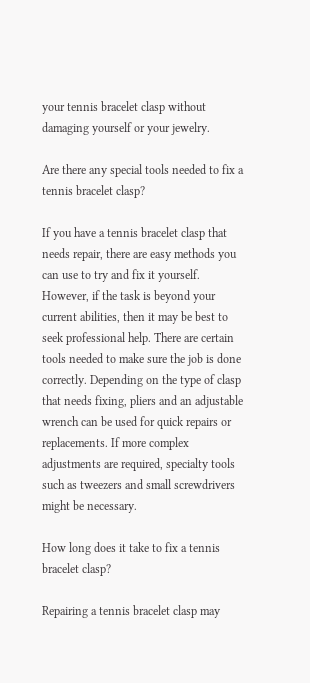your tennis bracelet clasp without damaging yourself or your jewelry.

Are there any special tools needed to fix a tennis bracelet clasp?

If you have a tennis bracelet clasp that needs repair, there are easy methods you can use to try and fix it yourself. However, if the task is beyond your current abilities, then it may be best to seek professional help. There are certain tools needed to make sure the job is done correctly. Depending on the type of clasp that needs fixing, pliers and an adjustable wrench can be used for quick repairs or replacements. If more complex adjustments are required, specialty tools such as tweezers and small screwdrivers might be necessary.

How long does it take to fix a tennis bracelet clasp?

Repairing a tennis bracelet clasp may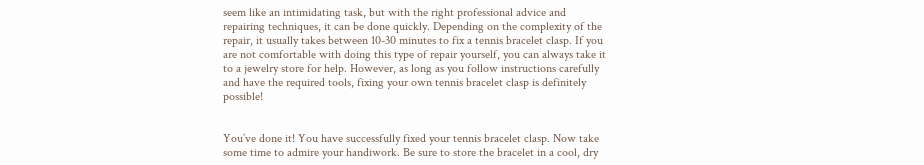seem like an intimidating task, but with the right professional advice and repairing techniques, it can be done quickly. Depending on the complexity of the repair, it usually takes between 10-30 minutes to fix a tennis bracelet clasp. If you are not comfortable with doing this type of repair yourself, you can always take it to a jewelry store for help. However, as long as you follow instructions carefully and have the required tools, fixing your own tennis bracelet clasp is definitely possible!


You’ve done it! You have successfully fixed your tennis bracelet clasp. Now take some time to admire your handiwork. Be sure to store the bracelet in a cool, dry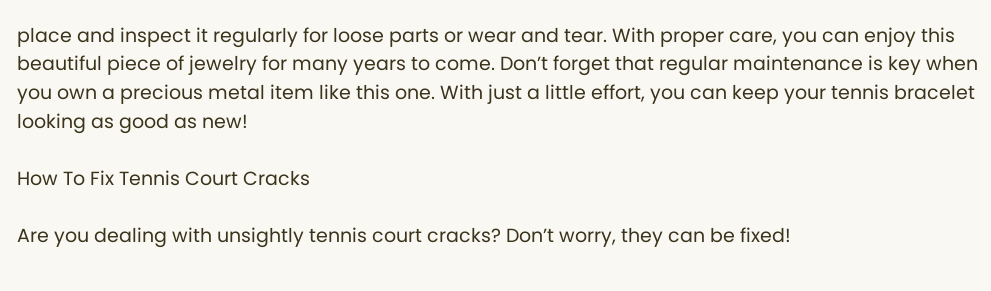place and inspect it regularly for loose parts or wear and tear. With proper care, you can enjoy this beautiful piece of jewelry for many years to come. Don’t forget that regular maintenance is key when you own a precious metal item like this one. With just a little effort, you can keep your tennis bracelet looking as good as new!

How To Fix Tennis Court Cracks

Are you dealing with unsightly tennis court cracks? Don’t worry, they can be fixed!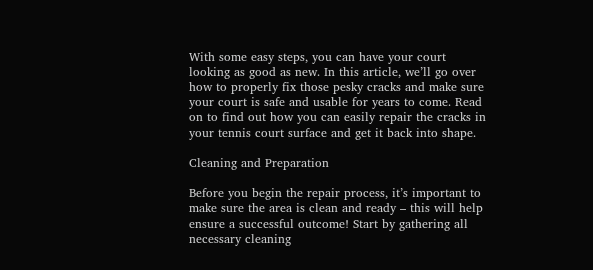With some easy steps, you can have your court looking as good as new. In this article, we’ll go over how to properly fix those pesky cracks and make sure your court is safe and usable for years to come. Read on to find out how you can easily repair the cracks in your tennis court surface and get it back into shape.

Cleaning and Preparation

Before you begin the repair process, it’s important to make sure the area is clean and ready – this will help ensure a successful outcome! Start by gathering all necessary cleaning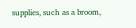supplies, such as a broom,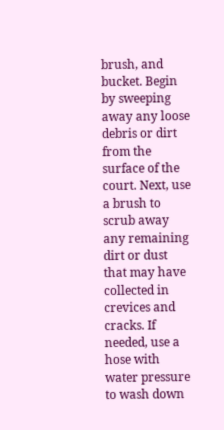brush, and bucket. Begin by sweeping away any loose debris or dirt from the surface of the court. Next, use a brush to scrub away any remaining dirt or dust that may have collected in crevices and cracks. If needed, use a hose with water pressure to wash down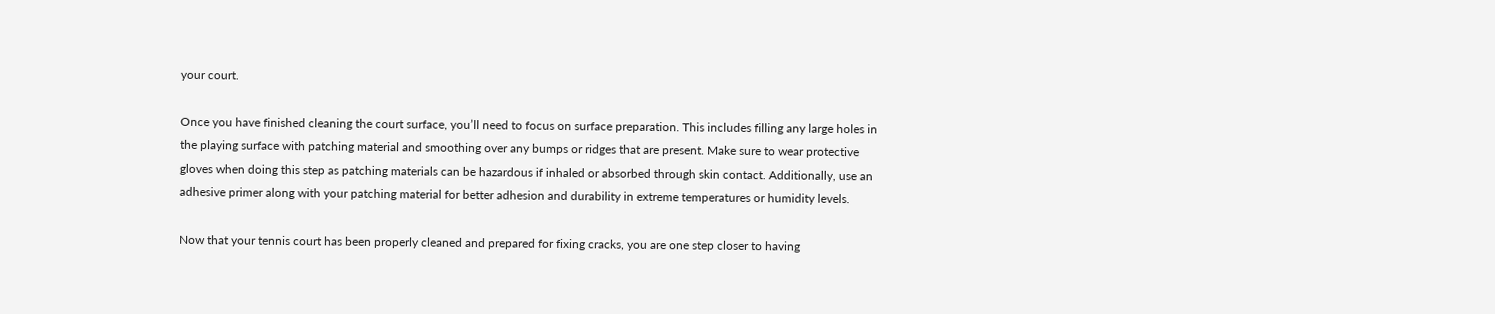your court.

Once you have finished cleaning the court surface, you’ll need to focus on surface preparation. This includes filling any large holes in the playing surface with patching material and smoothing over any bumps or ridges that are present. Make sure to wear protective gloves when doing this step as patching materials can be hazardous if inhaled or absorbed through skin contact. Additionally, use an adhesive primer along with your patching material for better adhesion and durability in extreme temperatures or humidity levels.

Now that your tennis court has been properly cleaned and prepared for fixing cracks, you are one step closer to having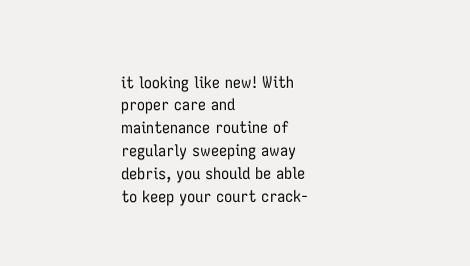it looking like new! With proper care and maintenance routine of regularly sweeping away debris, you should be able to keep your court crack-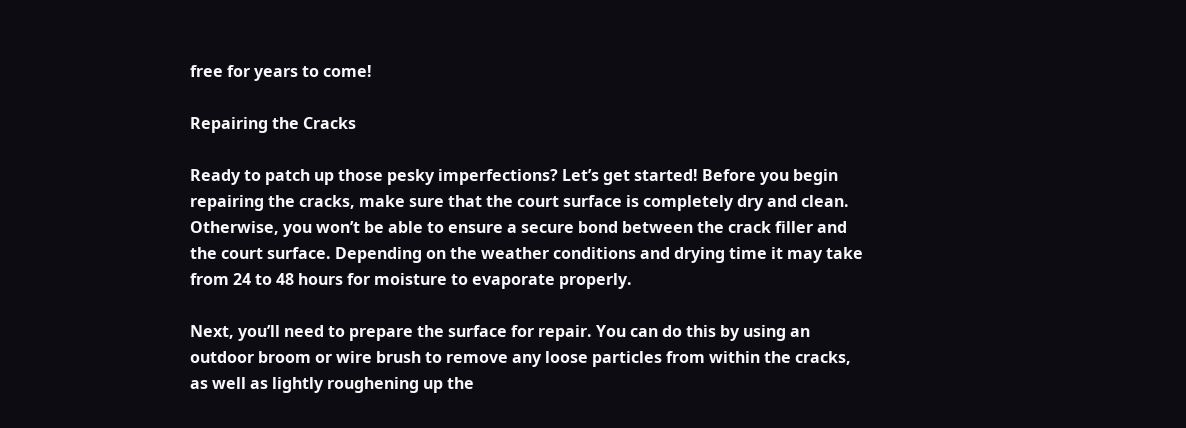free for years to come!

Repairing the Cracks

Ready to patch up those pesky imperfections? Let’s get started! Before you begin repairing the cracks, make sure that the court surface is completely dry and clean. Otherwise, you won’t be able to ensure a secure bond between the crack filler and the court surface. Depending on the weather conditions and drying time it may take from 24 to 48 hours for moisture to evaporate properly.

Next, you’ll need to prepare the surface for repair. You can do this by using an outdoor broom or wire brush to remove any loose particles from within the cracks, as well as lightly roughening up the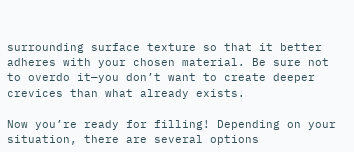surrounding surface texture so that it better adheres with your chosen material. Be sure not to overdo it—you don’t want to create deeper crevices than what already exists.

Now you’re ready for filling! Depending on your situation, there are several options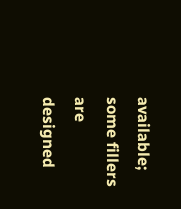available; some fillers are designed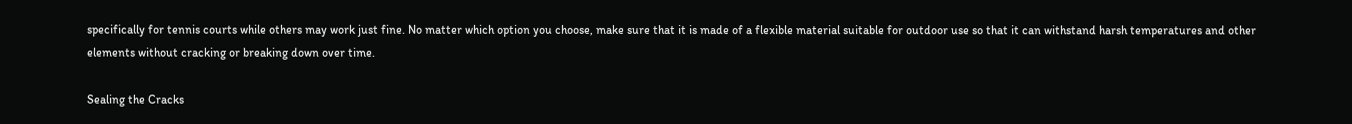specifically for tennis courts while others may work just fine. No matter which option you choose, make sure that it is made of a flexible material suitable for outdoor use so that it can withstand harsh temperatures and other elements without cracking or breaking down over time.

Sealing the Cracks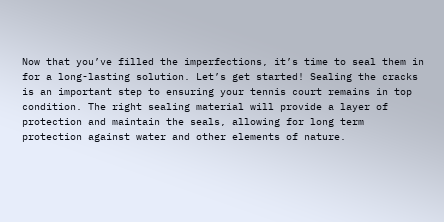Now that you’ve filled the imperfections, it’s time to seal them in for a long-lasting solution. Let’s get started! Sealing the cracks is an important step to ensuring your tennis court remains in top condition. The right sealing material will provide a layer of protection and maintain the seals, allowing for long term protection against water and other elements of nature.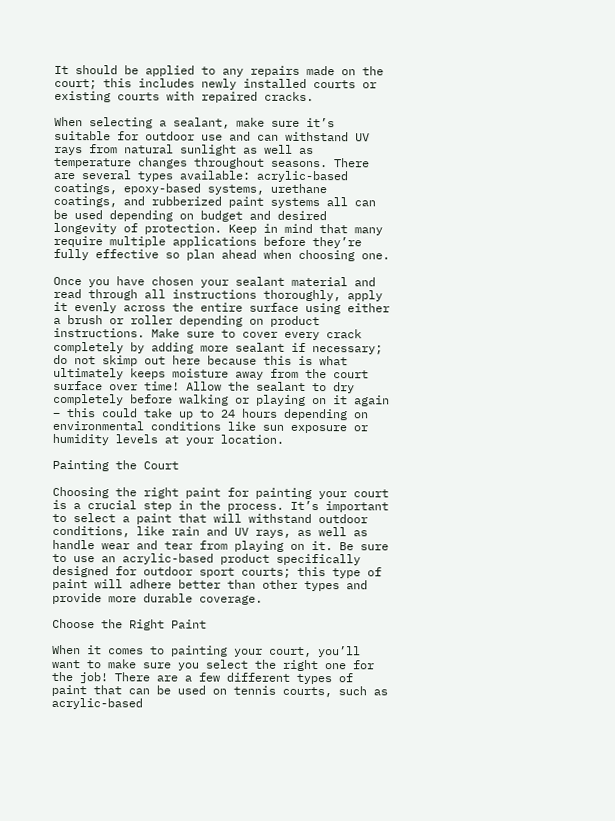It should be applied to any repairs made on the court; this includes newly installed courts or existing courts with repaired cracks.

When selecting a sealant, make sure it’s suitable for outdoor use and can withstand UV rays from natural sunlight as well as temperature changes throughout seasons. There are several types available: acrylic-based coatings, epoxy-based systems, urethane coatings, and rubberized paint systems all can be used depending on budget and desired longevity of protection. Keep in mind that many require multiple applications before they’re fully effective so plan ahead when choosing one.

Once you have chosen your sealant material and read through all instructions thoroughly, apply it evenly across the entire surface using either a brush or roller depending on product instructions. Make sure to cover every crack completely by adding more sealant if necessary; do not skimp out here because this is what ultimately keeps moisture away from the court surface over time! Allow the sealant to dry completely before walking or playing on it again – this could take up to 24 hours depending on environmental conditions like sun exposure or humidity levels at your location.

Painting the Court

Choosing the right paint for painting your court is a crucial step in the process. It’s important to select a paint that will withstand outdoor conditions, like rain and UV rays, as well as handle wear and tear from playing on it. Be sure to use an acrylic-based product specifically designed for outdoor sport courts; this type of paint will adhere better than other types and provide more durable coverage.

Choose the Right Paint

When it comes to painting your court, you’ll want to make sure you select the right one for the job! There are a few different types of paint that can be used on tennis courts, such as acrylic-based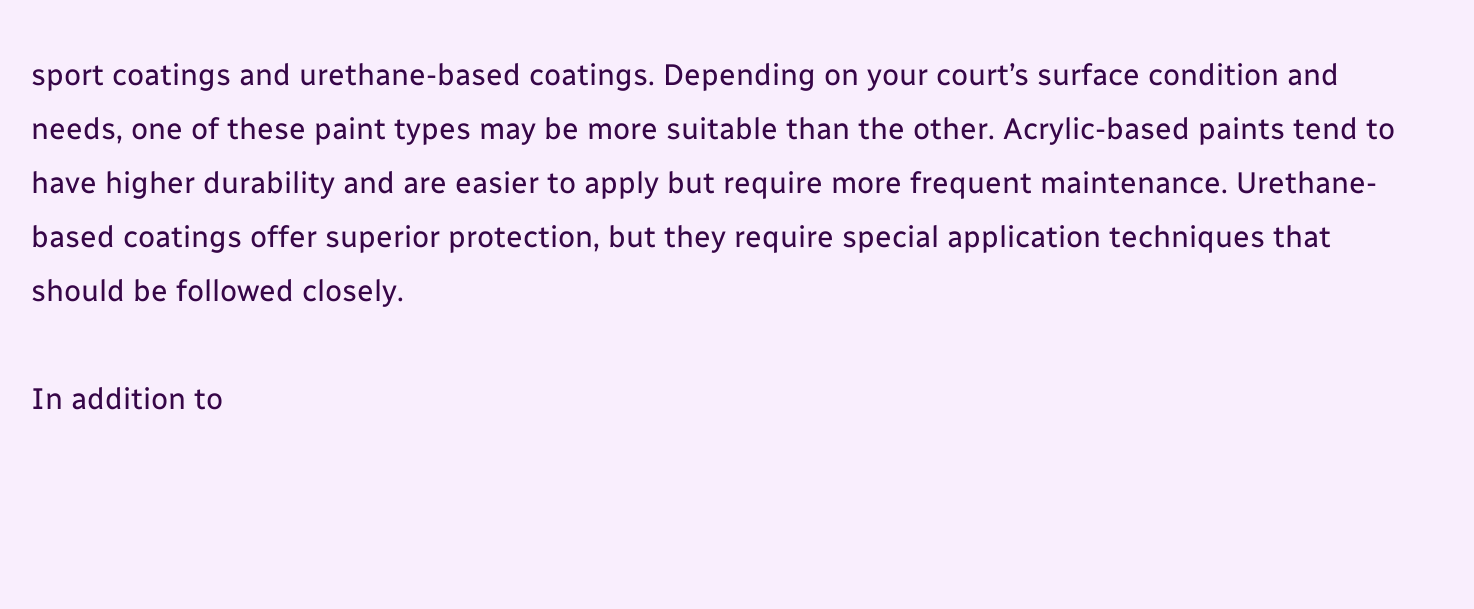sport coatings and urethane-based coatings. Depending on your court’s surface condition and needs, one of these paint types may be more suitable than the other. Acrylic-based paints tend to have higher durability and are easier to apply but require more frequent maintenance. Urethane-based coatings offer superior protection, but they require special application techniques that should be followed closely.

In addition to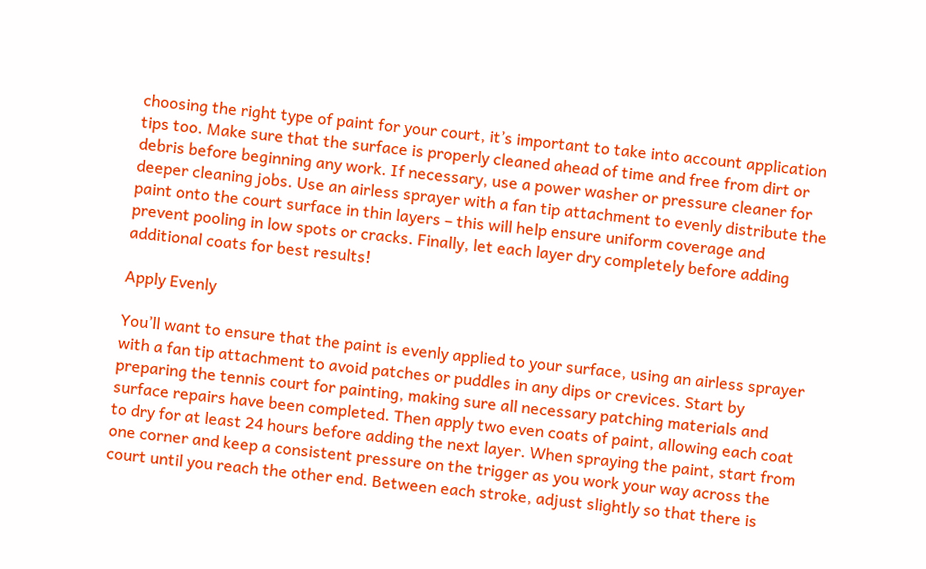choosing the right type of paint for your court, it’s important to take into account application tips too. Make sure that the surface is properly cleaned ahead of time and free from dirt or debris before beginning any work. If necessary, use a power washer or pressure cleaner for deeper cleaning jobs. Use an airless sprayer with a fan tip attachment to evenly distribute the paint onto the court surface in thin layers – this will help ensure uniform coverage and prevent pooling in low spots or cracks. Finally, let each layer dry completely before adding additional coats for best results!

Apply Evenly

You’ll want to ensure that the paint is evenly applied to your surface, using an airless sprayer with a fan tip attachment to avoid patches or puddles in any dips or crevices. Start by preparing the tennis court for painting, making sure all necessary patching materials and surface repairs have been completed. Then apply two even coats of paint, allowing each coat to dry for at least 24 hours before adding the next layer. When spraying the paint, start from one corner and keep a consistent pressure on the trigger as you work your way across the court until you reach the other end. Between each stroke, adjust slightly so that there is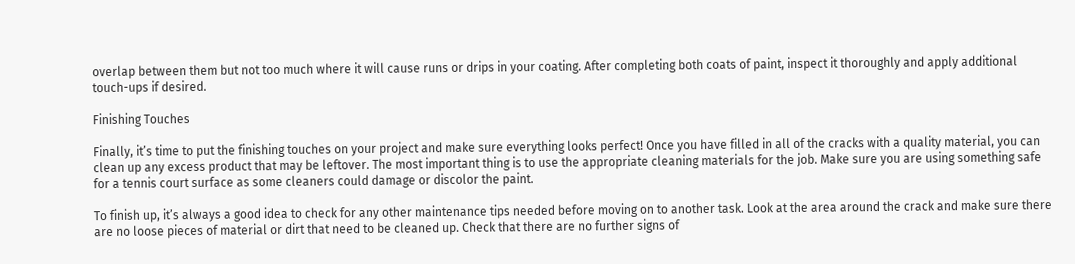overlap between them but not too much where it will cause runs or drips in your coating. After completing both coats of paint, inspect it thoroughly and apply additional touch-ups if desired.

Finishing Touches

Finally, it’s time to put the finishing touches on your project and make sure everything looks perfect! Once you have filled in all of the cracks with a quality material, you can clean up any excess product that may be leftover. The most important thing is to use the appropriate cleaning materials for the job. Make sure you are using something safe for a tennis court surface as some cleaners could damage or discolor the paint.

To finish up, it’s always a good idea to check for any other maintenance tips needed before moving on to another task. Look at the area around the crack and make sure there are no loose pieces of material or dirt that need to be cleaned up. Check that there are no further signs of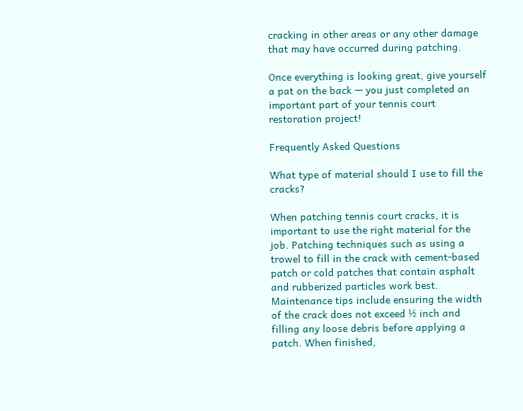cracking in other areas or any other damage that may have occurred during patching.

Once everything is looking great, give yourself a pat on the back — you just completed an important part of your tennis court restoration project!

Frequently Asked Questions

What type of material should I use to fill the cracks?

When patching tennis court cracks, it is important to use the right material for the job. Patching techniques such as using a trowel to fill in the crack with cement-based patch or cold patches that contain asphalt and rubberized particles work best. Maintenance tips include ensuring the width of the crack does not exceed ½ inch and filling any loose debris before applying a patch. When finished,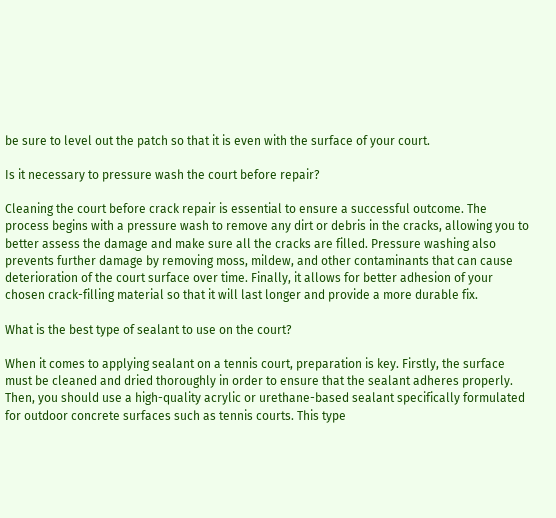be sure to level out the patch so that it is even with the surface of your court.

Is it necessary to pressure wash the court before repair?

Cleaning the court before crack repair is essential to ensure a successful outcome. The process begins with a pressure wash to remove any dirt or debris in the cracks, allowing you to better assess the damage and make sure all the cracks are filled. Pressure washing also prevents further damage by removing moss, mildew, and other contaminants that can cause deterioration of the court surface over time. Finally, it allows for better adhesion of your chosen crack-filling material so that it will last longer and provide a more durable fix.

What is the best type of sealant to use on the court?

When it comes to applying sealant on a tennis court, preparation is key. Firstly, the surface must be cleaned and dried thoroughly in order to ensure that the sealant adheres properly. Then, you should use a high-quality acrylic or urethane-based sealant specifically formulated for outdoor concrete surfaces such as tennis courts. This type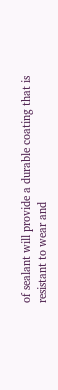of sealant will provide a durable coating that is resistant to wear and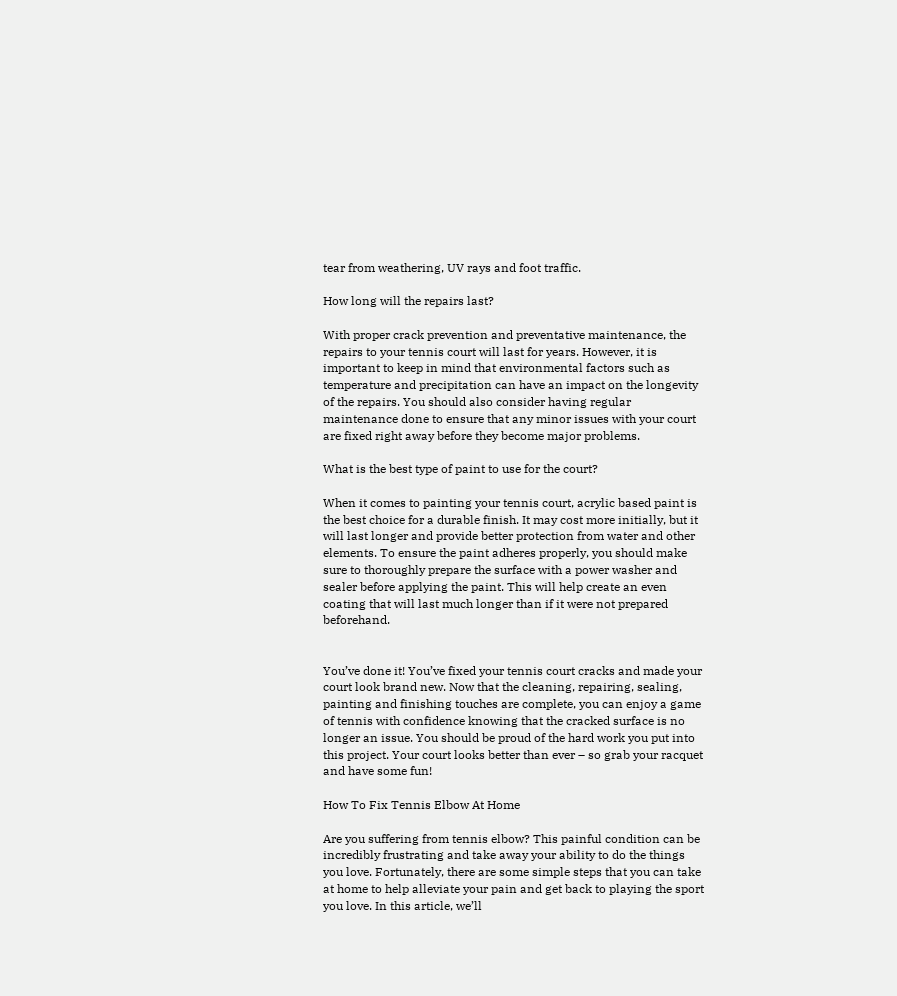tear from weathering, UV rays and foot traffic.

How long will the repairs last?

With proper crack prevention and preventative maintenance, the repairs to your tennis court will last for years. However, it is important to keep in mind that environmental factors such as temperature and precipitation can have an impact on the longevity of the repairs. You should also consider having regular maintenance done to ensure that any minor issues with your court are fixed right away before they become major problems.

What is the best type of paint to use for the court?

When it comes to painting your tennis court, acrylic based paint is the best choice for a durable finish. It may cost more initially, but it will last longer and provide better protection from water and other elements. To ensure the paint adheres properly, you should make sure to thoroughly prepare the surface with a power washer and sealer before applying the paint. This will help create an even coating that will last much longer than if it were not prepared beforehand.


You’ve done it! You’ve fixed your tennis court cracks and made your court look brand new. Now that the cleaning, repairing, sealing, painting and finishing touches are complete, you can enjoy a game of tennis with confidence knowing that the cracked surface is no longer an issue. You should be proud of the hard work you put into this project. Your court looks better than ever – so grab your racquet and have some fun!

How To Fix Tennis Elbow At Home

Are you suffering from tennis elbow? This painful condition can be incredibly frustrating and take away your ability to do the things you love. Fortunately, there are some simple steps that you can take at home to help alleviate your pain and get back to playing the sport you love. In this article, we’ll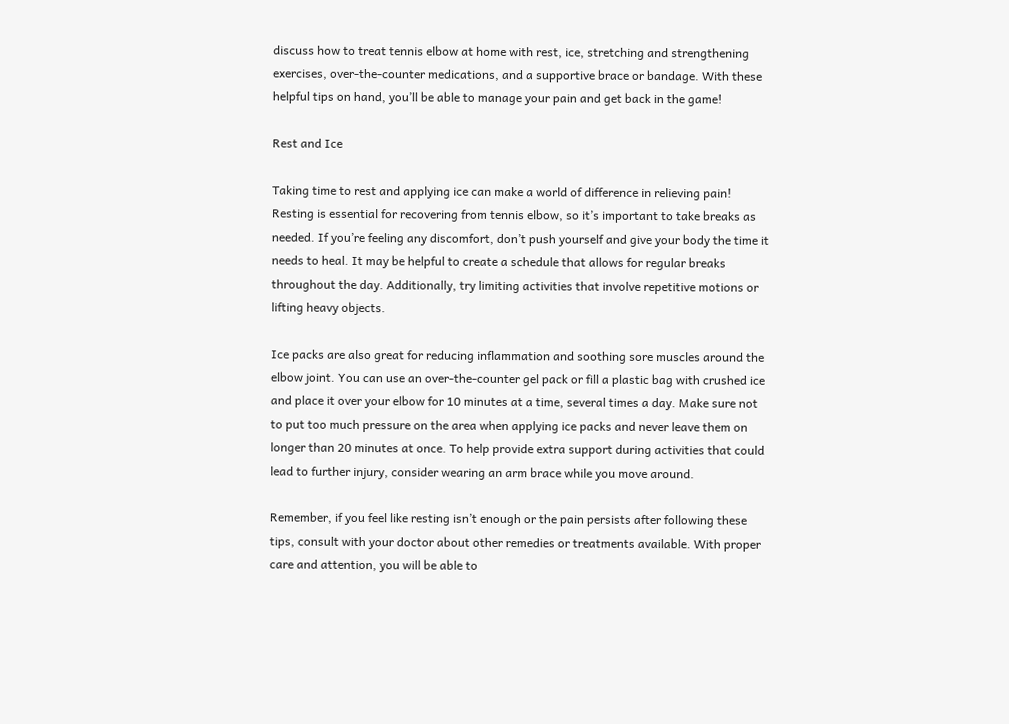discuss how to treat tennis elbow at home with rest, ice, stretching and strengthening exercises, over-the-counter medications, and a supportive brace or bandage. With these helpful tips on hand, you’ll be able to manage your pain and get back in the game!

Rest and Ice

Taking time to rest and applying ice can make a world of difference in relieving pain! Resting is essential for recovering from tennis elbow, so it’s important to take breaks as needed. If you’re feeling any discomfort, don’t push yourself and give your body the time it needs to heal. It may be helpful to create a schedule that allows for regular breaks throughout the day. Additionally, try limiting activities that involve repetitive motions or lifting heavy objects.

Ice packs are also great for reducing inflammation and soothing sore muscles around the elbow joint. You can use an over-the-counter gel pack or fill a plastic bag with crushed ice and place it over your elbow for 10 minutes at a time, several times a day. Make sure not to put too much pressure on the area when applying ice packs and never leave them on longer than 20 minutes at once. To help provide extra support during activities that could lead to further injury, consider wearing an arm brace while you move around.

Remember, if you feel like resting isn’t enough or the pain persists after following these tips, consult with your doctor about other remedies or treatments available. With proper care and attention, you will be able to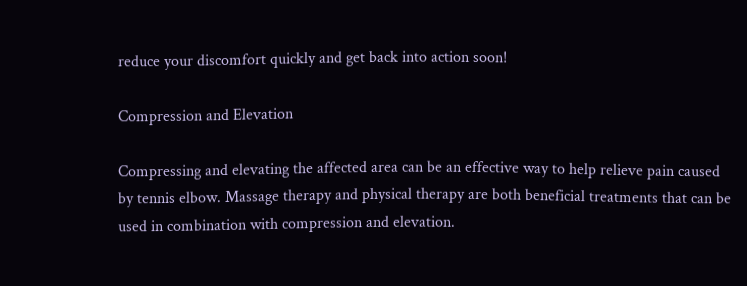reduce your discomfort quickly and get back into action soon!

Compression and Elevation

Compressing and elevating the affected area can be an effective way to help relieve pain caused by tennis elbow. Massage therapy and physical therapy are both beneficial treatments that can be used in combination with compression and elevation.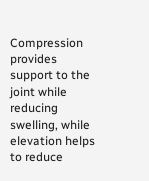Compression provides support to the joint while reducing swelling, while elevation helps to reduce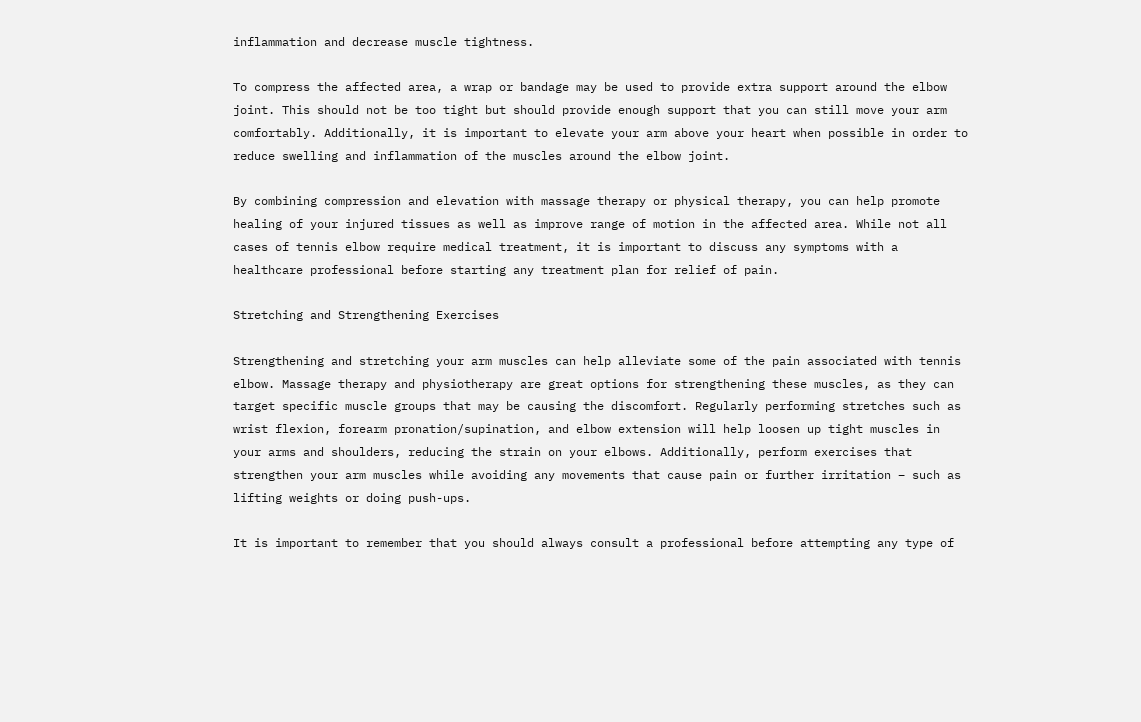inflammation and decrease muscle tightness.

To compress the affected area, a wrap or bandage may be used to provide extra support around the elbow joint. This should not be too tight but should provide enough support that you can still move your arm comfortably. Additionally, it is important to elevate your arm above your heart when possible in order to reduce swelling and inflammation of the muscles around the elbow joint.

By combining compression and elevation with massage therapy or physical therapy, you can help promote healing of your injured tissues as well as improve range of motion in the affected area. While not all cases of tennis elbow require medical treatment, it is important to discuss any symptoms with a healthcare professional before starting any treatment plan for relief of pain.

Stretching and Strengthening Exercises

Strengthening and stretching your arm muscles can help alleviate some of the pain associated with tennis elbow. Massage therapy and physiotherapy are great options for strengthening these muscles, as they can target specific muscle groups that may be causing the discomfort. Regularly performing stretches such as wrist flexion, forearm pronation/supination, and elbow extension will help loosen up tight muscles in your arms and shoulders, reducing the strain on your elbows. Additionally, perform exercises that strengthen your arm muscles while avoiding any movements that cause pain or further irritation – such as lifting weights or doing push-ups.

It is important to remember that you should always consult a professional before attempting any type of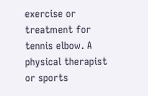exercise or treatment for tennis elbow. A physical therapist or sports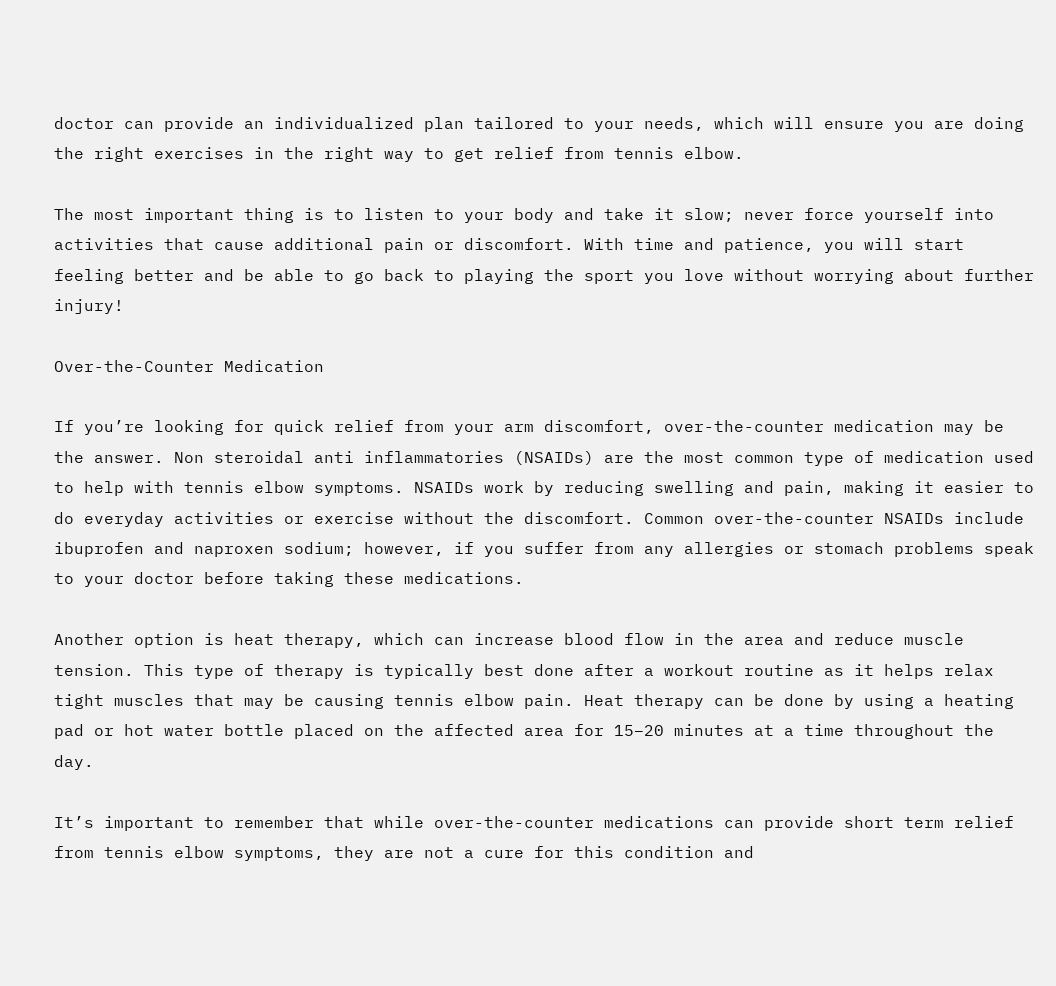doctor can provide an individualized plan tailored to your needs, which will ensure you are doing the right exercises in the right way to get relief from tennis elbow.

The most important thing is to listen to your body and take it slow; never force yourself into activities that cause additional pain or discomfort. With time and patience, you will start feeling better and be able to go back to playing the sport you love without worrying about further injury!

Over-the-Counter Medication

If you’re looking for quick relief from your arm discomfort, over-the-counter medication may be the answer. Non steroidal anti inflammatories (NSAIDs) are the most common type of medication used to help with tennis elbow symptoms. NSAIDs work by reducing swelling and pain, making it easier to do everyday activities or exercise without the discomfort. Common over-the-counter NSAIDs include ibuprofen and naproxen sodium; however, if you suffer from any allergies or stomach problems speak to your doctor before taking these medications.

Another option is heat therapy, which can increase blood flow in the area and reduce muscle tension. This type of therapy is typically best done after a workout routine as it helps relax tight muscles that may be causing tennis elbow pain. Heat therapy can be done by using a heating pad or hot water bottle placed on the affected area for 15–20 minutes at a time throughout the day.

It’s important to remember that while over-the-counter medications can provide short term relief from tennis elbow symptoms, they are not a cure for this condition and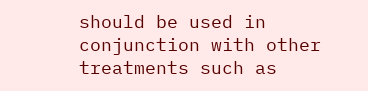should be used in conjunction with other treatments such as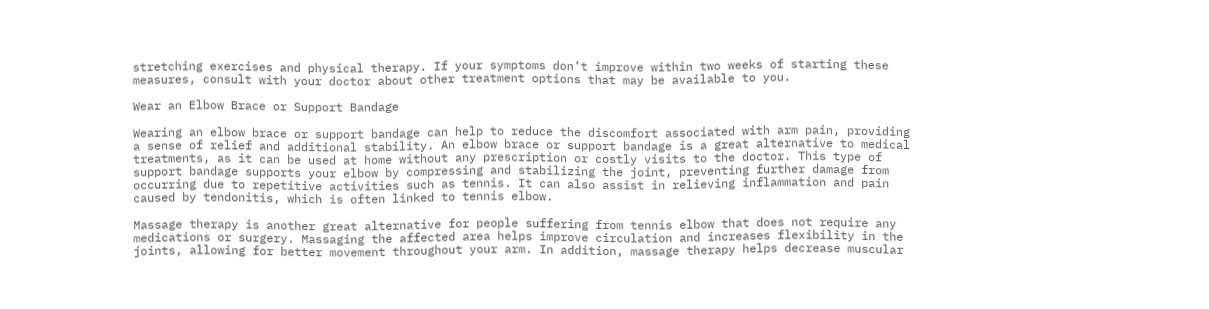stretching exercises and physical therapy. If your symptoms don’t improve within two weeks of starting these measures, consult with your doctor about other treatment options that may be available to you.

Wear an Elbow Brace or Support Bandage

Wearing an elbow brace or support bandage can help to reduce the discomfort associated with arm pain, providing a sense of relief and additional stability. An elbow brace or support bandage is a great alternative to medical treatments, as it can be used at home without any prescription or costly visits to the doctor. This type of support bandage supports your elbow by compressing and stabilizing the joint, preventing further damage from occurring due to repetitive activities such as tennis. It can also assist in relieving inflammation and pain caused by tendonitis, which is often linked to tennis elbow.

Massage therapy is another great alternative for people suffering from tennis elbow that does not require any medications or surgery. Massaging the affected area helps improve circulation and increases flexibility in the joints, allowing for better movement throughout your arm. In addition, massage therapy helps decrease muscular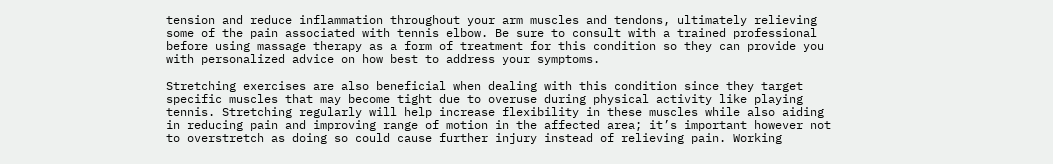tension and reduce inflammation throughout your arm muscles and tendons, ultimately relieving some of the pain associated with tennis elbow. Be sure to consult with a trained professional before using massage therapy as a form of treatment for this condition so they can provide you with personalized advice on how best to address your symptoms.

Stretching exercises are also beneficial when dealing with this condition since they target specific muscles that may become tight due to overuse during physical activity like playing tennis. Stretching regularly will help increase flexibility in these muscles while also aiding in reducing pain and improving range of motion in the affected area; it’s important however not to overstretch as doing so could cause further injury instead of relieving pain. Working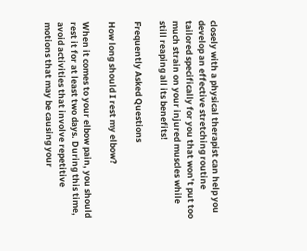closely with a physical therapist can help you develop an effective stretching routine tailored specifically for you that won’t put too much strain on your injured muscles while still reaping all its benefits!

Frequently Asked Questions

How long should I rest my elbow?

When it comes to your elbow pain, you should rest it for at least two days. During this time, avoid activities that involve repetitive motions that may be causing your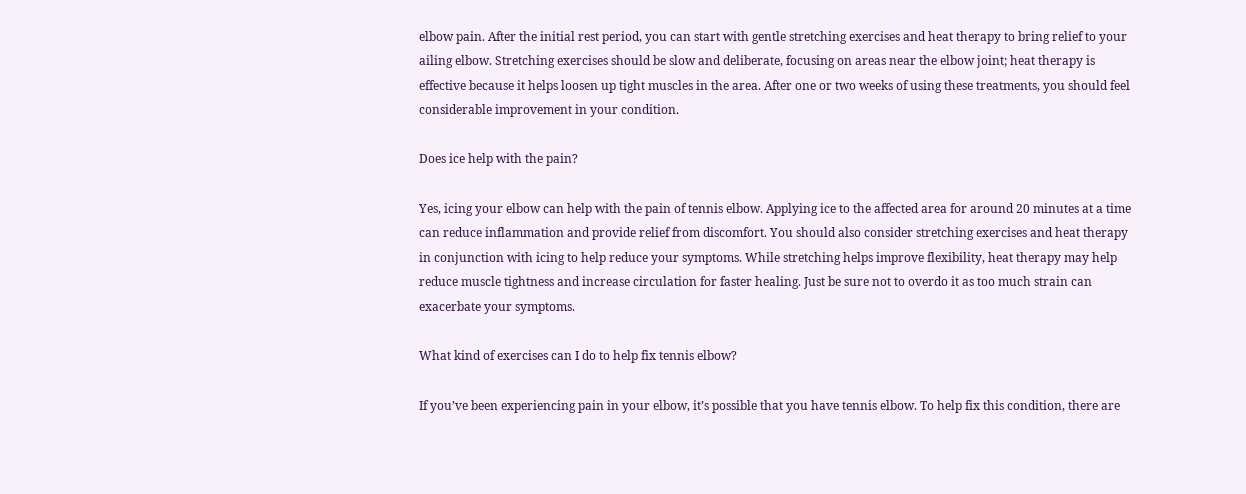elbow pain. After the initial rest period, you can start with gentle stretching exercises and heat therapy to bring relief to your ailing elbow. Stretching exercises should be slow and deliberate, focusing on areas near the elbow joint; heat therapy is effective because it helps loosen up tight muscles in the area. After one or two weeks of using these treatments, you should feel considerable improvement in your condition.

Does ice help with the pain?

Yes, icing your elbow can help with the pain of tennis elbow. Applying ice to the affected area for around 20 minutes at a time can reduce inflammation and provide relief from discomfort. You should also consider stretching exercises and heat therapy in conjunction with icing to help reduce your symptoms. While stretching helps improve flexibility, heat therapy may help reduce muscle tightness and increase circulation for faster healing. Just be sure not to overdo it as too much strain can exacerbate your symptoms.

What kind of exercises can I do to help fix tennis elbow?

If you’ve been experiencing pain in your elbow, it’s possible that you have tennis elbow. To help fix this condition, there are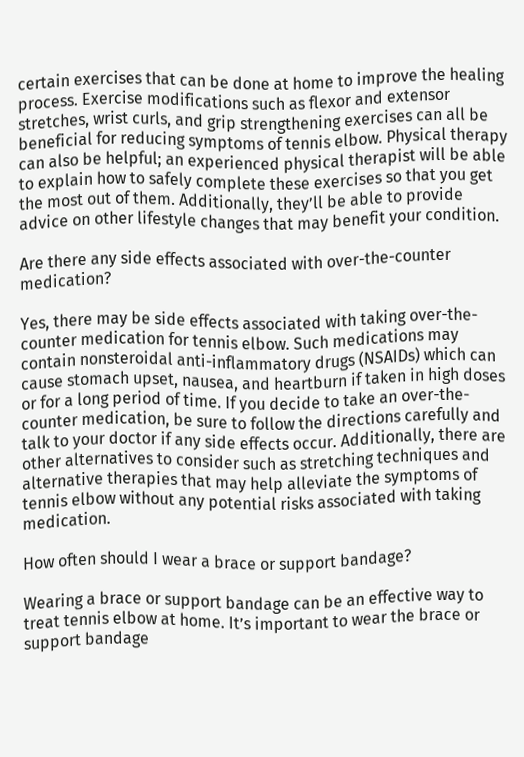certain exercises that can be done at home to improve the healing process. Exercise modifications such as flexor and extensor stretches, wrist curls, and grip strengthening exercises can all be beneficial for reducing symptoms of tennis elbow. Physical therapy can also be helpful; an experienced physical therapist will be able to explain how to safely complete these exercises so that you get the most out of them. Additionally, they’ll be able to provide advice on other lifestyle changes that may benefit your condition.

Are there any side effects associated with over-the-counter medication?

Yes, there may be side effects associated with taking over-the-counter medication for tennis elbow. Such medications may contain nonsteroidal anti-inflammatory drugs (NSAIDs) which can cause stomach upset, nausea, and heartburn if taken in high doses or for a long period of time. If you decide to take an over-the-counter medication, be sure to follow the directions carefully and talk to your doctor if any side effects occur. Additionally, there are other alternatives to consider such as stretching techniques and alternative therapies that may help alleviate the symptoms of tennis elbow without any potential risks associated with taking medication.

How often should I wear a brace or support bandage?

Wearing a brace or support bandage can be an effective way to treat tennis elbow at home. It’s important to wear the brace or support bandage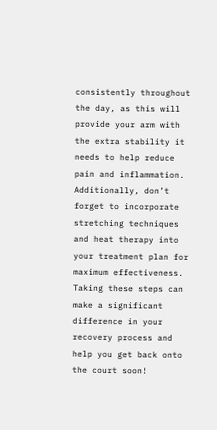consistently throughout the day, as this will provide your arm with the extra stability it needs to help reduce pain and inflammation. Additionally, don’t forget to incorporate stretching techniques and heat therapy into your treatment plan for maximum effectiveness. Taking these steps can make a significant difference in your recovery process and help you get back onto the court soon!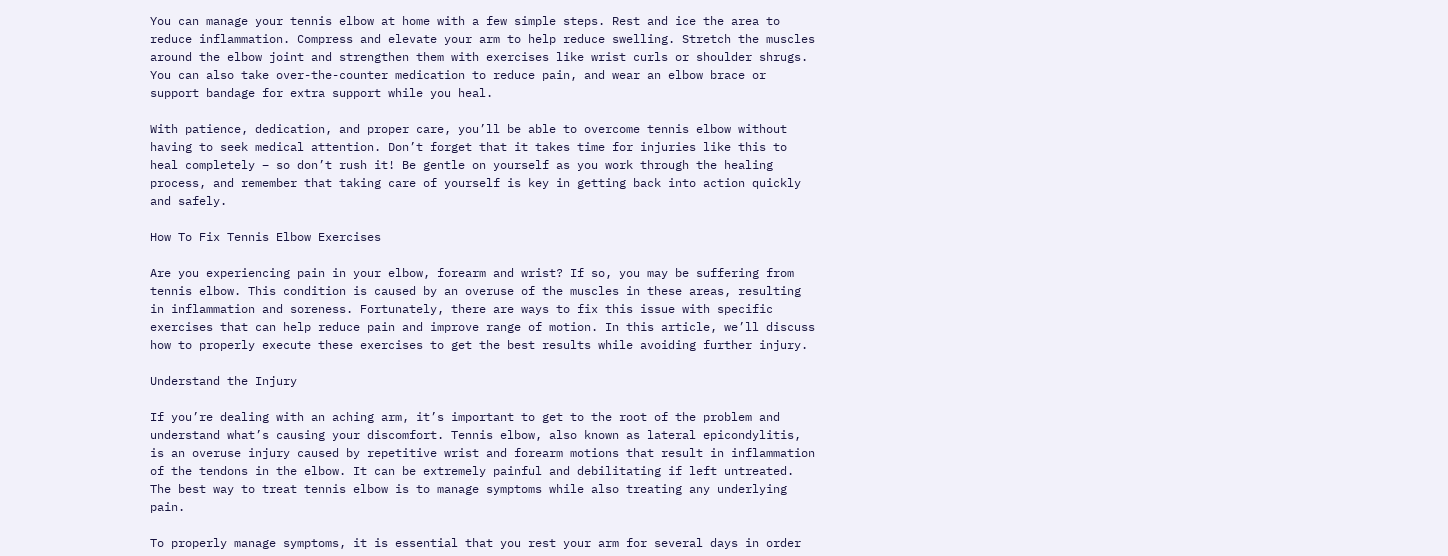You can manage your tennis elbow at home with a few simple steps. Rest and ice the area to reduce inflammation. Compress and elevate your arm to help reduce swelling. Stretch the muscles around the elbow joint and strengthen them with exercises like wrist curls or shoulder shrugs. You can also take over-the-counter medication to reduce pain, and wear an elbow brace or support bandage for extra support while you heal.

With patience, dedication, and proper care, you’ll be able to overcome tennis elbow without having to seek medical attention. Don’t forget that it takes time for injuries like this to heal completely – so don’t rush it! Be gentle on yourself as you work through the healing process, and remember that taking care of yourself is key in getting back into action quickly and safely.

How To Fix Tennis Elbow Exercises

Are you experiencing pain in your elbow, forearm and wrist? If so, you may be suffering from tennis elbow. This condition is caused by an overuse of the muscles in these areas, resulting in inflammation and soreness. Fortunately, there are ways to fix this issue with specific exercises that can help reduce pain and improve range of motion. In this article, we’ll discuss how to properly execute these exercises to get the best results while avoiding further injury.

Understand the Injury

If you’re dealing with an aching arm, it’s important to get to the root of the problem and understand what’s causing your discomfort. Tennis elbow, also known as lateral epicondylitis, is an overuse injury caused by repetitive wrist and forearm motions that result in inflammation of the tendons in the elbow. It can be extremely painful and debilitating if left untreated. The best way to treat tennis elbow is to manage symptoms while also treating any underlying pain.

To properly manage symptoms, it is essential that you rest your arm for several days in order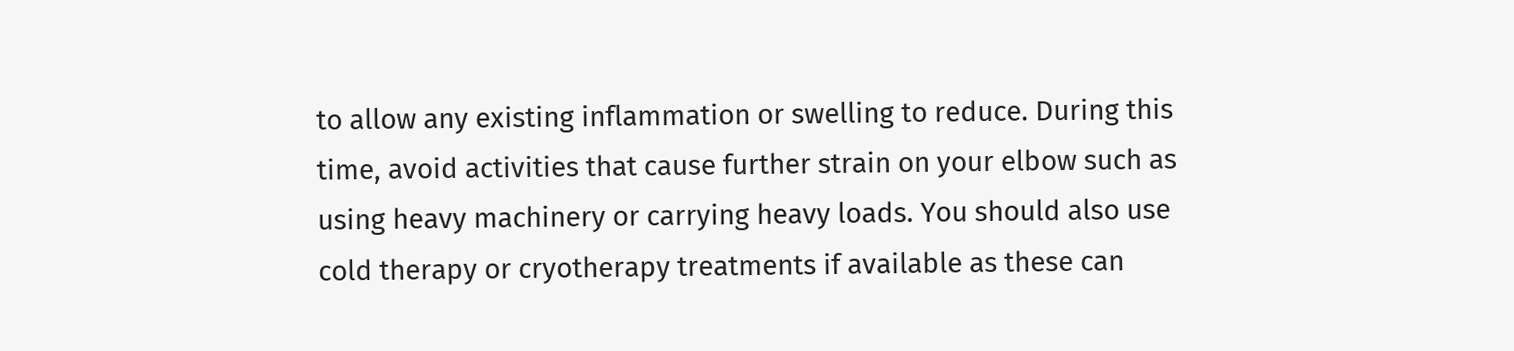to allow any existing inflammation or swelling to reduce. During this time, avoid activities that cause further strain on your elbow such as using heavy machinery or carrying heavy loads. You should also use cold therapy or cryotherapy treatments if available as these can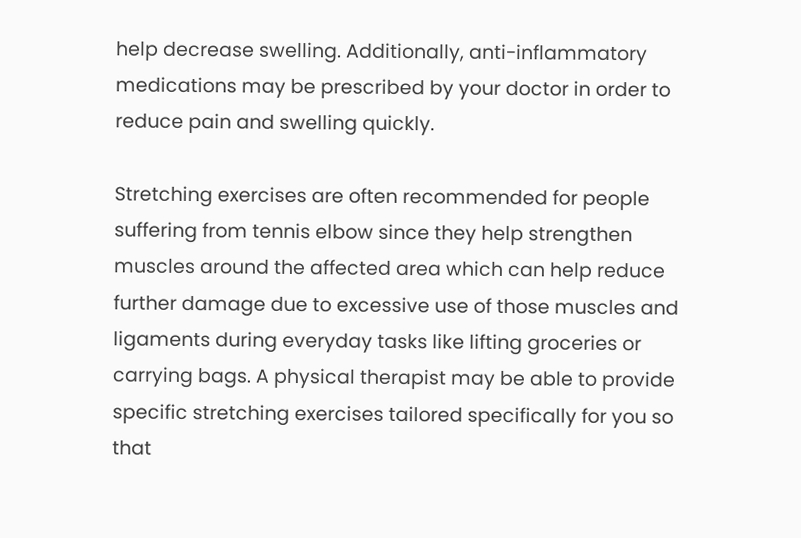help decrease swelling. Additionally, anti-inflammatory medications may be prescribed by your doctor in order to reduce pain and swelling quickly.

Stretching exercises are often recommended for people suffering from tennis elbow since they help strengthen muscles around the affected area which can help reduce further damage due to excessive use of those muscles and ligaments during everyday tasks like lifting groceries or carrying bags. A physical therapist may be able to provide specific stretching exercises tailored specifically for you so that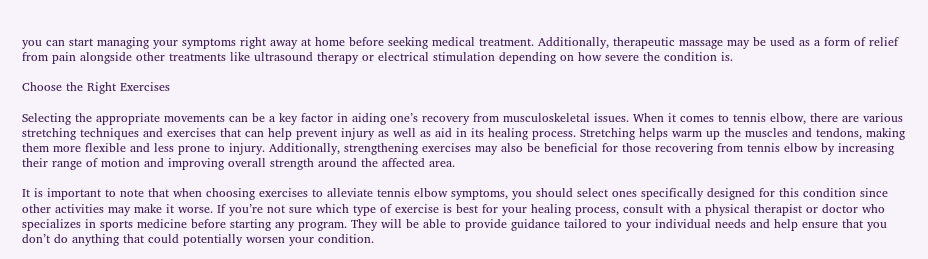you can start managing your symptoms right away at home before seeking medical treatment. Additionally, therapeutic massage may be used as a form of relief from pain alongside other treatments like ultrasound therapy or electrical stimulation depending on how severe the condition is.

Choose the Right Exercises

Selecting the appropriate movements can be a key factor in aiding one’s recovery from musculoskeletal issues. When it comes to tennis elbow, there are various stretching techniques and exercises that can help prevent injury as well as aid in its healing process. Stretching helps warm up the muscles and tendons, making them more flexible and less prone to injury. Additionally, strengthening exercises may also be beneficial for those recovering from tennis elbow by increasing their range of motion and improving overall strength around the affected area.

It is important to note that when choosing exercises to alleviate tennis elbow symptoms, you should select ones specifically designed for this condition since other activities may make it worse. If you’re not sure which type of exercise is best for your healing process, consult with a physical therapist or doctor who specializes in sports medicine before starting any program. They will be able to provide guidance tailored to your individual needs and help ensure that you don’t do anything that could potentially worsen your condition.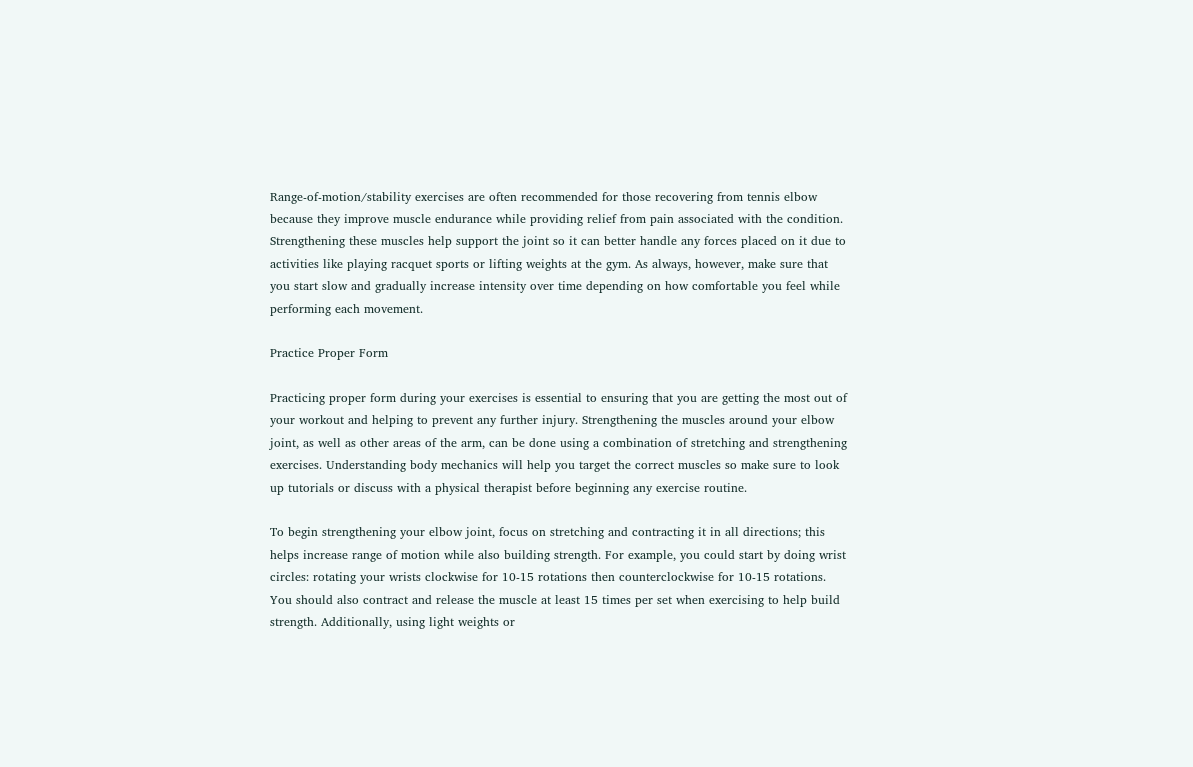Range-of-motion/stability exercises are often recommended for those recovering from tennis elbow because they improve muscle endurance while providing relief from pain associated with the condition. Strengthening these muscles help support the joint so it can better handle any forces placed on it due to activities like playing racquet sports or lifting weights at the gym. As always, however, make sure that you start slow and gradually increase intensity over time depending on how comfortable you feel while performing each movement.

Practice Proper Form

Practicing proper form during your exercises is essential to ensuring that you are getting the most out of your workout and helping to prevent any further injury. Strengthening the muscles around your elbow joint, as well as other areas of the arm, can be done using a combination of stretching and strengthening exercises. Understanding body mechanics will help you target the correct muscles so make sure to look up tutorials or discuss with a physical therapist before beginning any exercise routine.

To begin strengthening your elbow joint, focus on stretching and contracting it in all directions; this helps increase range of motion while also building strength. For example, you could start by doing wrist circles: rotating your wrists clockwise for 10-15 rotations then counterclockwise for 10-15 rotations. You should also contract and release the muscle at least 15 times per set when exercising to help build strength. Additionally, using light weights or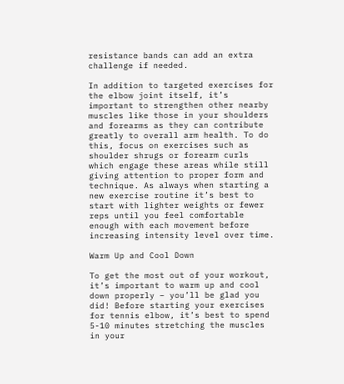resistance bands can add an extra challenge if needed.

In addition to targeted exercises for the elbow joint itself, it’s important to strengthen other nearby muscles like those in your shoulders and forearms as they can contribute greatly to overall arm health. To do this, focus on exercises such as shoulder shrugs or forearm curls which engage these areas while still giving attention to proper form and technique. As always when starting a new exercise routine it’s best to start with lighter weights or fewer reps until you feel comfortable enough with each movement before increasing intensity level over time.

Warm Up and Cool Down

To get the most out of your workout, it’s important to warm up and cool down properly – you’ll be glad you did! Before starting your exercises for tennis elbow, it’s best to spend 5-10 minutes stretching the muscles in your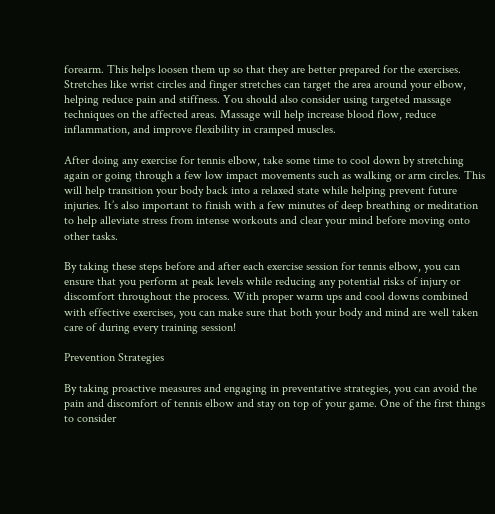forearm. This helps loosen them up so that they are better prepared for the exercises. Stretches like wrist circles and finger stretches can target the area around your elbow, helping reduce pain and stiffness. You should also consider using targeted massage techniques on the affected areas. Massage will help increase blood flow, reduce inflammation, and improve flexibility in cramped muscles.

After doing any exercise for tennis elbow, take some time to cool down by stretching again or going through a few low impact movements such as walking or arm circles. This will help transition your body back into a relaxed state while helping prevent future injuries. It’s also important to finish with a few minutes of deep breathing or meditation to help alleviate stress from intense workouts and clear your mind before moving onto other tasks.

By taking these steps before and after each exercise session for tennis elbow, you can ensure that you perform at peak levels while reducing any potential risks of injury or discomfort throughout the process. With proper warm ups and cool downs combined with effective exercises, you can make sure that both your body and mind are well taken care of during every training session!

Prevention Strategies

By taking proactive measures and engaging in preventative strategies, you can avoid the pain and discomfort of tennis elbow and stay on top of your game. One of the first things to consider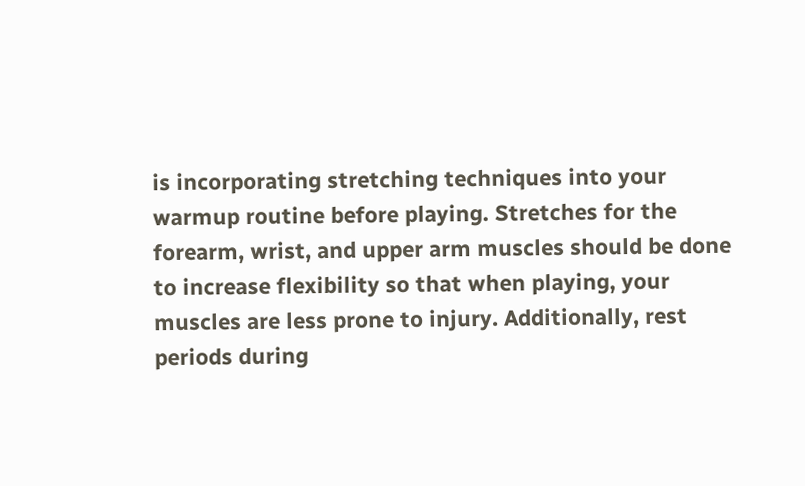is incorporating stretching techniques into your warmup routine before playing. Stretches for the forearm, wrist, and upper arm muscles should be done to increase flexibility so that when playing, your muscles are less prone to injury. Additionally, rest periods during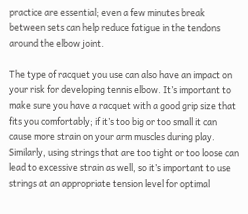practice are essential; even a few minutes break between sets can help reduce fatigue in the tendons around the elbow joint.

The type of racquet you use can also have an impact on your risk for developing tennis elbow. It’s important to make sure you have a racquet with a good grip size that fits you comfortably; if it’s too big or too small it can cause more strain on your arm muscles during play. Similarly, using strings that are too tight or too loose can lead to excessive strain as well, so it’s important to use strings at an appropriate tension level for optimal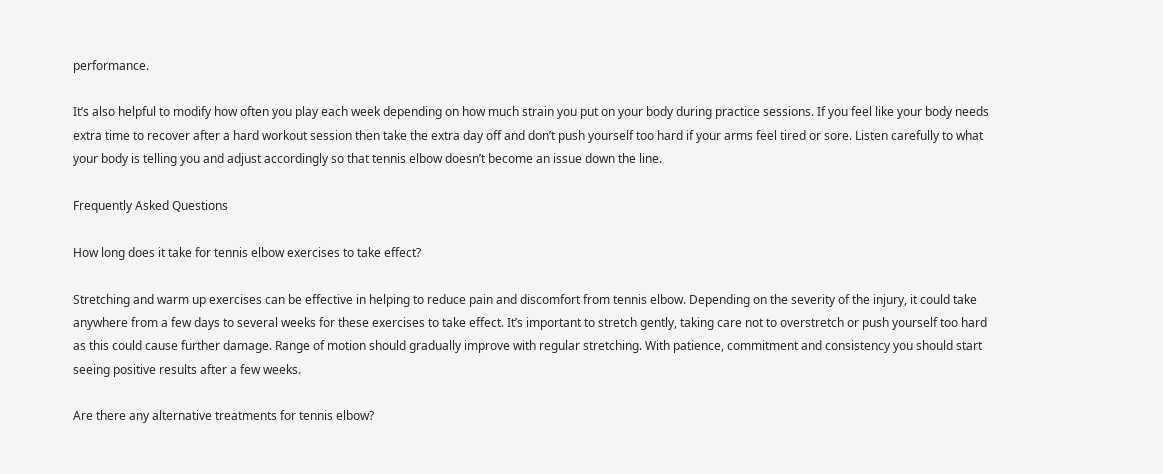performance.

It’s also helpful to modify how often you play each week depending on how much strain you put on your body during practice sessions. If you feel like your body needs extra time to recover after a hard workout session then take the extra day off and don’t push yourself too hard if your arms feel tired or sore. Listen carefully to what your body is telling you and adjust accordingly so that tennis elbow doesn’t become an issue down the line.

Frequently Asked Questions

How long does it take for tennis elbow exercises to take effect?

Stretching and warm up exercises can be effective in helping to reduce pain and discomfort from tennis elbow. Depending on the severity of the injury, it could take anywhere from a few days to several weeks for these exercises to take effect. It’s important to stretch gently, taking care not to overstretch or push yourself too hard as this could cause further damage. Range of motion should gradually improve with regular stretching. With patience, commitment and consistency you should start seeing positive results after a few weeks.

Are there any alternative treatments for tennis elbow?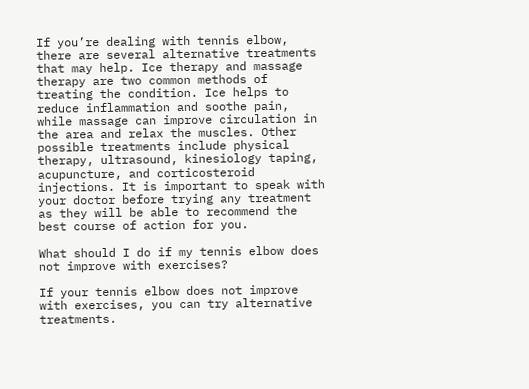If you’re dealing with tennis elbow, there are several alternative treatments that may help. Ice therapy and massage therapy are two common methods of treating the condition. Ice helps to reduce inflammation and soothe pain, while massage can improve circulation in the area and relax the muscles. Other possible treatments include physical therapy, ultrasound, kinesiology taping, acupuncture, and corticosteroid injections. It is important to speak with your doctor before trying any treatment as they will be able to recommend the best course of action for you.

What should I do if my tennis elbow does not improve with exercises?

If your tennis elbow does not improve with exercises, you can try alternative treatments.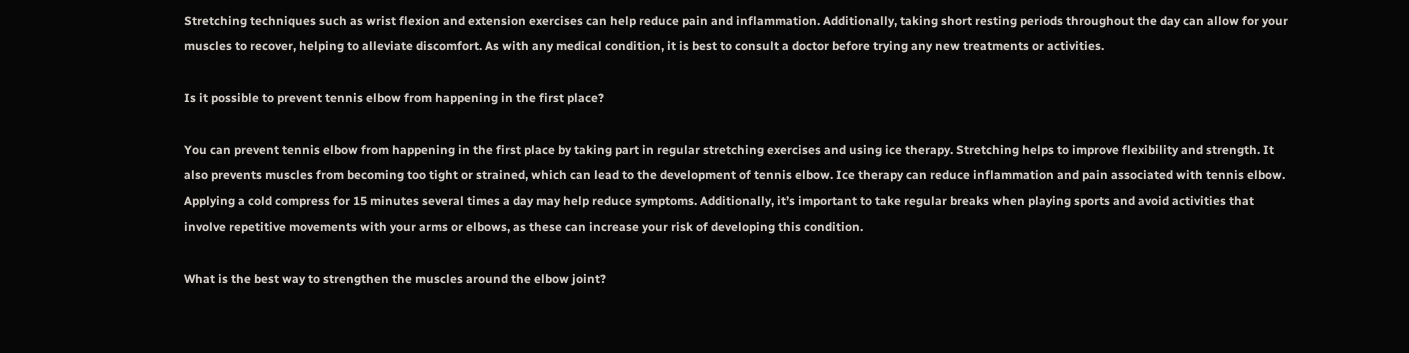Stretching techniques such as wrist flexion and extension exercises can help reduce pain and inflammation. Additionally, taking short resting periods throughout the day can allow for your muscles to recover, helping to alleviate discomfort. As with any medical condition, it is best to consult a doctor before trying any new treatments or activities.

Is it possible to prevent tennis elbow from happening in the first place?

You can prevent tennis elbow from happening in the first place by taking part in regular stretching exercises and using ice therapy. Stretching helps to improve flexibility and strength. It also prevents muscles from becoming too tight or strained, which can lead to the development of tennis elbow. Ice therapy can reduce inflammation and pain associated with tennis elbow. Applying a cold compress for 15 minutes several times a day may help reduce symptoms. Additionally, it’s important to take regular breaks when playing sports and avoid activities that involve repetitive movements with your arms or elbows, as these can increase your risk of developing this condition.

What is the best way to strengthen the muscles around the elbow joint?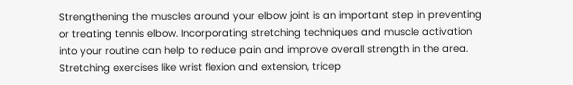Strengthening the muscles around your elbow joint is an important step in preventing or treating tennis elbow. Incorporating stretching techniques and muscle activation into your routine can help to reduce pain and improve overall strength in the area. Stretching exercises like wrist flexion and extension, tricep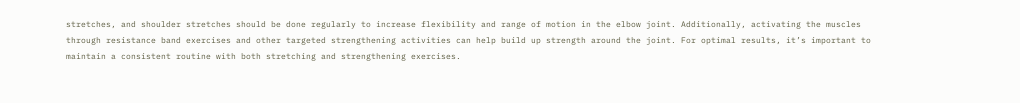stretches, and shoulder stretches should be done regularly to increase flexibility and range of motion in the elbow joint. Additionally, activating the muscles through resistance band exercises and other targeted strengthening activities can help build up strength around the joint. For optimal results, it’s important to maintain a consistent routine with both stretching and strengthening exercises.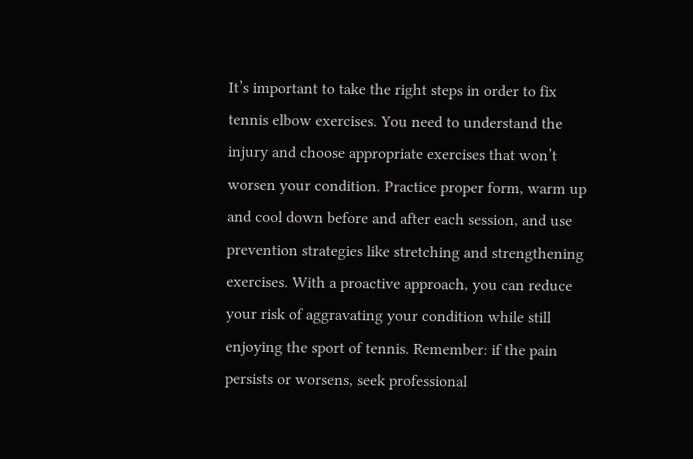It’s important to take the right steps in order to fix tennis elbow exercises. You need to understand the injury and choose appropriate exercises that won’t worsen your condition. Practice proper form, warm up and cool down before and after each session, and use prevention strategies like stretching and strengthening exercises. With a proactive approach, you can reduce your risk of aggravating your condition while still enjoying the sport of tennis. Remember: if the pain persists or worsens, seek professional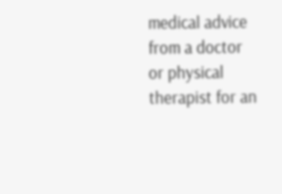medical advice from a doctor or physical therapist for an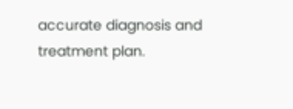accurate diagnosis and treatment plan.